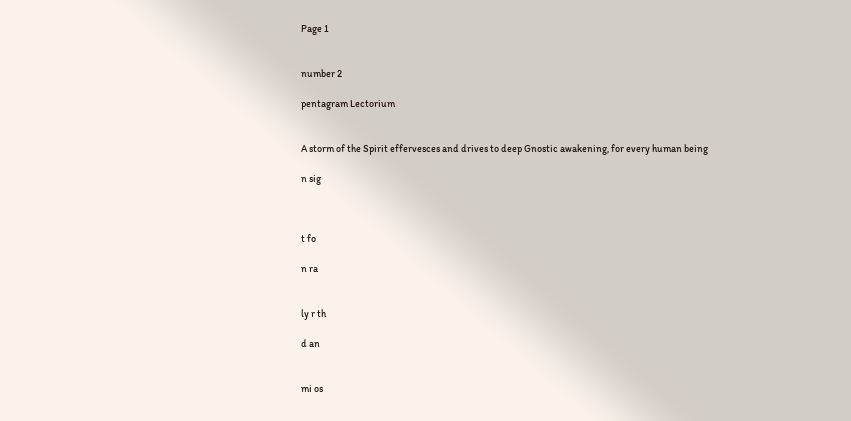Page 1


number 2

pentagram Lectorium


A storm of the Spirit effervesces and drives to deep Gnostic awakening, for every human being

n sig



t fo

n ra


ly r th

d an


mi os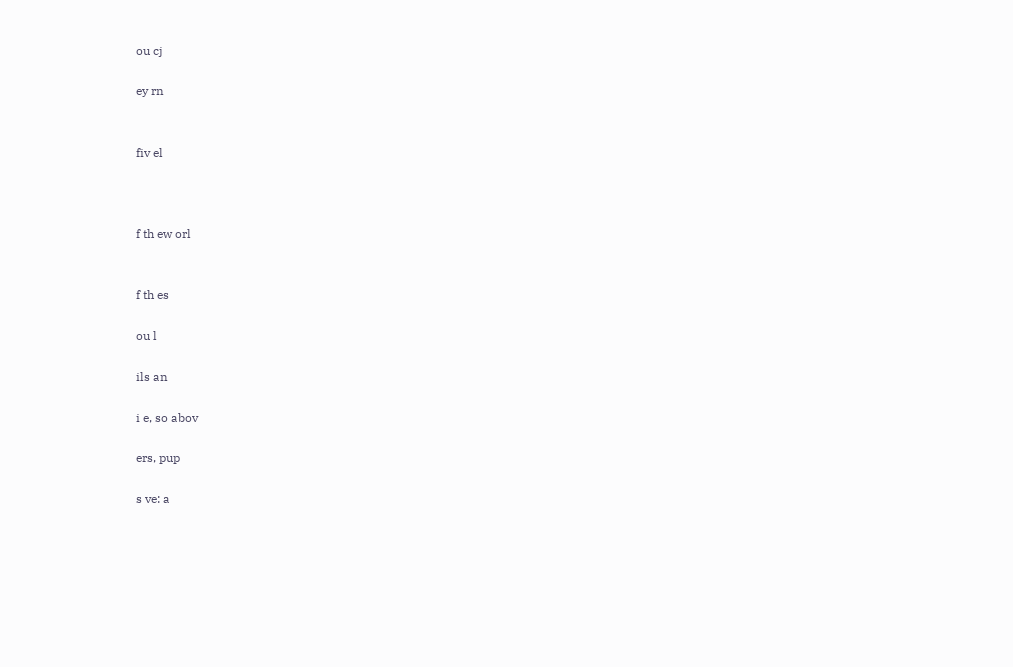ou cj

ey rn


fiv el



f th ew orl


f th es

ou l

ils an

i e, so abov

ers, pup

s ve: a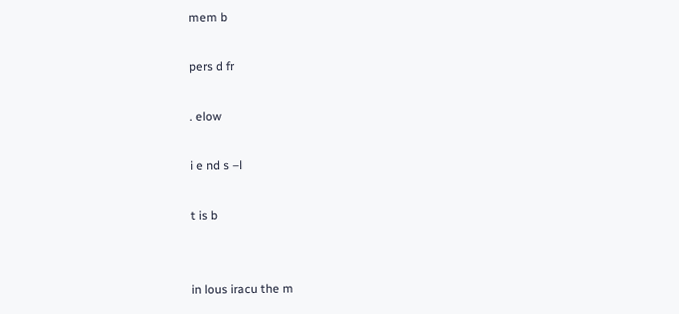mem b

pers d fr

. elow

i e nd s –l

t is b


in lous iracu the m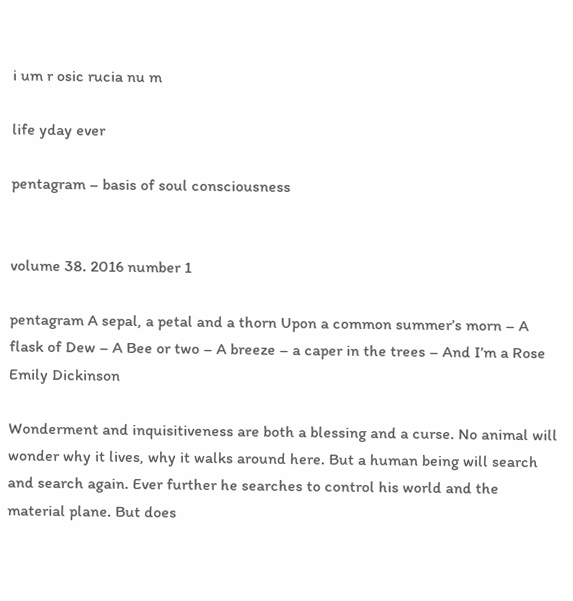i um r osic rucia nu m

life yday ever

pentagram – basis of soul consciousness


volume 38. 2016 number 1

pentagram A sepal, a petal and a thorn Upon a common summer’s morn – A flask of Dew – A Bee or two – A breeze – a caper in the trees – And I’m a Rose Emily Dickinson

Wonderment and inquisitiveness are both a blessing and a curse. No animal will wonder why it lives, why it walks around here. But a human being will search and search again. Ever further he searches to control his world and the material plane. But does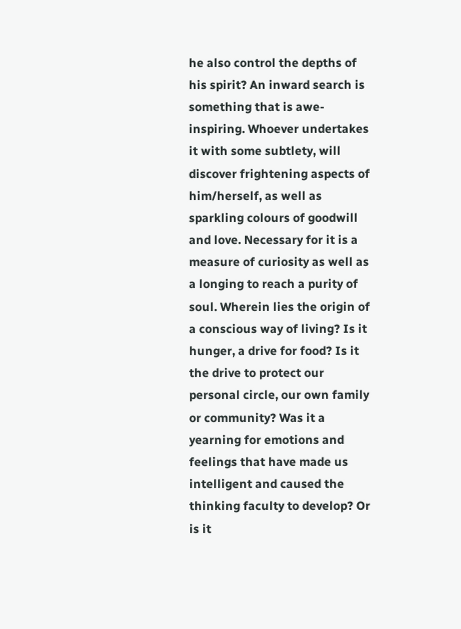he also control the depths of his spirit? An inward search is something that is awe-inspiring. Whoever undertakes it with some subtlety, will discover frightening aspects of him/herself, as well as sparkling colours of goodwill and love. Necessary for it is a measure of curiosity as well as a longing to reach a purity of soul. Wherein lies the origin of a conscious way of living? Is it hunger, a drive for food? Is it the drive to protect our personal circle, our own family or community? Was it a yearning for emotions and feelings that have made us intelligent and caused the thinking faculty to develop? Or is it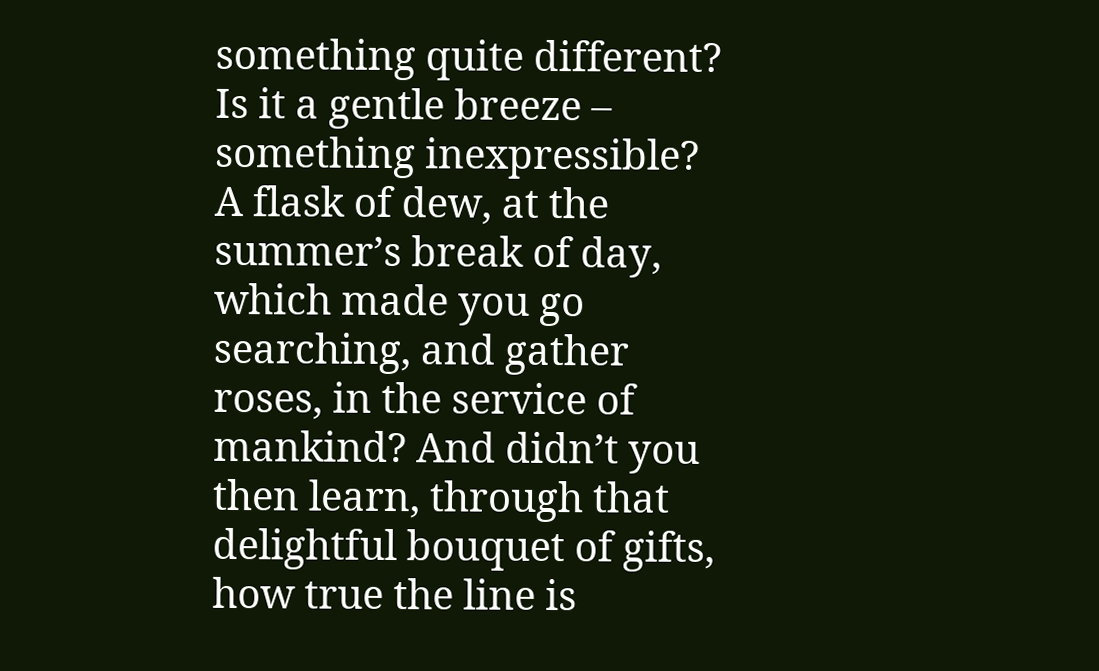something quite different? Is it a gentle breeze – something inexpressible? A flask of dew, at the summer’s break of day, which made you go searching, and gather roses, in the service of mankind? And didn’t you then learn, through that delightful bouquet of gifts, how true the line is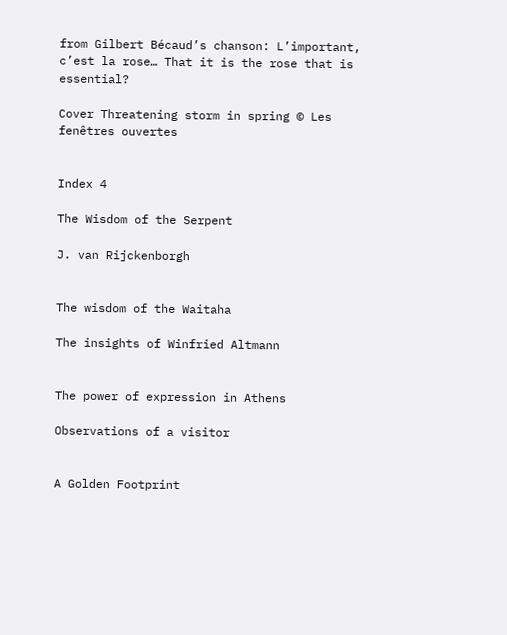from Gilbert Bécaud’s chanson: L’important, c’est la rose… That it is the rose that is essential?

Cover Threatening storm in spring © Les fenêtres ouvertes


Index 4

The Wisdom of the Serpent

J. van Rijckenborgh


The wisdom of the Waitaha

The insights of Winfried Altmann


The power of expression in Athens

Observations of a visitor


A Golden Footprint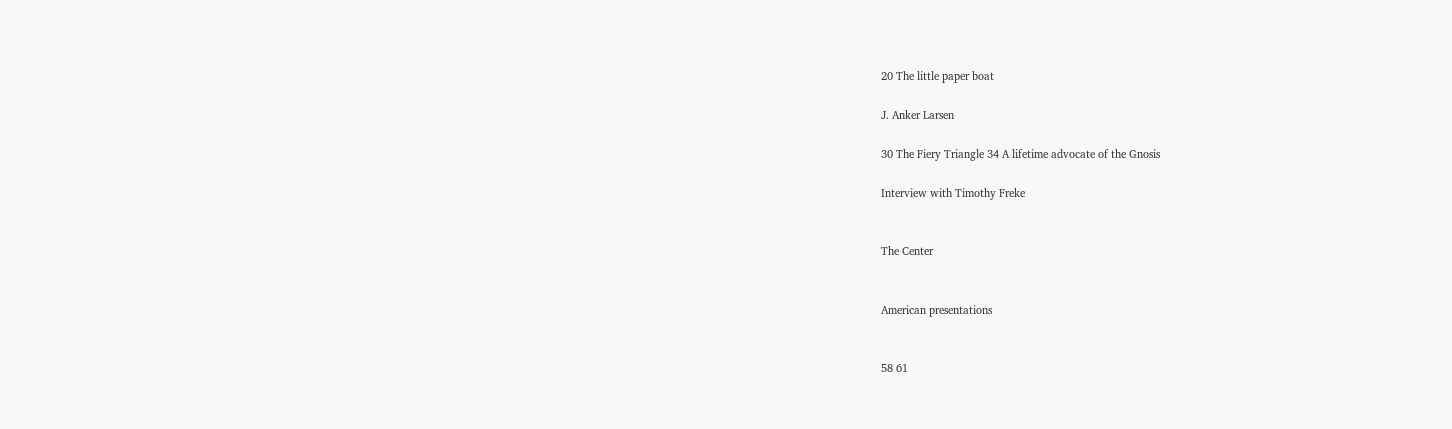20 The little paper boat

J. Anker Larsen

30 The Fiery Triangle 34 A lifetime advocate of the Gnosis

Interview with Timothy Freke


The Center


American presentations


58 61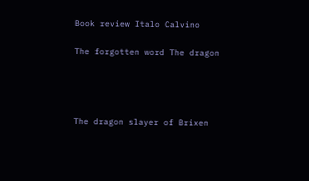Book review Italo Calvino

The forgotten word The dragon




The dragon slayer of Brixen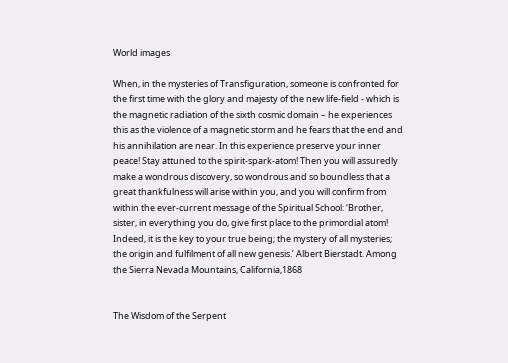World images

When, in the mysteries of Transfiguration, someone is confronted for the first time with the glory and majesty of the new life-field - which is the magnetic radiation of the sixth cosmic domain – he experiences this as the violence of a magnetic storm and he fears that the end and his annihilation are near. In this experience preserve your inner peace! Stay attuned to the spirit-spark-atom! Then you will assuredly make a wondrous discovery, so wondrous and so boundless that a great thankfulness will arise within you, and you will confirm from within the ever-current message of the Spiritual School: ‘Brother, sister, in everything you do, give first place to the primordial atom! Indeed, it is the key to your true being; the mystery of all mysteries; the origin and fulfilment of all new genesis.’ Albert Bierstadt. Among the Sierra Nevada Mountains, California,1868


The Wisdom of the Serpent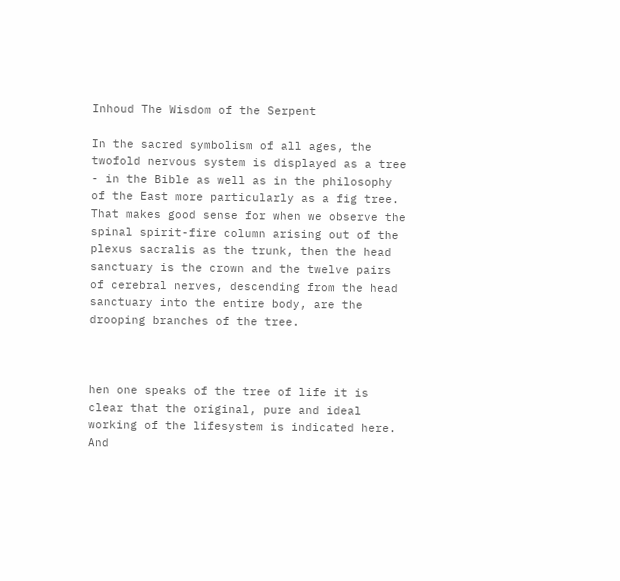Inhoud The Wisdom of the Serpent

In the sacred symbolism of all ages, the twofold nervous system is displayed as a tree - in the Bible as well as in the philosophy of the East more particularly as a fig tree. That makes good sense for when we observe the spinal spirit-fire column arising out of the plexus sacralis as the trunk, then the head sanctuary is the crown and the twelve pairs of cerebral nerves, descending from the head sanctuary into the entire body, are the drooping branches of the tree.



hen one speaks of the tree of life it is clear that the original, pure and ideal working of the lifesystem is indicated here. And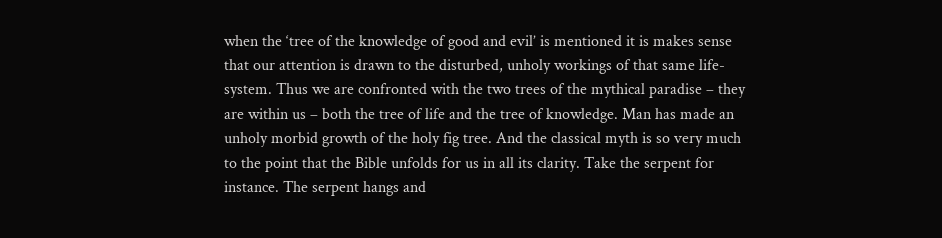when the ‘tree of the knowledge of good and evil’ is mentioned it is makes sense that our attention is drawn to the disturbed, unholy workings of that same life-system. Thus we are confronted with the two trees of the mythical paradise – they are within us – both the tree of life and the tree of knowledge. Man has made an unholy morbid growth of the holy fig tree. And the classical myth is so very much to the point that the Bible unfolds for us in all its clarity. Take the serpent for instance. The serpent hangs and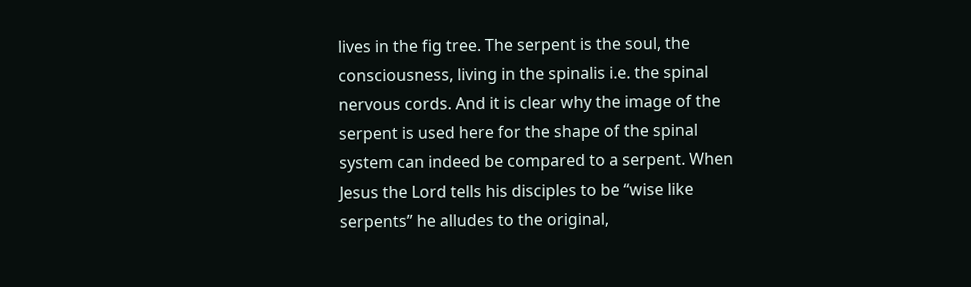lives in the fig tree. The serpent is the soul, the consciousness, living in the spinalis i.e. the spinal nervous cords. And it is clear why the image of the serpent is used here for the shape of the spinal system can indeed be compared to a serpent. When Jesus the Lord tells his disciples to be “wise like serpents” he alludes to the original,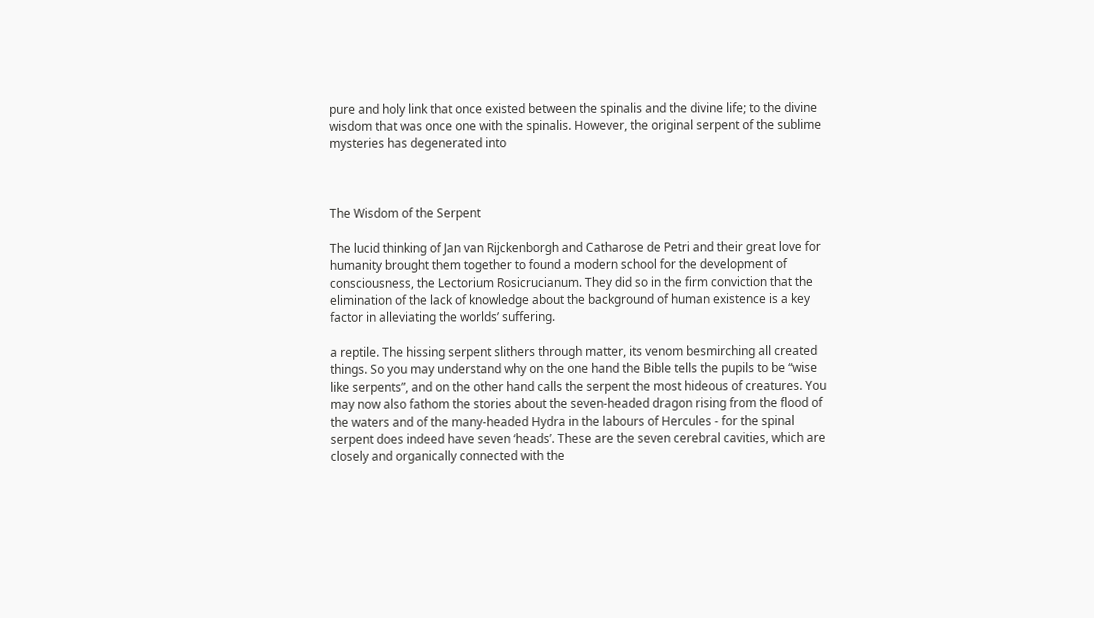pure and holy link that once existed between the spinalis and the divine life; to the divine wisdom that was once one with the spinalis. However, the original serpent of the sublime mysteries has degenerated into



The Wisdom of the Serpent

The lucid thinking of Jan van Rijckenborgh and Catharose de Petri and their great love for humanity brought them together to found a modern school for the development of consciousness, the Lectorium Rosicrucianum. They did so in the firm conviction that the elimination of the lack of knowledge about the background of human existence is a key factor in alleviating the worlds’ suffering.

a reptile. The hissing serpent slithers through matter, its venom besmirching all created things. So you may understand why on the one hand the Bible tells the pupils to be “wise like serpents”, and on the other hand calls the serpent the most hideous of creatures. You may now also fathom the stories about the seven-headed dragon rising from the flood of the waters and of the many-headed Hydra in the labours of Hercules - for the spinal serpent does indeed have seven ‘heads’. These are the seven cerebral cavities, which are closely and organically connected with the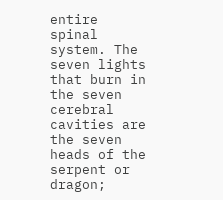entire spinal system. The seven lights that burn in the seven cerebral cavities are the seven heads of the serpent or dragon;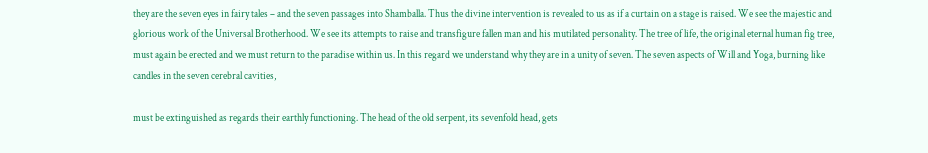they are the seven eyes in fairy tales – and the seven passages into Shamballa. Thus the divine intervention is revealed to us as if a curtain on a stage is raised. We see the majestic and glorious work of the Universal Brotherhood. We see its attempts to raise and transfigure fallen man and his mutilated personality. The tree of life, the original eternal human fig tree, must again be erected and we must return to the paradise within us. In this regard we understand why they are in a unity of seven. The seven aspects of Will and Yoga, burning like candles in the seven cerebral cavities,

must be extinguished as regards their earthly functioning. The head of the old serpent, its sevenfold head, gets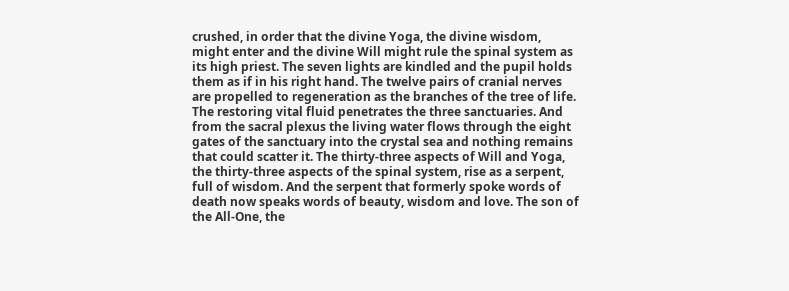crushed, in order that the divine Yoga, the divine wisdom, might enter and the divine Will might rule the spinal system as its high priest. The seven lights are kindled and the pupil holds them as if in his right hand. The twelve pairs of cranial nerves are propelled to regeneration as the branches of the tree of life. The restoring vital fluid penetrates the three sanctuaries. And from the sacral plexus the living water flows through the eight gates of the sanctuary into the crystal sea and nothing remains that could scatter it. The thirty-three aspects of Will and Yoga, the thirty-three aspects of the spinal system, rise as a serpent, full of wisdom. And the serpent that formerly spoke words of death now speaks words of beauty, wisdom and love. The son of the All-One, the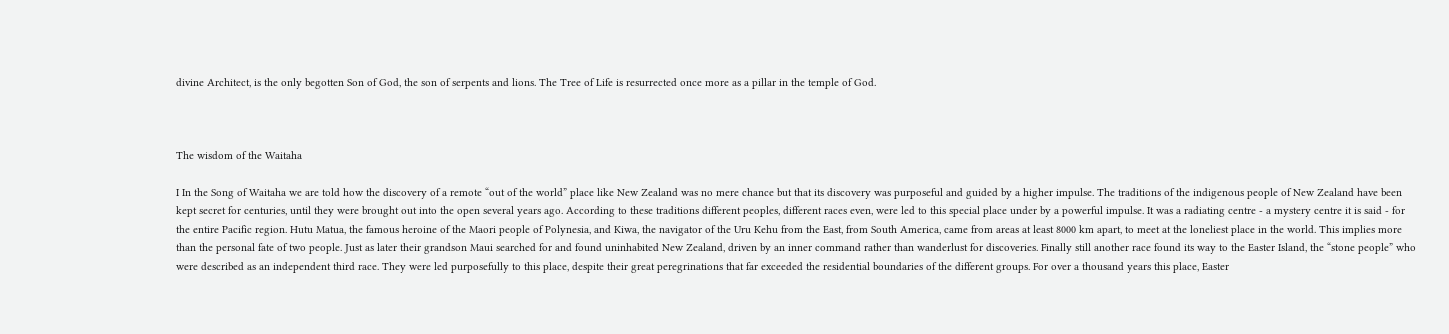divine Architect, is the only begotten Son of God, the son of serpents and lions. The Tree of Life is resurrected once more as a pillar in the temple of God.



The wisdom of the Waitaha

I In the Song of Waitaha we are told how the discovery of a remote “out of the world” place like New Zealand was no mere chance but that its discovery was purposeful and guided by a higher impulse. The traditions of the indigenous people of New Zealand have been kept secret for centuries, until they were brought out into the open several years ago. According to these traditions different peoples, different races even, were led to this special place under by a powerful impulse. It was a radiating centre - a mystery centre it is said - for the entire Pacific region. Hutu Matua, the famous heroine of the Maori people of Polynesia, and Kiwa, the navigator of the Uru Kehu from the East, from South America, came from areas at least 8000 km apart, to meet at the loneliest place in the world. This implies more than the personal fate of two people. Just as later their grandson Maui searched for and found uninhabited New Zealand, driven by an inner command rather than wanderlust for discoveries. Finally still another race found its way to the Easter Island, the “stone people” who were described as an independent third race. They were led purposefully to this place, despite their great peregrinations that far exceeded the residential boundaries of the different groups. For over a thousand years this place, Easter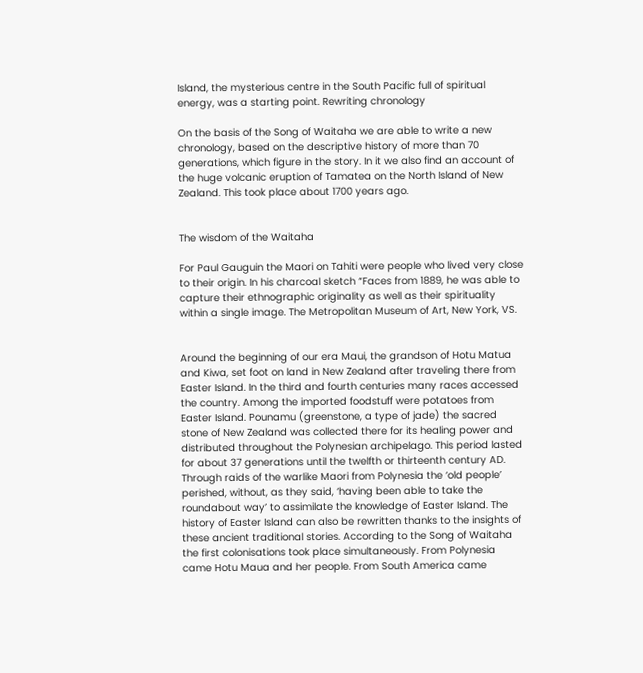Island, the mysterious centre in the South Pacific full of spiritual energy, was a starting point. Rewriting chronology

On the basis of the Song of Waitaha we are able to write a new chronology, based on the descriptive history of more than 70 generations, which figure in the story. In it we also find an account of the huge volcanic eruption of Tamatea on the North Island of New Zealand. This took place about 1700 years ago.


The wisdom of the Waitaha

For Paul Gauguin the Maori on Tahiti were people who lived very close to their origin. In his charcoal sketch “Faces from 1889, he was able to capture their ethnographic originality as well as their spirituality within a single image. The Metropolitan Museum of Art, New York, VS.


Around the beginning of our era Maui, the grandson of Hotu Matua and Kiwa, set foot on land in New Zealand after traveling there from Easter Island. In the third and fourth centuries many races accessed the country. Among the imported foodstuff were potatoes from Easter Island. Pounamu (greenstone, a type of jade) the sacred stone of New Zealand was collected there for its healing power and distributed throughout the Polynesian archipelago. This period lasted for about 37 generations until the twelfth or thirteenth century AD. Through raids of the warlike Maori from Polynesia the ‘old people’ perished, without, as they said, ‘having been able to take the roundabout way’ to assimilate the knowledge of Easter Island. The history of Easter Island can also be rewritten thanks to the insights of these ancient traditional stories. According to the Song of Waitaha the first colonisations took place simultaneously. From Polynesia came Hotu Maua and her people. From South America came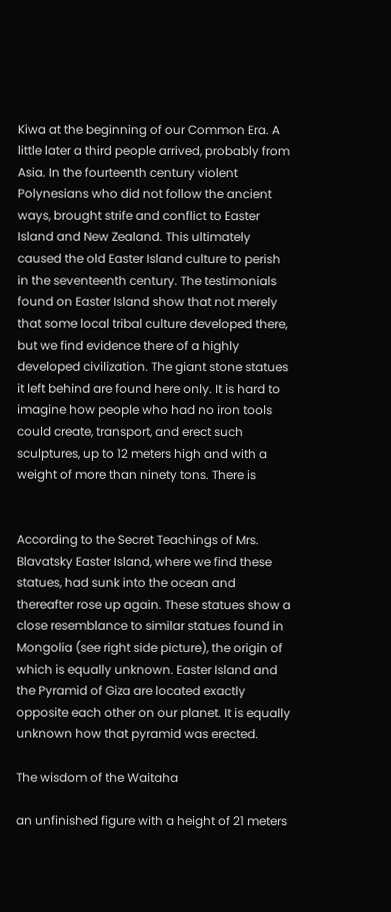Kiwa at the beginning of our Common Era. A little later a third people arrived, probably from Asia. In the fourteenth century violent Polynesians who did not follow the ancient ways, brought strife and conflict to Easter Island and New Zealand. This ultimately caused the old Easter Island culture to perish in the seventeenth century. The testimonials found on Easter Island show that not merely that some local tribal culture developed there, but we find evidence there of a highly developed civilization. The giant stone statues it left behind are found here only. It is hard to imagine how people who had no iron tools could create, transport, and erect such sculptures, up to 12 meters high and with a weight of more than ninety tons. There is


According to the Secret Teachings of Mrs. Blavatsky Easter Island, where we find these statues, had sunk into the ocean and thereafter rose up again. These statues show a close resemblance to similar statues found in Mongolia (see right side picture), the origin of which is equally unknown. Easter Island and the Pyramid of Giza are located exactly opposite each other on our planet. It is equally unknown how that pyramid was erected.

The wisdom of the Waitaha

an unfinished figure with a height of 21 meters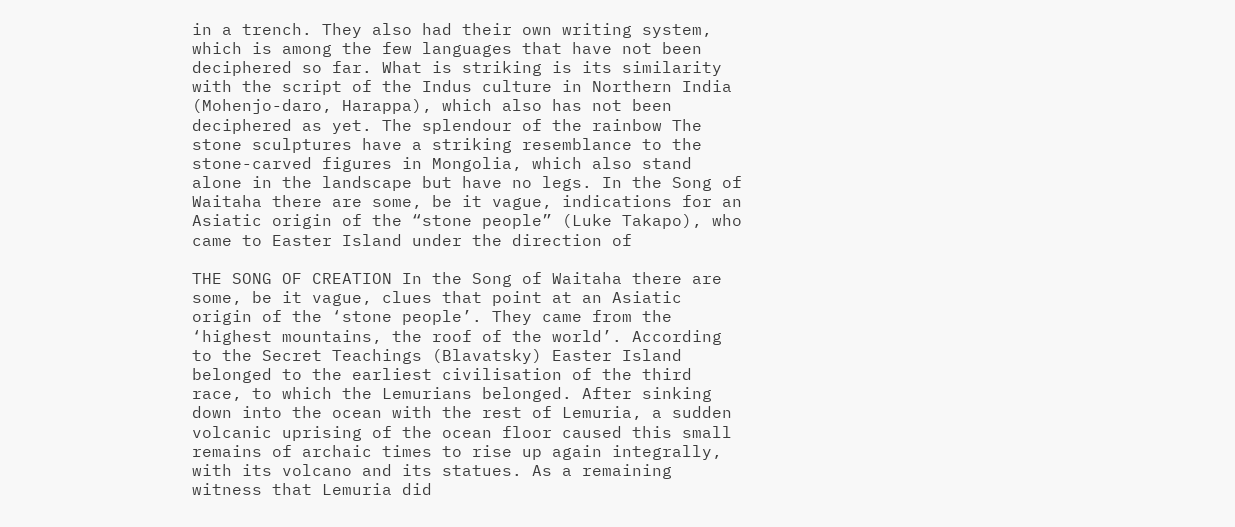in a trench. They also had their own writing system, which is among the few languages that have not been deciphered so far. What is striking is its similarity with the script of the Indus culture in Northern India (Mohenjo-daro, Harappa), which also has not been deciphered as yet. The splendour of the rainbow The stone sculptures have a striking resemblance to the stone-carved figures in Mongolia, which also stand alone in the landscape but have no legs. In the Song of Waitaha there are some, be it vague, indications for an Asiatic origin of the “stone people” (Luke Takapo), who came to Easter Island under the direction of

THE SONG OF CREATION In the Song of Waitaha there are some, be it vague, clues that point at an Asiatic origin of the ‘stone people’. They came from the ‘highest mountains, the roof of the world’. According to the Secret Teachings (Blavatsky) Easter Island belonged to the earliest civilisation of the third race, to which the Lemurians belonged. After sinking down into the ocean with the rest of Lemuria, a sudden volcanic uprising of the ocean floor caused this small remains of archaic times to rise up again integrally, with its volcano and its statues. As a remaining witness that Lemuria did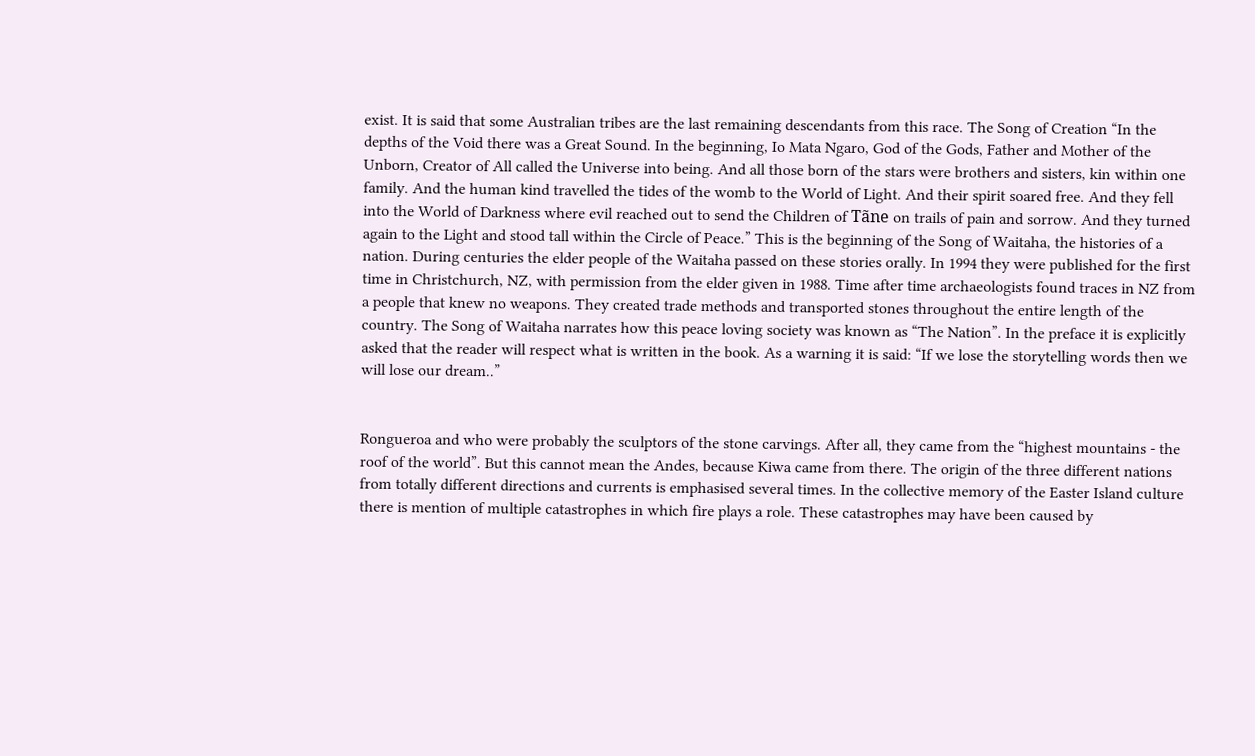exist. It is said that some Australian tribes are the last remaining descendants from this race. The Song of Creation “In the depths of the Void there was a Great Sound. In the beginning, Io Mata Ngaro, God of the Gods, Father and Mother of the Unborn, Creator of All called the Universe into being. And all those born of the stars were brothers and sisters, kin within one family. And the human kind travelled the tides of the womb to the World of Light. And their spirit soared free. And they fell into the World of Darkness where evil reached out to send the Children of Tãne on trails of pain and sorrow. And they turned again to the Light and stood tall within the Circle of Peace.” This is the beginning of the Song of Waitaha, the histories of a nation. During centuries the elder people of the Waitaha passed on these stories orally. In 1994 they were published for the first time in Christchurch, NZ, with permission from the elder given in 1988. Time after time archaeologists found traces in NZ from a people that knew no weapons. They created trade methods and transported stones throughout the entire length of the country. The Song of Waitaha narrates how this peace loving society was known as “The Nation”. In the preface it is explicitly asked that the reader will respect what is written in the book. As a warning it is said: “If we lose the storytelling words then we will lose our dream..”


Rongueroa and who were probably the sculptors of the stone carvings. After all, they came from the “highest mountains - the roof of the world”. But this cannot mean the Andes, because Kiwa came from there. The origin of the three different nations from totally different directions and currents is emphasised several times. In the collective memory of the Easter Island culture there is mention of multiple catastrophes in which fire plays a role. These catastrophes may have been caused by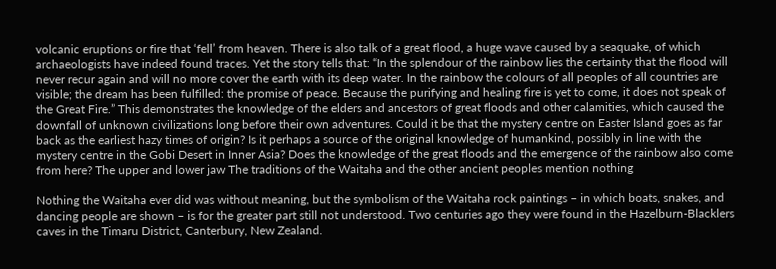volcanic eruptions or fire that ‘fell’ from heaven. There is also talk of a great flood, a huge wave caused by a seaquake, of which archaeologists have indeed found traces. Yet the story tells that: “In the splendour of the rainbow lies the certainty that the flood will never recur again and will no more cover the earth with its deep water. In the rainbow the colours of all peoples of all countries are visible; the dream has been fulfilled: the promise of peace. Because the purifying and healing fire is yet to come, it does not speak of the Great Fire.” This demonstrates the knowledge of the elders and ancestors of great floods and other calamities, which caused the downfall of unknown civilizations long before their own adventures. Could it be that the mystery centre on Easter Island goes as far back as the earliest hazy times of origin? Is it perhaps a source of the original knowledge of humankind, possibly in line with the mystery centre in the Gobi Desert in Inner Asia? Does the knowledge of the great floods and the emergence of the rainbow also come from here? The upper and lower jaw The traditions of the Waitaha and the other ancient peoples mention nothing

Nothing the Waitaha ever did was without meaning, but the symbolism of the Waitaha rock paintings – in which boats, snakes, and dancing people are shown – is for the greater part still not understood. Two centuries ago they were found in the Hazelburn-Blacklers caves in the Timaru District, Canterbury, New Zealand.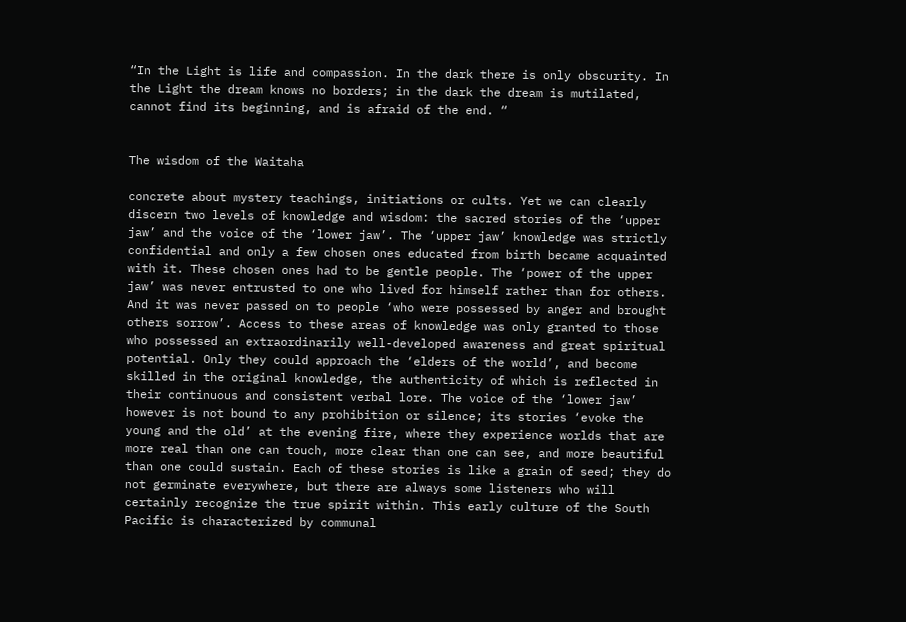“In the Light is life and compassion. In the dark there is only obscurity. In the Light the dream knows no borders; in the dark the dream is mutilated, cannot find its beginning, and is afraid of the end. “


The wisdom of the Waitaha

concrete about mystery teachings, initiations or cults. Yet we can clearly discern two levels of knowledge and wisdom: the sacred stories of the ‘upper jaw’ and the voice of the ‘lower jaw’. The ‘upper jaw’ knowledge was strictly confidential and only a few chosen ones educated from birth became acquainted with it. These chosen ones had to be gentle people. The ‘power of the upper jaw’ was never entrusted to one who lived for himself rather than for others. And it was never passed on to people ‘who were possessed by anger and brought others sorrow’. Access to these areas of knowledge was only granted to those who possessed an extraordinarily well-developed awareness and great spiritual potential. Only they could approach the ‘elders of the world’, and become skilled in the original knowledge, the authenticity of which is reflected in their continuous and consistent verbal lore. The voice of the ‘lower jaw’ however is not bound to any prohibition or silence; its stories ‘evoke the young and the old’ at the evening fire, where they experience worlds that are more real than one can touch, more clear than one can see, and more beautiful than one could sustain. Each of these stories is like a grain of seed; they do not germinate everywhere, but there are always some listeners who will certainly recognize the true spirit within. This early culture of the South Pacific is characterized by communal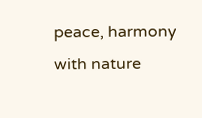peace, harmony with nature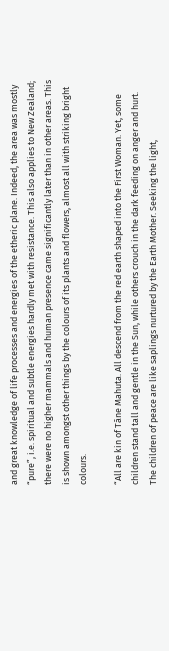and great knowledge of life processes and energies of the etheric plane. Indeed, the area was mostly “pure”, i.e. spiritual and subtle energies hardly met with resistance. This also applies to New Zealand; there were no higher mammals and human presence came significantly later than in other areas. This is shown amongst other things by the colours of its plants and flowers, almost all with striking bright colours.

“All are kin of Tãne Mahuta. All descend from the red earth shaped into the First Woman. Yet, some children stand tall and gentle in the Sun, while others crouch in the dark feeding on anger and hurt. The children of peace are like saplings nurtured by the Earth Mother. Seeking the light,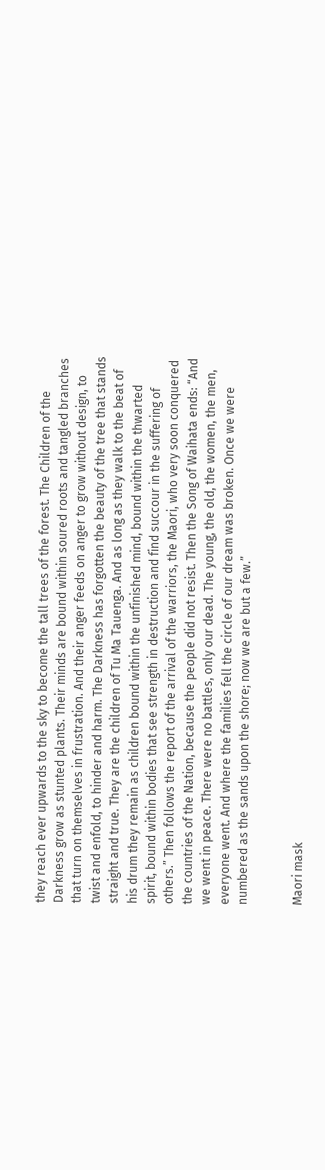they reach ever upwards to the sky to become the tall trees of the forest. The Children of the Darkness grow as stunted plants. Their minds are bound within soured roots and tangled branches that turn on themselves in frustration. And their anger feeds on anger to grow without design, to twist and enfold, to hinder and harm. The Darkness has forgotten the beauty of the tree that stands straight and true. They are the children of Tu Ma Tauenga. And as long as they walk to the beat of his drum they remain as children bound within the unfinished mind, bound within the thwarted spirit, bound within bodies that see strength in destruction and find succour in the suffering of others.” Then follows the report of the arrival of the warriors, the Maori, who very soon conquered the countries of the Nation, because the people did not resist. Then the Song of Waihata ends: “And we went in peace. There were no battles, only our dead. The young, the old, the women, the men, everyone went. And where the families fell the circle of our dream was broken. Once we were numbered as the sands upon the shore; now we are but a few.”


Maori mask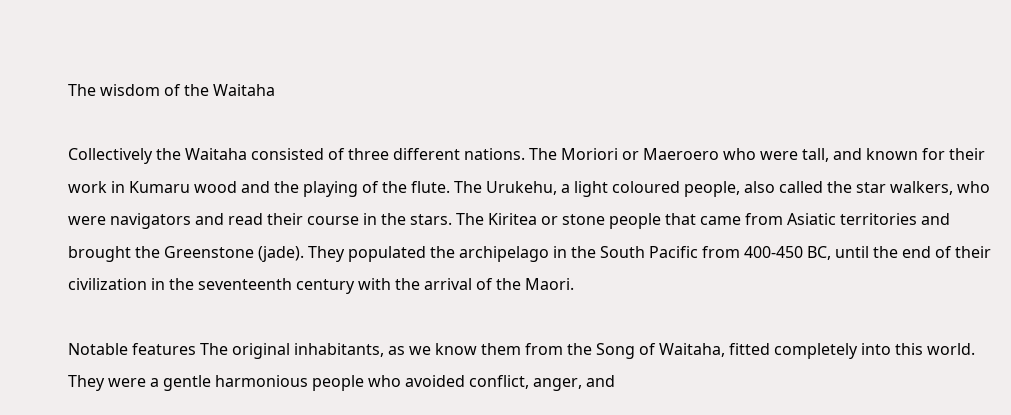The wisdom of the Waitaha

Collectively the Waitaha consisted of three different nations. The Moriori or Maeroero who were tall, and known for their work in Kumaru wood and the playing of the flute. The Urukehu, a light coloured people, also called the star walkers, who were navigators and read their course in the stars. The Kiritea or stone people that came from Asiatic territories and brought the Greenstone (jade). They populated the archipelago in the South Pacific from 400-450 BC, until the end of their civilization in the seventeenth century with the arrival of the Maori.

Notable features The original inhabitants, as we know them from the Song of Waitaha, fitted completely into this world. They were a gentle harmonious people who avoided conflict, anger, and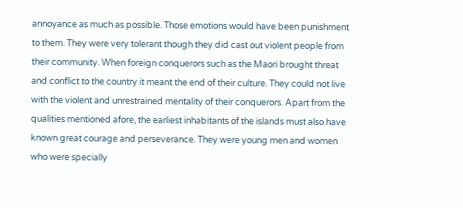annoyance as much as possible. Those emotions would have been punishment to them. They were very tolerant though they did cast out violent people from their community. When foreign conquerors such as the Maori brought threat and conflict to the country it meant the end of their culture. They could not live with the violent and unrestrained mentality of their conquerors. Apart from the qualities mentioned afore, the earliest inhabitants of the islands must also have known great courage and perseverance. They were young men and women who were specially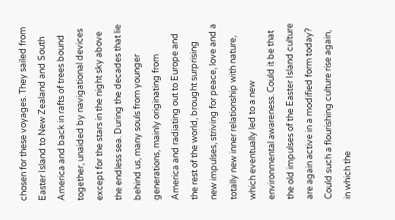chosen for these voyages. They sailed from Easter Island to New Zealand and South America and back in rafts of trees bound together, unaided by navigational devices except for the stars in the night sky above the endless sea. During the decades that lie behind us, many souls from younger generations, mainly originating from America and radiating out to Europe and the rest of the world, brought surprising new impulses, striving for peace, love and a totally new inner relationship with nature, which eventually led to a new environmental awareness. Could it be that the old impulses of the Easter Island culture are again active in a modified form today? Could such a flourishing culture rise again, in which the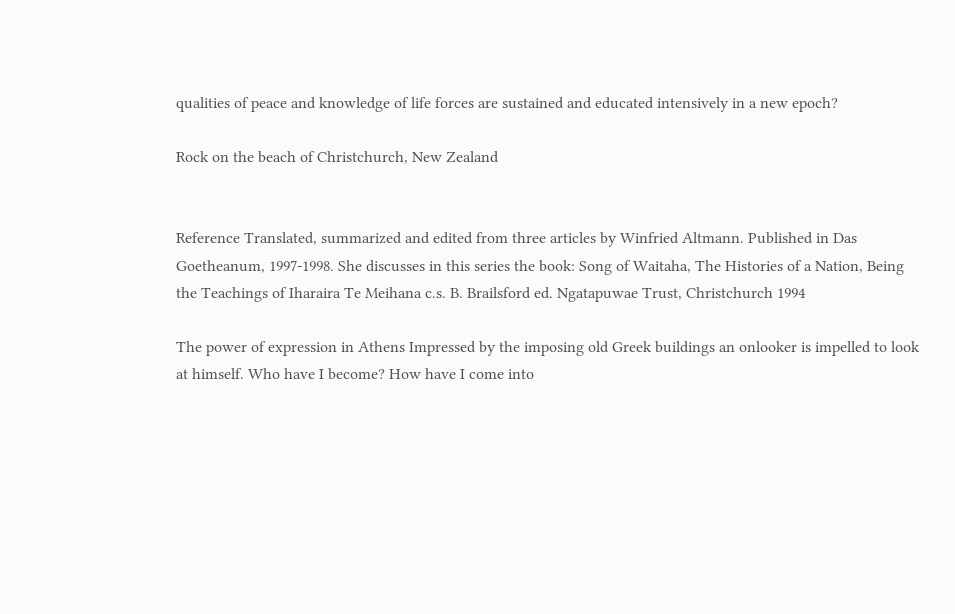qualities of peace and knowledge of life forces are sustained and educated intensively in a new epoch?

Rock on the beach of Christchurch, New Zealand


Reference Translated, summarized and edited from three articles by Winfried Altmann. Published in Das Goetheanum, 1997-1998. She discusses in this series the book: Song of Waitaha, The Histories of a Nation, Being the Teachings of Iharaira Te Meihana c.s. B. Brailsford ed. Ngatapuwae Trust, Christchurch 1994

The power of expression in Athens Impressed by the imposing old Greek buildings an onlooker is impelled to look at himself. Who have I become? How have I come into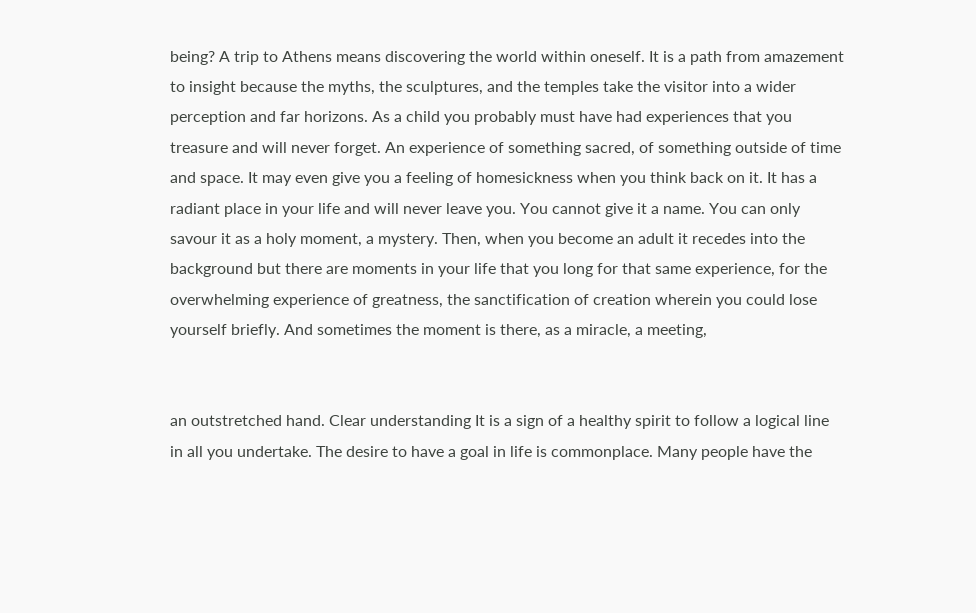being? A trip to Athens means discovering the world within oneself. It is a path from amazement to insight because the myths, the sculptures, and the temples take the visitor into a wider perception and far horizons. As a child you probably must have had experiences that you treasure and will never forget. An experience of something sacred, of something outside of time and space. It may even give you a feeling of homesickness when you think back on it. It has a radiant place in your life and will never leave you. You cannot give it a name. You can only savour it as a holy moment, a mystery. Then, when you become an adult it recedes into the background but there are moments in your life that you long for that same experience, for the overwhelming experience of greatness, the sanctification of creation wherein you could lose yourself briefly. And sometimes the moment is there, as a miracle, a meeting,


an outstretched hand. Clear understanding It is a sign of a healthy spirit to follow a logical line in all you undertake. The desire to have a goal in life is commonplace. Many people have the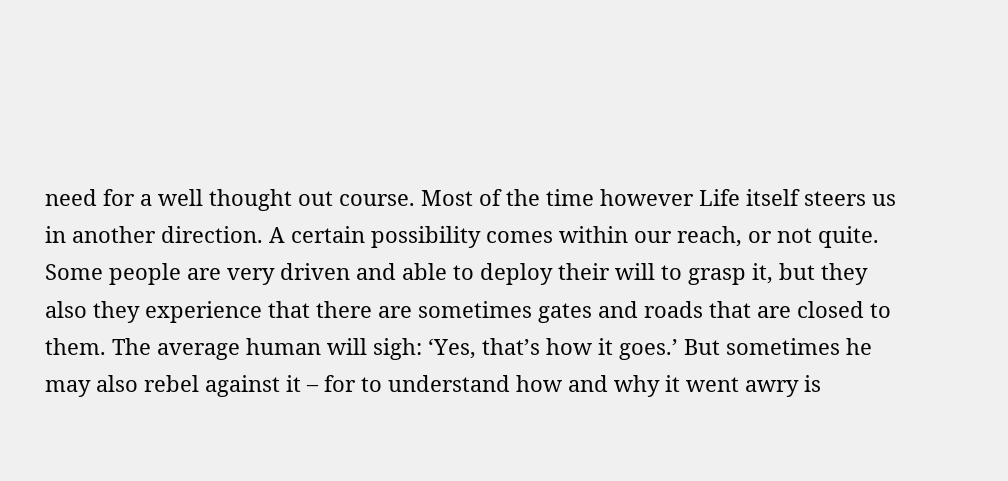need for a well thought out course. Most of the time however Life itself steers us in another direction. A certain possibility comes within our reach, or not quite. Some people are very driven and able to deploy their will to grasp it, but they also they experience that there are sometimes gates and roads that are closed to them. The average human will sigh: ‘Yes, that’s how it goes.’ But sometimes he may also rebel against it – for to understand how and why it went awry is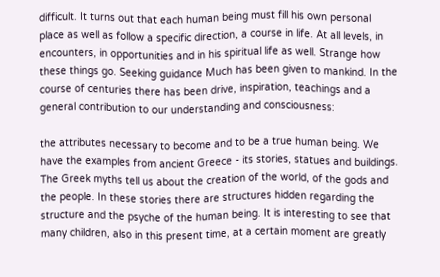difficult. It turns out that each human being must fill his own personal place as well as follow a specific direction, a course in life. At all levels, in encounters, in opportunities and in his spiritual life as well. Strange how these things go. Seeking guidance Much has been given to mankind. In the course of centuries there has been drive, inspiration, teachings and a general contribution to our understanding and consciousness:

the attributes necessary to become and to be a true human being. We have the examples from ancient Greece - its stories, statues and buildings. The Greek myths tell us about the creation of the world, of the gods and the people. In these stories there are structures hidden regarding the structure and the psyche of the human being. It is interesting to see that many children, also in this present time, at a certain moment are greatly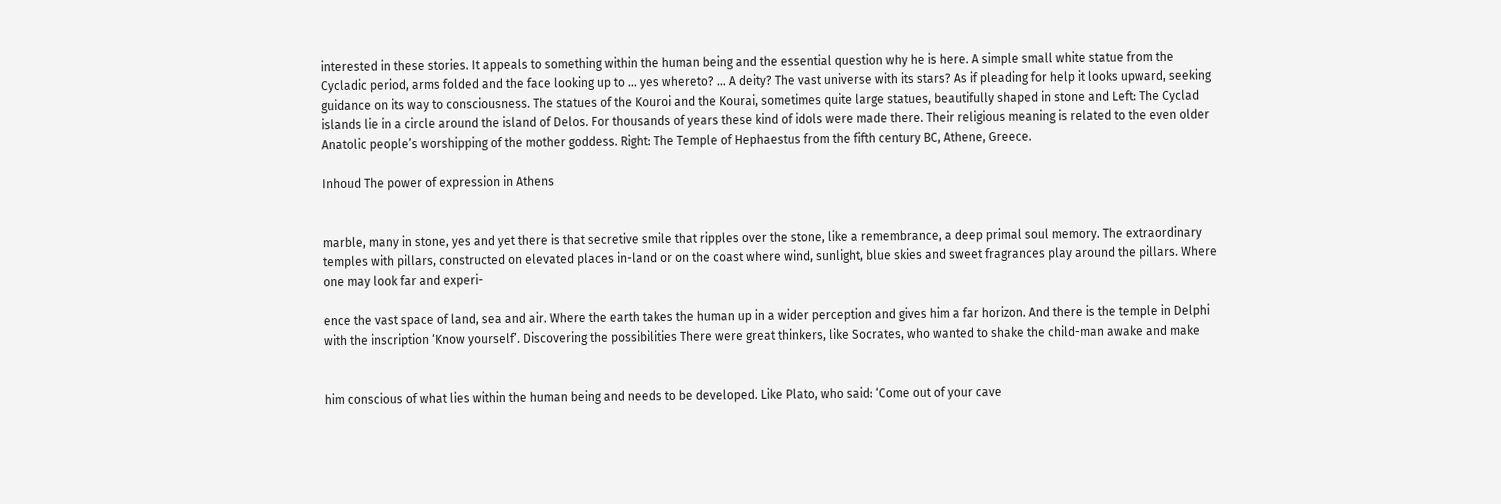interested in these stories. It appeals to something within the human being and the essential question why he is here. A simple small white statue from the Cycladic period, arms folded and the face looking up to … yes whereto? … A deity? The vast universe with its stars? As if pleading for help it looks upward, seeking guidance on its way to consciousness. The statues of the Kouroi and the Kourai, sometimes quite large statues, beautifully shaped in stone and Left: The Cyclad islands lie in a circle around the island of Delos. For thousands of years these kind of idols were made there. Their religious meaning is related to the even older Anatolic people’s worshipping of the mother goddess. Right: The Temple of Hephaestus from the fifth century BC, Athene, Greece.

Inhoud The power of expression in Athens


marble, many in stone, yes and yet there is that secretive smile that ripples over the stone, like a remembrance, a deep primal soul memory. The extraordinary temples with pillars, constructed on elevated places in-land or on the coast where wind, sunlight, blue skies and sweet fragrances play around the pillars. Where one may look far and experi-

ence the vast space of land, sea and air. Where the earth takes the human up in a wider perception and gives him a far horizon. And there is the temple in Delphi with the inscription ‘Know yourself’. Discovering the possibilities There were great thinkers, like Socrates, who wanted to shake the child-man awake and make


him conscious of what lies within the human being and needs to be developed. Like Plato, who said: ‘Come out of your cave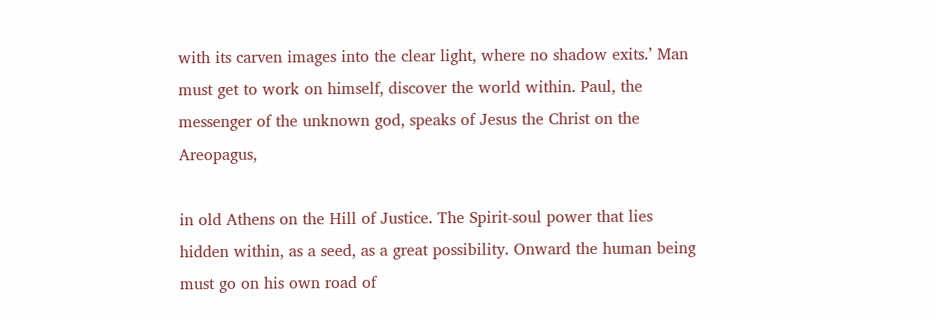with its carven images into the clear light, where no shadow exits.’ Man must get to work on himself, discover the world within. Paul, the messenger of the unknown god, speaks of Jesus the Christ on the Areopagus,

in old Athens on the Hill of Justice. The Spirit-soul power that lies hidden within, as a seed, as a great possibility. Onward the human being must go on his own road of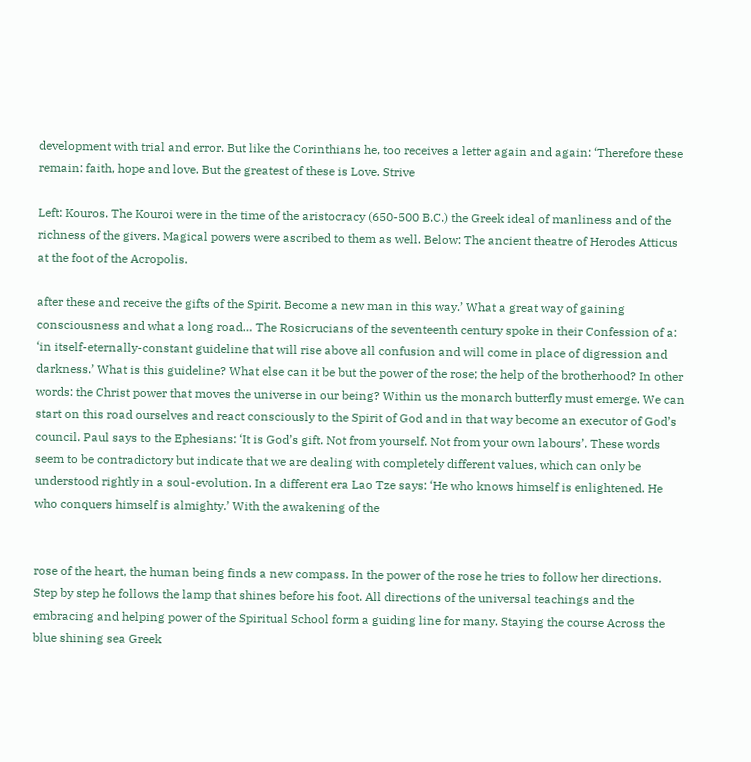development with trial and error. But like the Corinthians he, too receives a letter again and again: ‘Therefore these remain: faith, hope and love. But the greatest of these is Love. Strive

Left: Kouros. The Kouroi were in the time of the aristocracy (650-500 B.C.) the Greek ideal of manliness and of the richness of the givers. Magical powers were ascribed to them as well. Below: The ancient theatre of Herodes Atticus at the foot of the Acropolis.

after these and receive the gifts of the Spirit. Become a new man in this way.’ What a great way of gaining consciousness and what a long road… The Rosicrucians of the seventeenth century spoke in their Confession of a: ‘in itself-eternally-constant guideline that will rise above all confusion and will come in place of digression and darkness.’ What is this guideline? What else can it be but the power of the rose; the help of the brotherhood? In other words: the Christ power that moves the universe in our being? Within us the monarch butterfly must emerge. We can start on this road ourselves and react consciously to the Spirit of God and in that way become an executor of God’s council. Paul says to the Ephesians: ‘It is God’s gift. Not from yourself. Not from your own labours’. These words seem to be contradictory but indicate that we are dealing with completely different values, which can only be understood rightly in a soul-evolution. In a different era Lao Tze says: ‘He who knows himself is enlightened. He who conquers himself is almighty.’ With the awakening of the


rose of the heart, the human being finds a new compass. In the power of the rose he tries to follow her directions. Step by step he follows the lamp that shines before his foot. All directions of the universal teachings and the embracing and helping power of the Spiritual School form a guiding line for many. Staying the course Across the blue shining sea Greek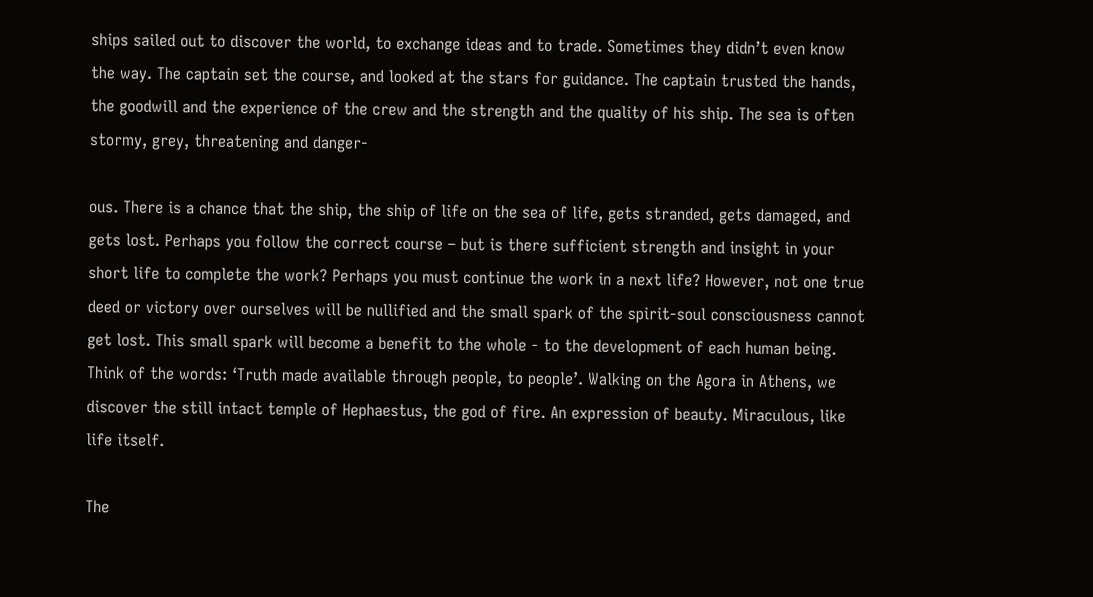ships sailed out to discover the world, to exchange ideas and to trade. Sometimes they didn’t even know the way. The captain set the course, and looked at the stars for guidance. The captain trusted the hands, the goodwill and the experience of the crew and the strength and the quality of his ship. The sea is often stormy, grey, threatening and danger-

ous. There is a chance that the ship, the ship of life on the sea of life, gets stranded, gets damaged, and gets lost. Perhaps you follow the correct course – but is there sufficient strength and insight in your short life to complete the work? Perhaps you must continue the work in a next life? However, not one true deed or victory over ourselves will be nullified and the small spark of the spirit-soul consciousness cannot get lost. This small spark will become a benefit to the whole - to the development of each human being. Think of the words: ‘Truth made available through people, to people’. Walking on the Agora in Athens, we discover the still intact temple of Hephaestus, the god of fire. An expression of beauty. Miraculous, like life itself.

The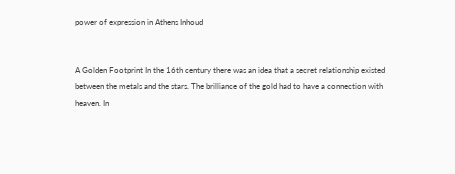power of expression in Athens Inhoud


A Golden Footprint In the 16th century there was an idea that a secret relationship existed between the metals and the stars. The brilliance of the gold had to have a connection with heaven. In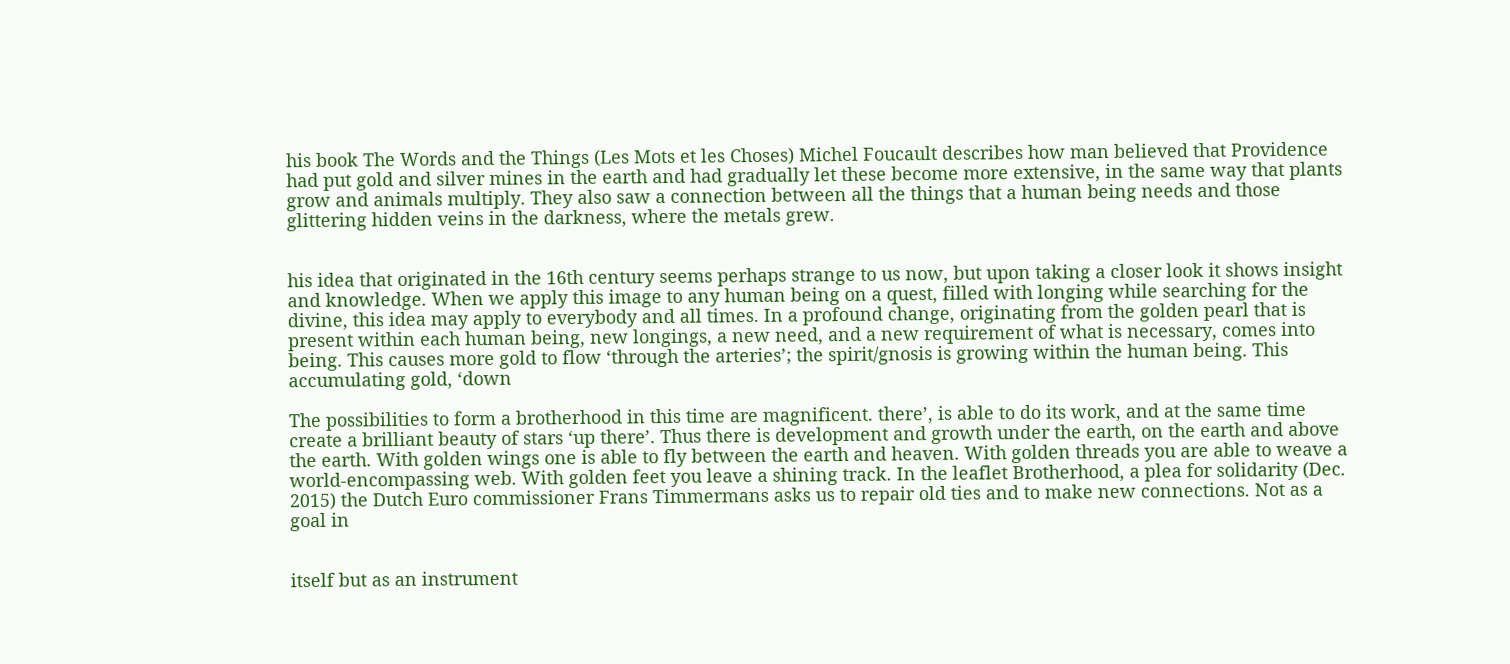his book The Words and the Things (Les Mots et les Choses) Michel Foucault describes how man believed that Providence had put gold and silver mines in the earth and had gradually let these become more extensive, in the same way that plants grow and animals multiply. They also saw a connection between all the things that a human being needs and those glittering hidden veins in the darkness, where the metals grew.


his idea that originated in the 16th century seems perhaps strange to us now, but upon taking a closer look it shows insight and knowledge. When we apply this image to any human being on a quest, filled with longing while searching for the divine, this idea may apply to everybody and all times. In a profound change, originating from the golden pearl that is present within each human being, new longings, a new need, and a new requirement of what is necessary, comes into being. This causes more gold to flow ‘through the arteries’; the spirit/gnosis is growing within the human being. This accumulating gold, ‘down

The possibilities to form a brotherhood in this time are magnificent. there’, is able to do its work, and at the same time create a brilliant beauty of stars ‘up there’. Thus there is development and growth under the earth, on the earth and above the earth. With golden wings one is able to fly between the earth and heaven. With golden threads you are able to weave a world-encompassing web. With golden feet you leave a shining track. In the leaflet Brotherhood, a plea for solidarity (Dec. 2015) the Dutch Euro commissioner Frans Timmermans asks us to repair old ties and to make new connections. Not as a goal in


itself but as an instrument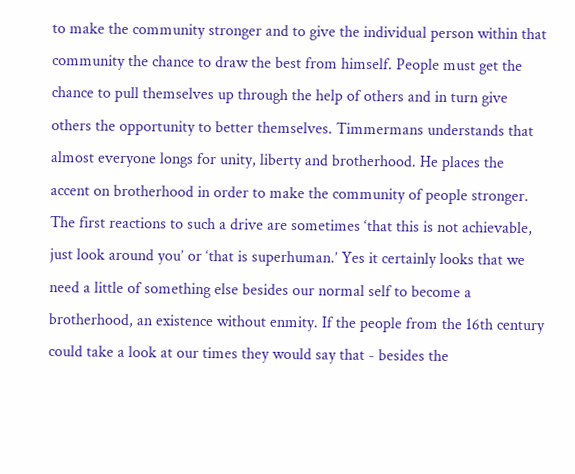to make the community stronger and to give the individual person within that community the chance to draw the best from himself. People must get the chance to pull themselves up through the help of others and in turn give others the opportunity to better themselves. Timmermans understands that almost everyone longs for unity, liberty and brotherhood. He places the accent on brotherhood in order to make the community of people stronger. The first reactions to such a drive are sometimes ‘that this is not achievable, just look around you’ or ‘that is superhuman.’ Yes it certainly looks that we need a little of something else besides our normal self to become a brotherhood, an existence without enmity. If the people from the 16th century could take a look at our times they would say that - besides the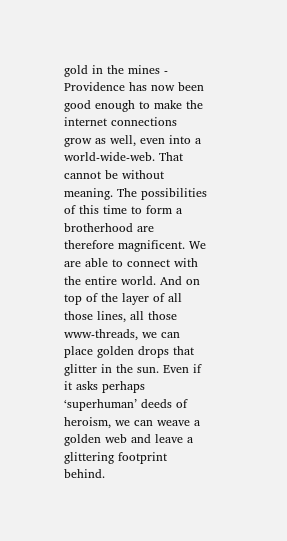gold in the mines - Providence has now been good enough to make the internet connections grow as well, even into a world-wide-web. That cannot be without meaning. The possibilities of this time to form a brotherhood are therefore magnificent. We are able to connect with the entire world. And on top of the layer of all those lines, all those www-threads, we can place golden drops that glitter in the sun. Even if it asks perhaps ‘superhuman’ deeds of heroism, we can weave a golden web and leave a glittering footprint behind.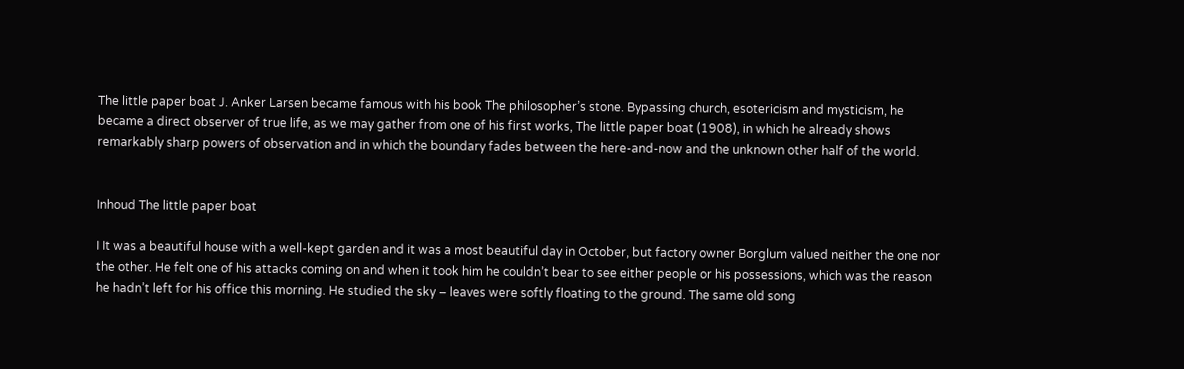The little paper boat J. Anker Larsen became famous with his book The philosopher’s stone. Bypassing church, esotericism and mysticism, he became a direct observer of true life, as we may gather from one of his first works, The little paper boat (1908), in which he already shows remarkably sharp powers of observation and in which the boundary fades between the here-and-now and the unknown other half of the world.


Inhoud The little paper boat

I It was a beautiful house with a well-kept garden and it was a most beautiful day in October, but factory owner Borglum valued neither the one nor the other. He felt one of his attacks coming on and when it took him he couldn’t bear to see either people or his possessions, which was the reason he hadn’t left for his office this morning. He studied the sky – leaves were softly floating to the ground. The same old song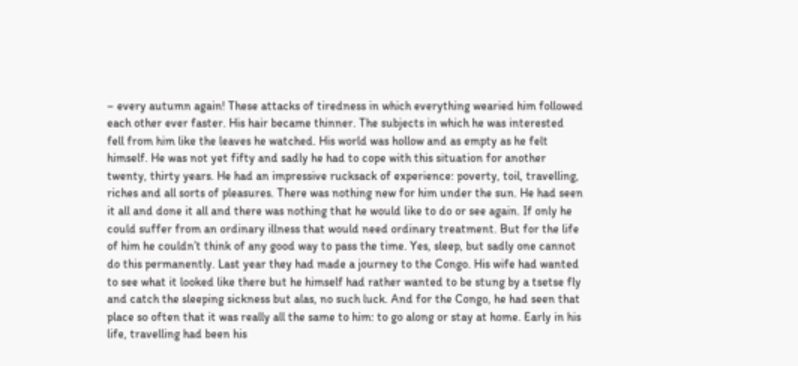– every autumn again! These attacks of tiredness in which everything wearied him followed each other ever faster. His hair became thinner. The subjects in which he was interested fell from him like the leaves he watched. His world was hollow and as empty as he felt himself. He was not yet fifty and sadly he had to cope with this situation for another twenty, thirty years. He had an impressive rucksack of experience: poverty, toil, travelling, riches and all sorts of pleasures. There was nothing new for him under the sun. He had seen it all and done it all and there was nothing that he would like to do or see again. If only he could suffer from an ordinary illness that would need ordinary treatment. But for the life of him he couldn’t think of any good way to pass the time. Yes, sleep, but sadly one cannot do this permanently. Last year they had made a journey to the Congo. His wife had wanted to see what it looked like there but he himself had rather wanted to be stung by a tsetse fly and catch the sleeping sickness but alas, no such luck. And for the Congo, he had seen that place so often that it was really all the same to him: to go along or stay at home. Early in his life, travelling had been his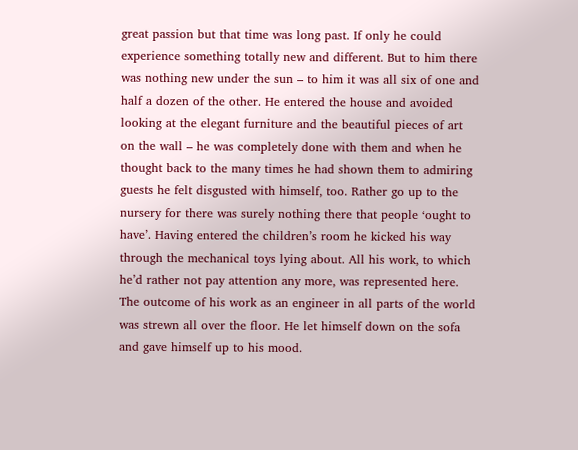great passion but that time was long past. If only he could experience something totally new and different. But to him there was nothing new under the sun – to him it was all six of one and half a dozen of the other. He entered the house and avoided looking at the elegant furniture and the beautiful pieces of art on the wall – he was completely done with them and when he thought back to the many times he had shown them to admiring guests he felt disgusted with himself, too. Rather go up to the nursery for there was surely nothing there that people ‘ought to have’. Having entered the children’s room he kicked his way through the mechanical toys lying about. All his work, to which he’d rather not pay attention any more, was represented here. The outcome of his work as an engineer in all parts of the world was strewn all over the floor. He let himself down on the sofa and gave himself up to his mood.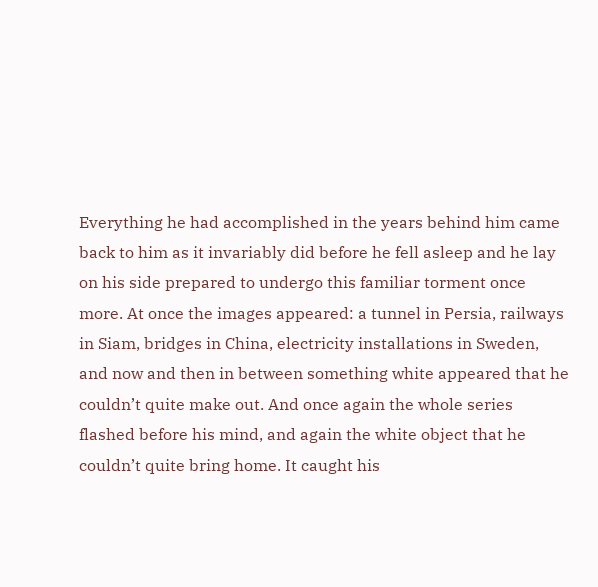Everything he had accomplished in the years behind him came back to him as it invariably did before he fell asleep and he lay on his side prepared to undergo this familiar torment once more. At once the images appeared: a tunnel in Persia, railways in Siam, bridges in China, electricity installations in Sweden, and now and then in between something white appeared that he couldn’t quite make out. And once again the whole series flashed before his mind, and again the white object that he couldn’t quite bring home. It caught his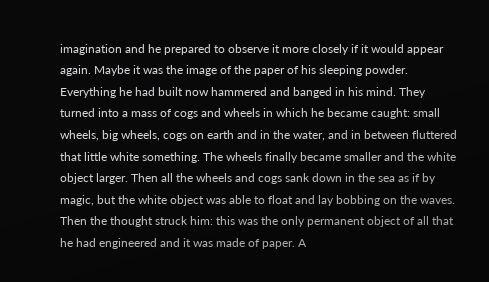imagination and he prepared to observe it more closely if it would appear again. Maybe it was the image of the paper of his sleeping powder. Everything he had built now hammered and banged in his mind. They turned into a mass of cogs and wheels in which he became caught: small wheels, big wheels, cogs on earth and in the water, and in between fluttered that little white something. The wheels finally became smaller and the white object larger. Then all the wheels and cogs sank down in the sea as if by magic, but the white object was able to float and lay bobbing on the waves. Then the thought struck him: this was the only permanent object of all that he had engineered and it was made of paper. A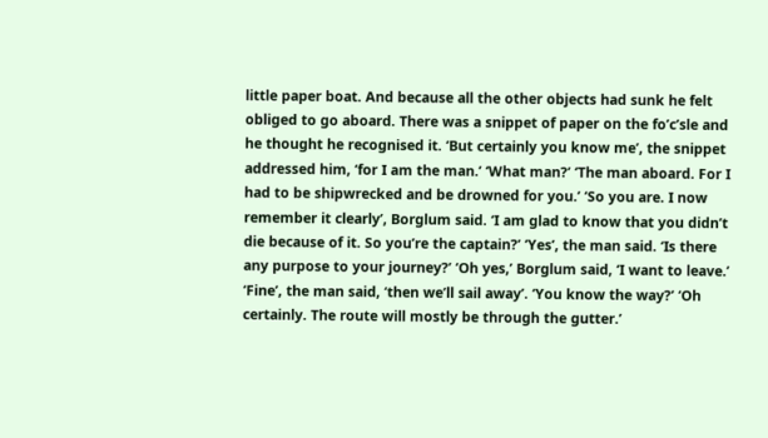little paper boat. And because all the other objects had sunk he felt obliged to go aboard. There was a snippet of paper on the fo’c’sle and he thought he recognised it. ‘But certainly you know me’, the snippet addressed him, ‘for I am the man.’ ‘What man?’ ‘The man aboard. For I had to be shipwrecked and be drowned for you.’ ‘So you are. I now remember it clearly’, Borglum said. ‘I am glad to know that you didn’t die because of it. So you’re the captain?’ ‘Yes’, the man said. ‘Is there any purpose to your journey?’ ‘Oh yes,’ Borglum said, ‘I want to leave.’ ‘Fine’, the man said, ‘then we’ll sail away’. ‘You know the way?’ ‘Oh certainly. The route will mostly be through the gutter.’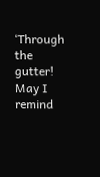‘Through the gutter! May I remind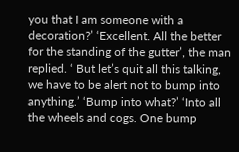you that I am someone with a decoration?’ ‘Excellent. All the better for the standing of the gutter’, the man replied. ‘ But let’s quit all this talking, we have to be alert not to bump into anything.’ ‘Bump into what?’ ‘Into all the wheels and cogs. One bump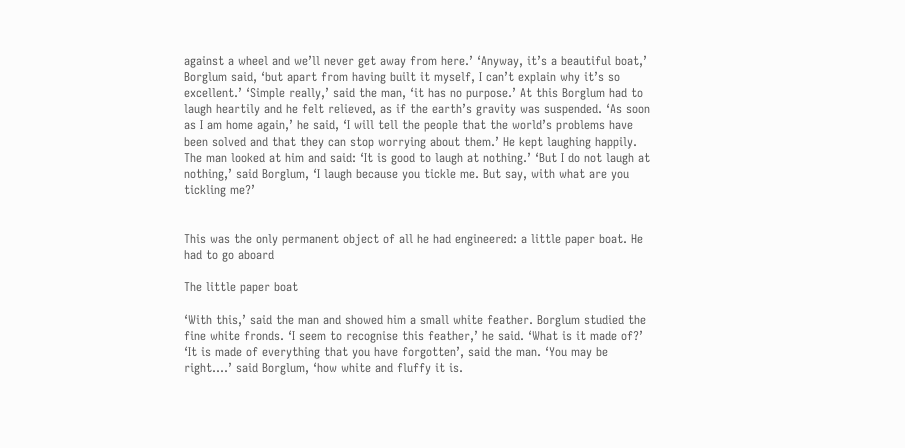against a wheel and we’ll never get away from here.’ ‘Anyway, it’s a beautiful boat,’ Borglum said, ‘but apart from having built it myself, I can’t explain why it’s so excellent.’ ‘Simple really,’ said the man, ‘it has no purpose.’ At this Borglum had to laugh heartily and he felt relieved, as if the earth’s gravity was suspended. ‘As soon as I am home again,’ he said, ‘I will tell the people that the world’s problems have been solved and that they can stop worrying about them.’ He kept laughing happily. The man looked at him and said: ‘It is good to laugh at nothing.’ ‘But I do not laugh at nothing,’ said Borglum, ‘I laugh because you tickle me. But say, with what are you tickling me?’


This was the only permanent object of all he had engineered: a little paper boat. He had to go aboard

The little paper boat

‘With this,’ said the man and showed him a small white feather. Borglum studied the fine white fronds. ‘I seem to recognise this feather,’ he said. ‘What is it made of?’ ‘It is made of everything that you have forgotten’, said the man. ‘You may be right….’ said Borglum, ‘how white and fluffy it is.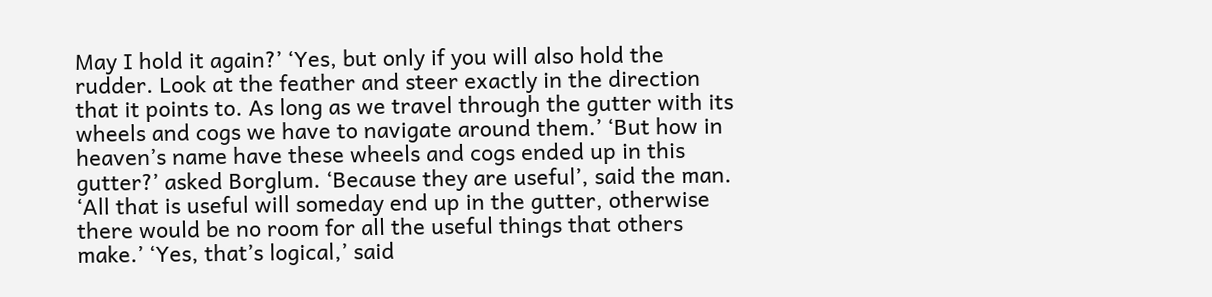May I hold it again?’ ‘Yes, but only if you will also hold the rudder. Look at the feather and steer exactly in the direction that it points to. As long as we travel through the gutter with its wheels and cogs we have to navigate around them.’ ‘But how in heaven’s name have these wheels and cogs ended up in this gutter?’ asked Borglum. ‘Because they are useful’, said the man. ‘All that is useful will someday end up in the gutter, otherwise there would be no room for all the useful things that others make.’ ‘Yes, that’s logical,’ said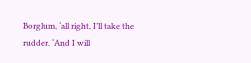Borglum, ‘all right, I’ll take the rudder. ‘And I will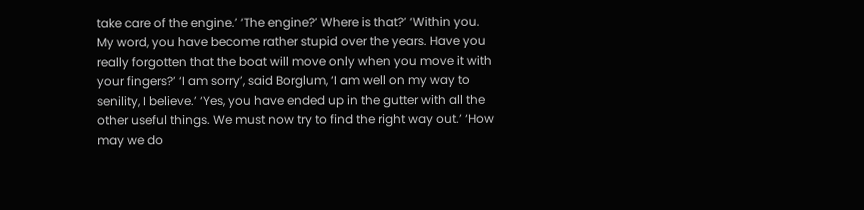take care of the engine.’ ‘The engine?’ Where is that?’ ‘Within you. My word, you have become rather stupid over the years. Have you really forgotten that the boat will move only when you move it with your fingers?’ ‘I am sorry’, said Borglum, ‘I am well on my way to senility, I believe.’ ‘Yes, you have ended up in the gutter with all the other useful things. We must now try to find the right way out.’ ‘How may we do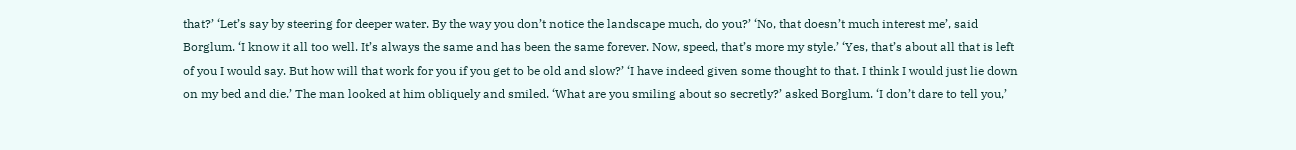that?’ ‘Let’s say by steering for deeper water. By the way you don’t notice the landscape much, do you?’ ‘No, that doesn’t much interest me’, said Borglum. ‘I know it all too well. It’s always the same and has been the same forever. Now, speed, that’s more my style.’ ‘Yes, that’s about all that is left of you I would say. But how will that work for you if you get to be old and slow?’ ‘I have indeed given some thought to that. I think I would just lie down on my bed and die.’ The man looked at him obliquely and smiled. ‘What are you smiling about so secretly?’ asked Borglum. ‘I don’t dare to tell you,’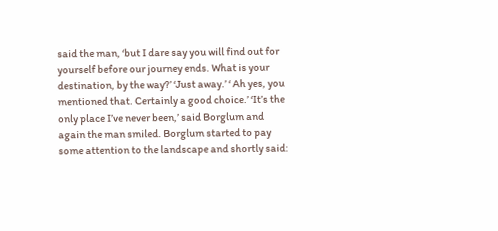said the man, ‘but I dare say you will find out for yourself before our journey ends. What is your destination, by the way?’ ‘Just away.’ ‘ Ah yes, you mentioned that. Certainly a good choice.’ ‘It’s the only place I’ve never been,’ said Borglum and again the man smiled. Borglum started to pay some attention to the landscape and shortly said: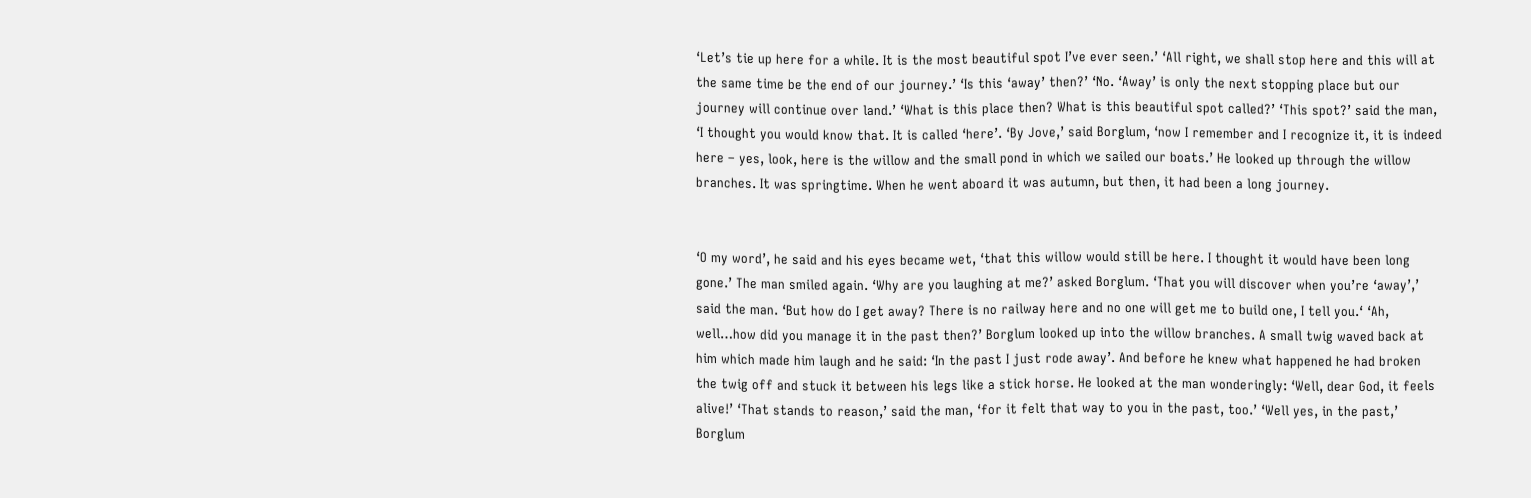‘Let’s tie up here for a while. It is the most beautiful spot I’ve ever seen.’ ‘All right, we shall stop here and this will at the same time be the end of our journey.’ ‘Is this ‘away’ then?’ ‘No. ‘Away’ is only the next stopping place but our journey will continue over land.’ ‘What is this place then? What is this beautiful spot called?’ ‘This spot?’ said the man, ‘I thought you would know that. It is called ‘here’. ‘By Jove,’ said Borglum, ‘now I remember and I recognize it, it is indeed here – yes, look, here is the willow and the small pond in which we sailed our boats.’ He looked up through the willow branches. It was springtime. When he went aboard it was autumn, but then, it had been a long journey.


‘O my word’, he said and his eyes became wet, ‘that this willow would still be here. I thought it would have been long gone.’ The man smiled again. ‘Why are you laughing at me?’ asked Borglum. ‘That you will discover when you’re ‘away’,’ said the man. ‘But how do I get away? There is no railway here and no one will get me to build one, I tell you.‘ ‘Ah, well…how did you manage it in the past then?’ Borglum looked up into the willow branches. A small twig waved back at him which made him laugh and he said: ‘In the past I just rode away’. And before he knew what happened he had broken the twig off and stuck it between his legs like a stick horse. He looked at the man wonderingly: ‘Well, dear God, it feels alive!’ ‘That stands to reason,’ said the man, ‘for it felt that way to you in the past, too.’ ‘Well yes, in the past,’ Borglum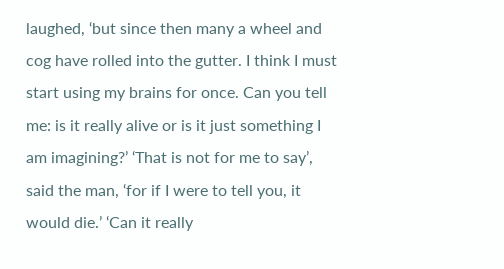laughed, ‘but since then many a wheel and cog have rolled into the gutter. I think I must start using my brains for once. Can you tell me: is it really alive or is it just something I am imagining?’ ‘That is not for me to say’, said the man, ‘for if I were to tell you, it would die.’ ‘Can it really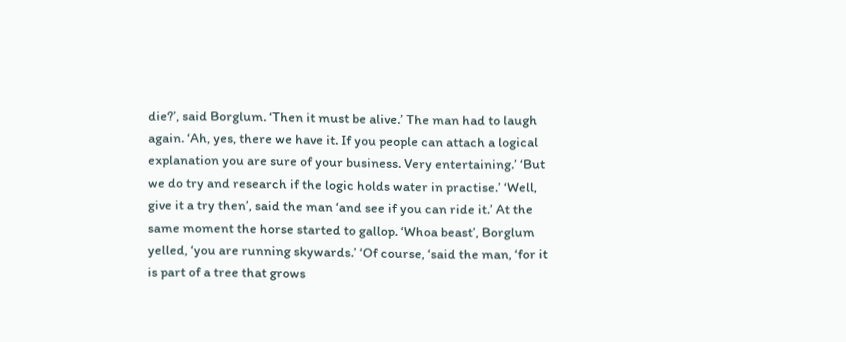die?’, said Borglum. ‘Then it must be alive.’ The man had to laugh again. ‘Ah, yes, there we have it. If you people can attach a logical explanation you are sure of your business. Very entertaining.’ ‘But we do try and research if the logic holds water in practise.’ ‘Well, give it a try then’, said the man ‘and see if you can ride it.’ At the same moment the horse started to gallop. ‘Whoa beast’, Borglum yelled, ‘you are running skywards.’ ‘Of course, ‘said the man, ‘for it is part of a tree that grows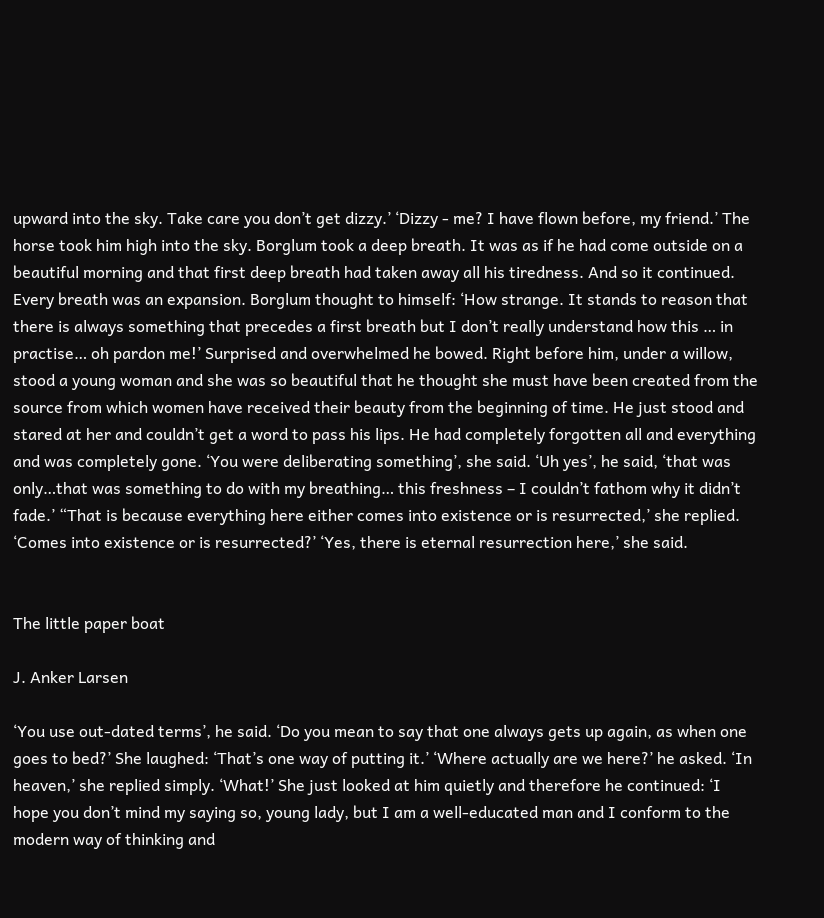upward into the sky. Take care you don’t get dizzy.’ ‘Dizzy - me? I have flown before, my friend.’ The horse took him high into the sky. Borglum took a deep breath. It was as if he had come outside on a beautiful morning and that first deep breath had taken away all his tiredness. And so it continued. Every breath was an expansion. Borglum thought to himself: ‘How strange. It stands to reason that there is always something that precedes a first breath but I don’t really understand how this … in practise… oh pardon me!’ Surprised and overwhelmed he bowed. Right before him, under a willow, stood a young woman and she was so beautiful that he thought she must have been created from the source from which women have received their beauty from the beginning of time. He just stood and stared at her and couldn’t get a word to pass his lips. He had completely forgotten all and everything and was completely gone. ‘You were deliberating something’, she said. ‘Uh yes’, he said, ‘that was only…that was something to do with my breathing… this freshness – I couldn’t fathom why it didn’t fade.’ “That is because everything here either comes into existence or is resurrected,’ she replied. ‘Comes into existence or is resurrected?’ ‘Yes, there is eternal resurrection here,’ she said.


The little paper boat

J. Anker Larsen

‘You use out-dated terms’, he said. ‘Do you mean to say that one always gets up again, as when one goes to bed?’ She laughed: ‘That’s one way of putting it.’ ‘Where actually are we here?’ he asked. ‘In heaven,’ she replied simply. ‘What!’ She just looked at him quietly and therefore he continued: ‘I hope you don’t mind my saying so, young lady, but I am a well-educated man and I conform to the modern way of thinking and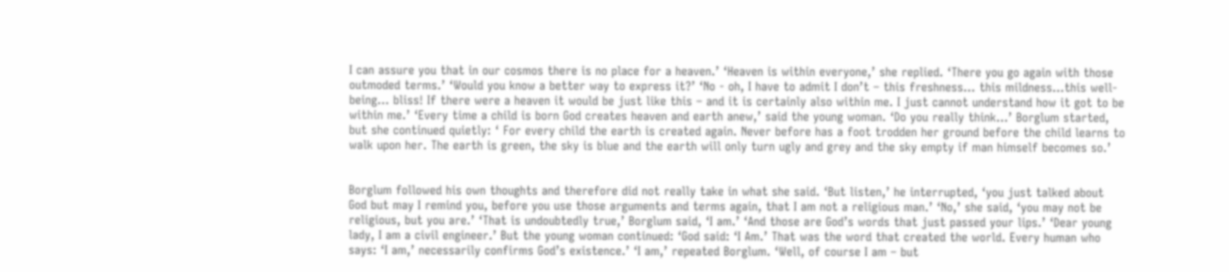I can assure you that in our cosmos there is no place for a heaven.’ ‘Heaven is within everyone,’ she replied. ‘There you go again with those outmoded terms.’ ‘Would you know a better way to express it?’ ‘No - oh, I have to admit I don’t – this freshness… this mildness…this well-being… bliss! If there were a heaven it would be just like this – and it is certainly also within me. I just cannot understand how it got to be within me.’ ‘Every time a child is born God creates heaven and earth anew,’ said the young woman. ‘Do you really think…’ Borglum started, but she continued quietly: ‘ For every child the earth is created again. Never before has a foot trodden her ground before the child learns to walk upon her. The earth is green, the sky is blue and the earth will only turn ugly and grey and the sky empty if man himself becomes so.’


Borglum followed his own thoughts and therefore did not really take in what she said. ‘But listen,’ he interrupted, ‘you just talked about God but may I remind you, before you use those arguments and terms again, that I am not a religious man.’ ‘No,’ she said, ‘you may not be religious, but you are.’ ‘That is undoubtedly true,’ Borglum said, ‘I am.’ ‘And those are God’s words that just passed your lips.’ ‘Dear young lady, I am a civil engineer.’ But the young woman continued: ‘God said: ‘I Am.’ That was the word that created the world. Every human who says: ‘I am,’ necessarily confirms God’s existence.’ ‘I am,’ repeated Borglum. ‘Well, of course I am – but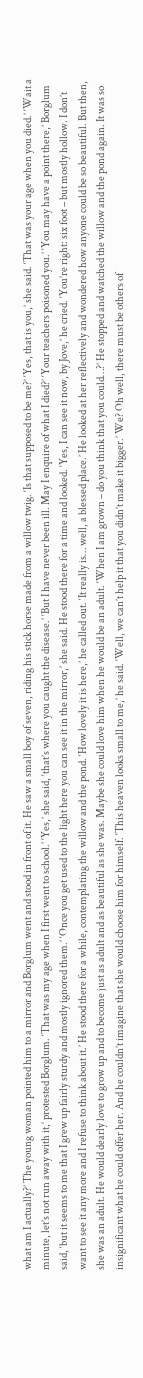what am I actually?’ The young woman pointed him to a mirror and Borglum went and stood in front of it. He saw a small boy of seven, riding his stick horse made from a willow twig. ‘Is that supposed to be me?’ ‘Yes, that is you,’ she said. ‘That was your age when you died.’ ‘Wait a minute, let’s not run away with it,’ protested Borglum. ‘That was my age when I first went to school.’ ‘Yes,’ she said, ‘that’s where you caught the disease.’ ‘But I have never been ill. May I enquire of what I died?’ ‘Your teachers poisoned you.’ ‘You may have a point there,’ Borglum said, ‘but it seems to me that I grew up fairly sturdy and mostly ignored them.’ ‘Once you get used to the light here you can see it in the mirror,’ she said. He stood there for a time and looked. ‘Yes, I can see it now, by Jove,’ he cried. ‘You’re right: six foot – but mostly hollow. I don’t want to see it any more and I refuse to think about it.’ He stood there for a while, contemplating the willow and the pond. ‘How lovely it is here,’ he called out. ‘It really is… well, a blessed place.’ He looked at her reflectively and wondered how anyone could be so beautiful. But then, she was an adult. He would dearly love to grow up and to become just as adult and as beautiful as she was. Maybe she could love him when he would be an adult. ‘When I am grown – do you think that you could…?’ He stopped and watched the willow and the pond again. It was so insignificant what he could offer her. And he couldn’t imagine that she would choose him for himself. ‘This heaven looks small to me,’ he said. ‘Well, we can’t help it that you didn’t make it bigger.’ We? Oh well, there must be others of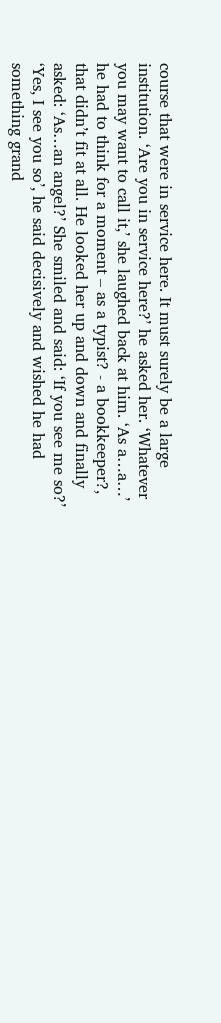course that were in service here. It must surely be a large institution. ‘Are you in service here?’ he asked her. ‘Whatever you may want to call it,’ she laughed back at him. ‘As a…a…’ he had to think for a moment – as a typist? - a bookkeeper?, that didn’t fit at all. He looked her up and down and finally asked: ‘As…an angel?’ She smiled and said: ‘If you see me so?’ ‘Yes, I see you so’, he said decisively and wished he had something grand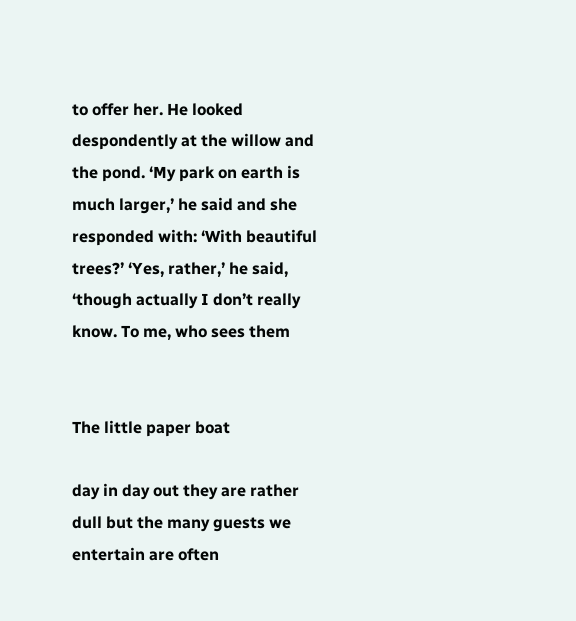to offer her. He looked despondently at the willow and the pond. ‘My park on earth is much larger,’ he said and she responded with: ‘With beautiful trees?’ ‘Yes, rather,’ he said, ‘though actually I don’t really know. To me, who sees them


The little paper boat

day in day out they are rather dull but the many guests we entertain are often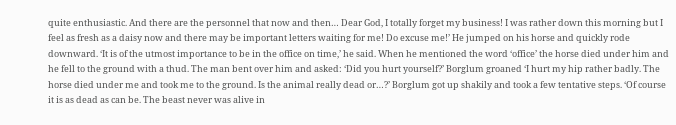quite enthusiastic. And there are the personnel that now and then… Dear God, I totally forget my business! I was rather down this morning but I feel as fresh as a daisy now and there may be important letters waiting for me! Do excuse me!’ He jumped on his horse and quickly rode downward. ‘It is of the utmost importance to be in the office on time,’ he said. When he mentioned the word ‘office’ the horse died under him and he fell to the ground with a thud. The man bent over him and asked: ‘Did you hurt yourself?’ Borglum groaned ‘I hurt my hip rather badly. The horse died under me and took me to the ground. Is the animal really dead or…?’ Borglum got up shakily and took a few tentative steps. ‘Of course it is as dead as can be. The beast never was alive in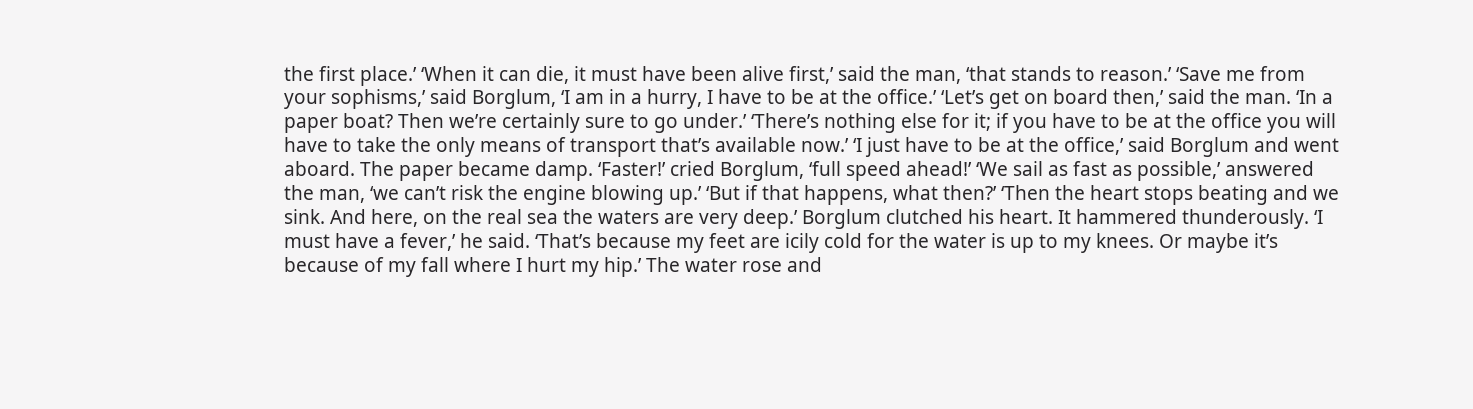the first place.’ ‘When it can die, it must have been alive first,’ said the man, ‘that stands to reason.’ ‘Save me from your sophisms,’ said Borglum, ‘I am in a hurry, I have to be at the office.’ ‘Let’s get on board then,’ said the man. ‘In a paper boat? Then we’re certainly sure to go under.’ ‘There’s nothing else for it; if you have to be at the office you will have to take the only means of transport that’s available now.’ ‘I just have to be at the office,’ said Borglum and went aboard. The paper became damp. ‘Faster!’ cried Borglum, ‘full speed ahead!’ ‘We sail as fast as possible,’ answered the man, ‘we can’t risk the engine blowing up.’ ‘But if that happens, what then?’ ‘Then the heart stops beating and we sink. And here, on the real sea the waters are very deep.’ Borglum clutched his heart. It hammered thunderously. ‘I must have a fever,’ he said. ‘That’s because my feet are icily cold for the water is up to my knees. Or maybe it’s because of my fall where I hurt my hip.’ The water rose and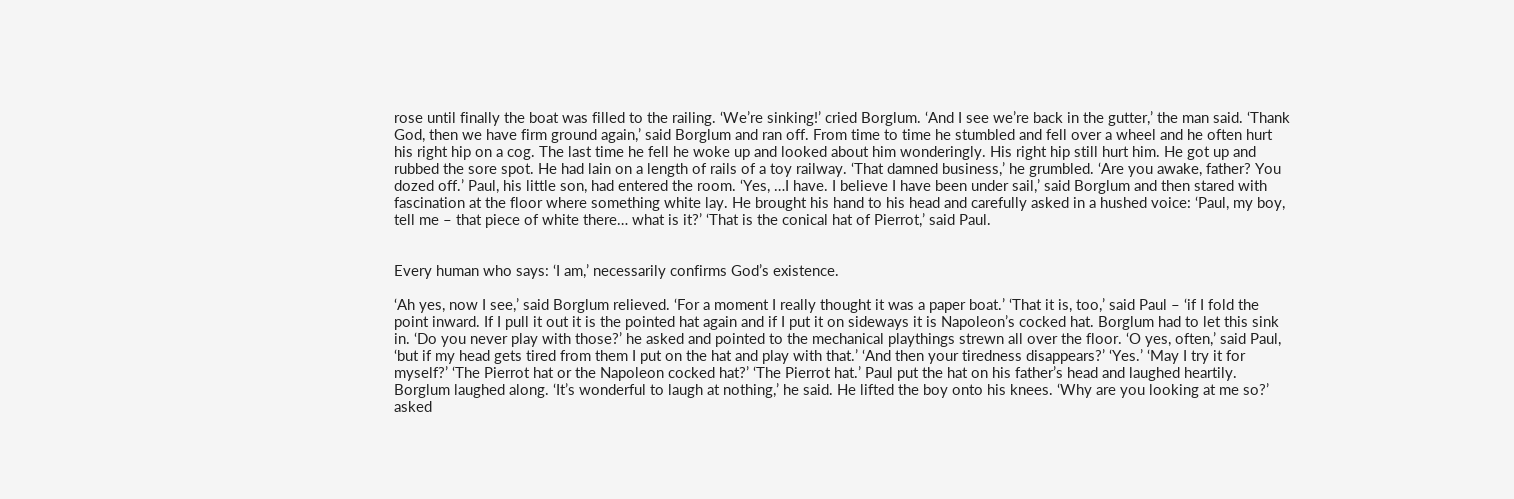rose until finally the boat was filled to the railing. ‘We’re sinking!’ cried Borglum. ‘And I see we’re back in the gutter,’ the man said. ‘Thank God, then we have firm ground again,’ said Borglum and ran off. From time to time he stumbled and fell over a wheel and he often hurt his right hip on a cog. The last time he fell he woke up and looked about him wonderingly. His right hip still hurt him. He got up and rubbed the sore spot. He had lain on a length of rails of a toy railway. ‘That damned business,’ he grumbled. ‘Are you awake, father? You dozed off.’ Paul, his little son, had entered the room. ‘Yes, …I have. I believe I have been under sail,’ said Borglum and then stared with fascination at the floor where something white lay. He brought his hand to his head and carefully asked in a hushed voice: ‘Paul, my boy, tell me – that piece of white there… what is it?’ ‘That is the conical hat of Pierrot,’ said Paul.


Every human who says: ‘I am,’ necessarily confirms God’s existence.

‘Ah yes, now I see,’ said Borglum relieved. ‘For a moment I really thought it was a paper boat.’ ‘That it is, too,’ said Paul – ‘if I fold the point inward. If I pull it out it is the pointed hat again and if I put it on sideways it is Napoleon’s cocked hat. Borglum had to let this sink in. ‘Do you never play with those?’ he asked and pointed to the mechanical playthings strewn all over the floor. ‘O yes, often,’ said Paul, ‘but if my head gets tired from them I put on the hat and play with that.’ ‘And then your tiredness disappears?’ ‘Yes.’ ‘May I try it for myself?’ ‘The Pierrot hat or the Napoleon cocked hat?’ ‘The Pierrot hat.’ Paul put the hat on his father’s head and laughed heartily. Borglum laughed along. ‘It’s wonderful to laugh at nothing,’ he said. He lifted the boy onto his knees. ‘Why are you looking at me so?’ asked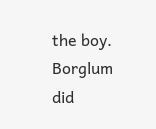the boy. Borglum did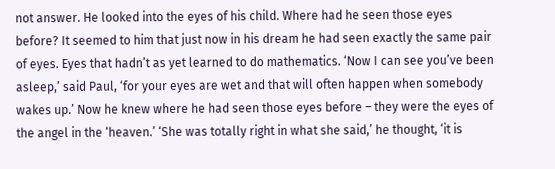not answer. He looked into the eyes of his child. Where had he seen those eyes before? It seemed to him that just now in his dream he had seen exactly the same pair of eyes. Eyes that hadn’t as yet learned to do mathematics. ‘Now I can see you’ve been asleep,’ said Paul, ‘for your eyes are wet and that will often happen when somebody wakes up.’ Now he knew where he had seen those eyes before – they were the eyes of the angel in the ‘heaven.’ ‘She was totally right in what she said,’ he thought, ‘it is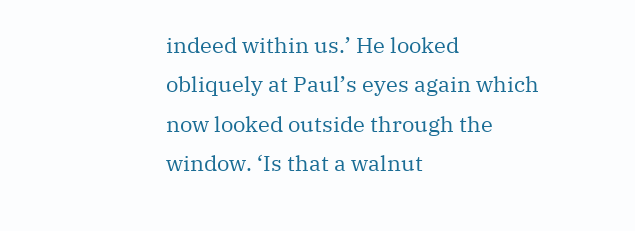indeed within us.’ He looked obliquely at Paul’s eyes again which now looked outside through the window. ‘Is that a walnut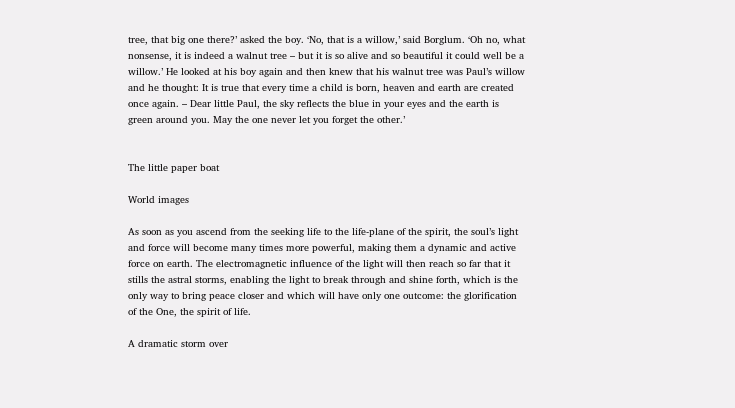tree, that big one there?’ asked the boy. ‘No, that is a willow,’ said Borglum. ‘Oh no, what nonsense, it is indeed a walnut tree – but it is so alive and so beautiful it could well be a willow.’ He looked at his boy again and then knew that his walnut tree was Paul’s willow and he thought: It is true that every time a child is born, heaven and earth are created once again. – Dear little Paul, the sky reflects the blue in your eyes and the earth is green around you. May the one never let you forget the other.’


The little paper boat

World images

As soon as you ascend from the seeking life to the life-plane of the spirit, the soul’s light and force will become many times more powerful, making them a dynamic and active force on earth. The electromagnetic influence of the light will then reach so far that it stills the astral storms, enabling the light to break through and shine forth, which is the only way to bring peace closer and which will have only one outcome: the glorification of the One, the spirit of life.

A dramatic storm over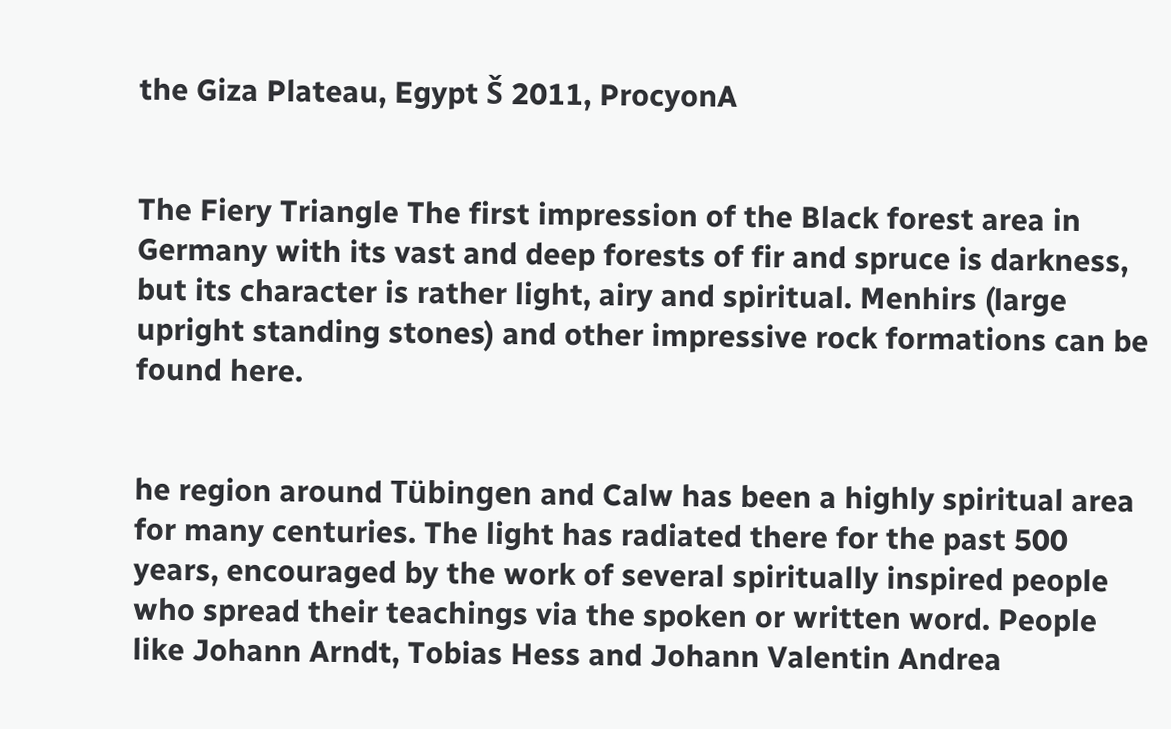the Giza Plateau, Egypt Š 2011, ProcyonA


The Fiery Triangle The first impression of the Black forest area in Germany with its vast and deep forests of fir and spruce is darkness, but its character is rather light, airy and spiritual. Menhirs (large upright standing stones) and other impressive rock formations can be found here.


he region around Tübingen and Calw has been a highly spiritual area for many centuries. The light has radiated there for the past 500 years, encouraged by the work of several spiritually inspired people who spread their teachings via the spoken or written word. People like Johann Arndt, Tobias Hess and Johann Valentin Andrea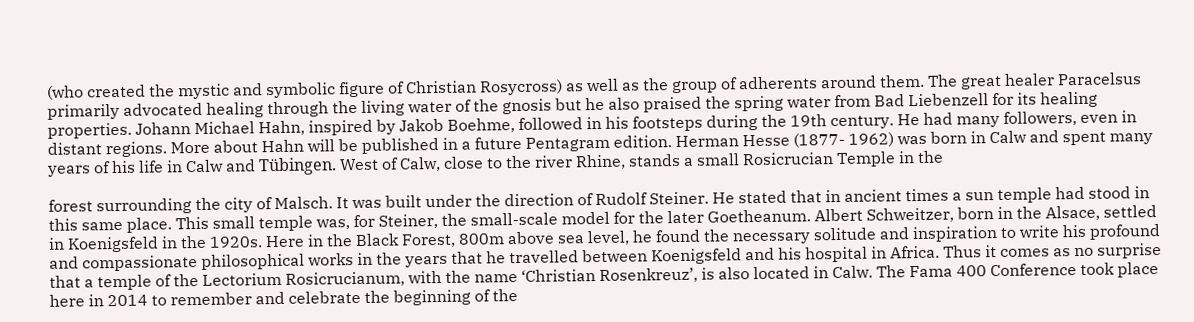(who created the mystic and symbolic figure of Christian Rosycross) as well as the group of adherents around them. The great healer Paracelsus primarily advocated healing through the living water of the gnosis but he also praised the spring water from Bad Liebenzell for its healing properties. Johann Michael Hahn, inspired by Jakob Boehme, followed in his footsteps during the 19th century. He had many followers, even in distant regions. More about Hahn will be published in a future Pentagram edition. Herman Hesse (1877- 1962) was born in Calw and spent many years of his life in Calw and Tübingen. West of Calw, close to the river Rhine, stands a small Rosicrucian Temple in the

forest surrounding the city of Malsch. It was built under the direction of Rudolf Steiner. He stated that in ancient times a sun temple had stood in this same place. This small temple was, for Steiner, the small-scale model for the later Goetheanum. Albert Schweitzer, born in the Alsace, settled in Koenigsfeld in the 1920s. Here in the Black Forest, 800m above sea level, he found the necessary solitude and inspiration to write his profound and compassionate philosophical works in the years that he travelled between Koenigsfeld and his hospital in Africa. Thus it comes as no surprise that a temple of the Lectorium Rosicrucianum, with the name ‘Christian Rosenkreuz’, is also located in Calw. The Fama 400 Conference took place here in 2014 to remember and celebrate the beginning of the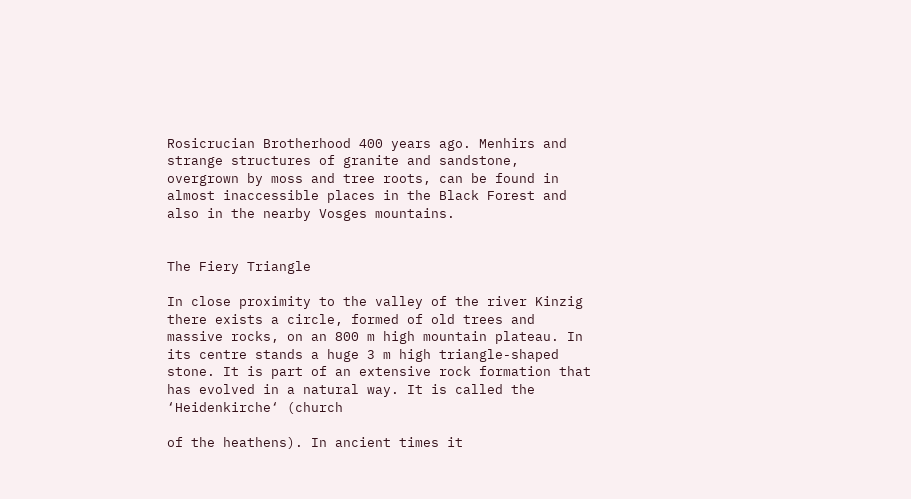Rosicrucian Brotherhood 400 years ago. Menhirs and strange structures of granite and sandstone, overgrown by moss and tree roots, can be found in almost inaccessible places in the Black Forest and also in the nearby Vosges mountains.


The Fiery Triangle

In close proximity to the valley of the river Kinzig there exists a circle, formed of old trees and massive rocks, on an 800 m high mountain plateau. In its centre stands a huge 3 m high triangle-shaped stone. It is part of an extensive rock formation that has evolved in a natural way. It is called the ‘Heidenkirche‘ (church

of the heathens). In ancient times it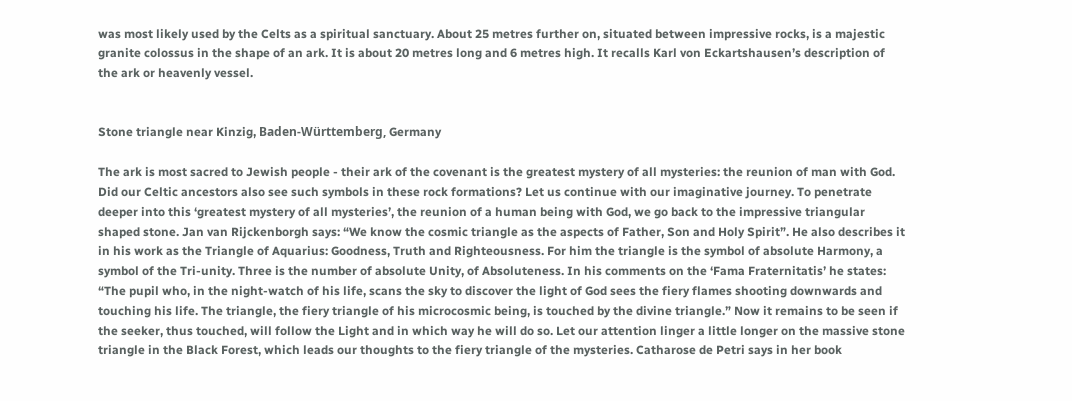was most likely used by the Celts as a spiritual sanctuary. About 25 metres further on, situated between impressive rocks, is a majestic granite colossus in the shape of an ark. It is about 20 metres long and 6 metres high. It recalls Karl von Eckartshausen’s description of the ark or heavenly vessel.


Stone triangle near Kinzig, Baden-Württemberg, Germany

The ark is most sacred to Jewish people - their ark of the covenant is the greatest mystery of all mysteries: the reunion of man with God. Did our Celtic ancestors also see such symbols in these rock formations? Let us continue with our imaginative journey. To penetrate deeper into this ‘greatest mystery of all mysteries’, the reunion of a human being with God, we go back to the impressive triangular shaped stone. Jan van Rijckenborgh says: “We know the cosmic triangle as the aspects of Father, Son and Holy Spirit”. He also describes it in his work as the Triangle of Aquarius: Goodness, Truth and Righteousness. For him the triangle is the symbol of absolute Harmony, a symbol of the Tri-unity. Three is the number of absolute Unity, of Absoluteness. In his comments on the ‘Fama Fraternitatis’ he states: “The pupil who, in the night-watch of his life, scans the sky to discover the light of God sees the fiery flames shooting downwards and touching his life. The triangle, the fiery triangle of his microcosmic being, is touched by the divine triangle.” Now it remains to be seen if the seeker, thus touched, will follow the Light and in which way he will do so. Let our attention linger a little longer on the massive stone triangle in the Black Forest, which leads our thoughts to the fiery triangle of the mysteries. Catharose de Petri says in her book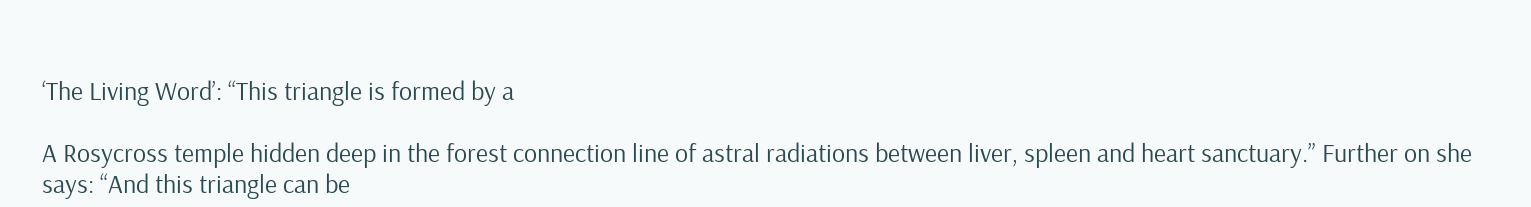‘The Living Word’: “This triangle is formed by a

A Rosycross temple hidden deep in the forest connection line of astral radiations between liver, spleen and heart sanctuary.” Further on she says: “And this triangle can be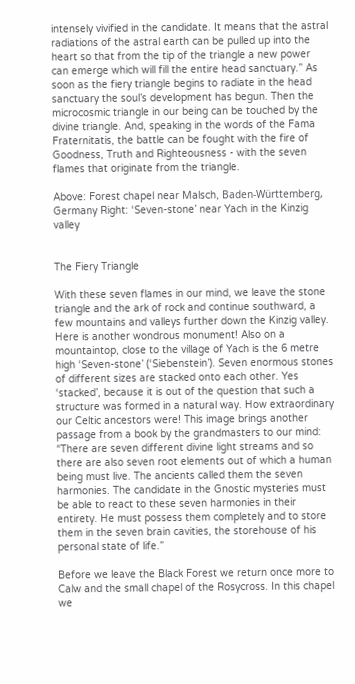intensely vivified in the candidate. It means that the astral radiations of the astral earth can be pulled up into the heart so that from the tip of the triangle a new power can emerge which will fill the entire head sanctuary.” As soon as the fiery triangle begins to radiate in the head sanctuary the soul’s development has begun. Then the microcosmic triangle in our being can be touched by the divine triangle. And, speaking in the words of the Fama Fraternitatis, the battle can be fought with the fire of Goodness, Truth and Righteousness - with the seven flames that originate from the triangle.

Above: Forest chapel near Malsch, Baden-Württemberg, Germany Right: ‘Seven-stone’ near Yach in the Kinzig valley


The Fiery Triangle

With these seven flames in our mind, we leave the stone triangle and the ark of rock and continue southward, a few mountains and valleys further down the Kinzig valley. Here is another wondrous monument! Also on a mountaintop, close to the village of Yach is the 6 metre high ‘Seven-stone’ (‘Siebenstein’). Seven enormous stones of different sizes are stacked onto each other. Yes ‘stacked’, because it is out of the question that such a structure was formed in a natural way. How extraordinary our Celtic ancestors were! This image brings another passage from a book by the grandmasters to our mind: “There are seven different divine light streams and so there are also seven root elements out of which a human being must live. The ancients called them the seven harmonies. The candidate in the Gnostic mysteries must be able to react to these seven harmonies in their entirety. He must possess them completely and to store them in the seven brain cavities, the storehouse of his personal state of life.”

Before we leave the Black Forest we return once more to Calw and the small chapel of the Rosycross. In this chapel we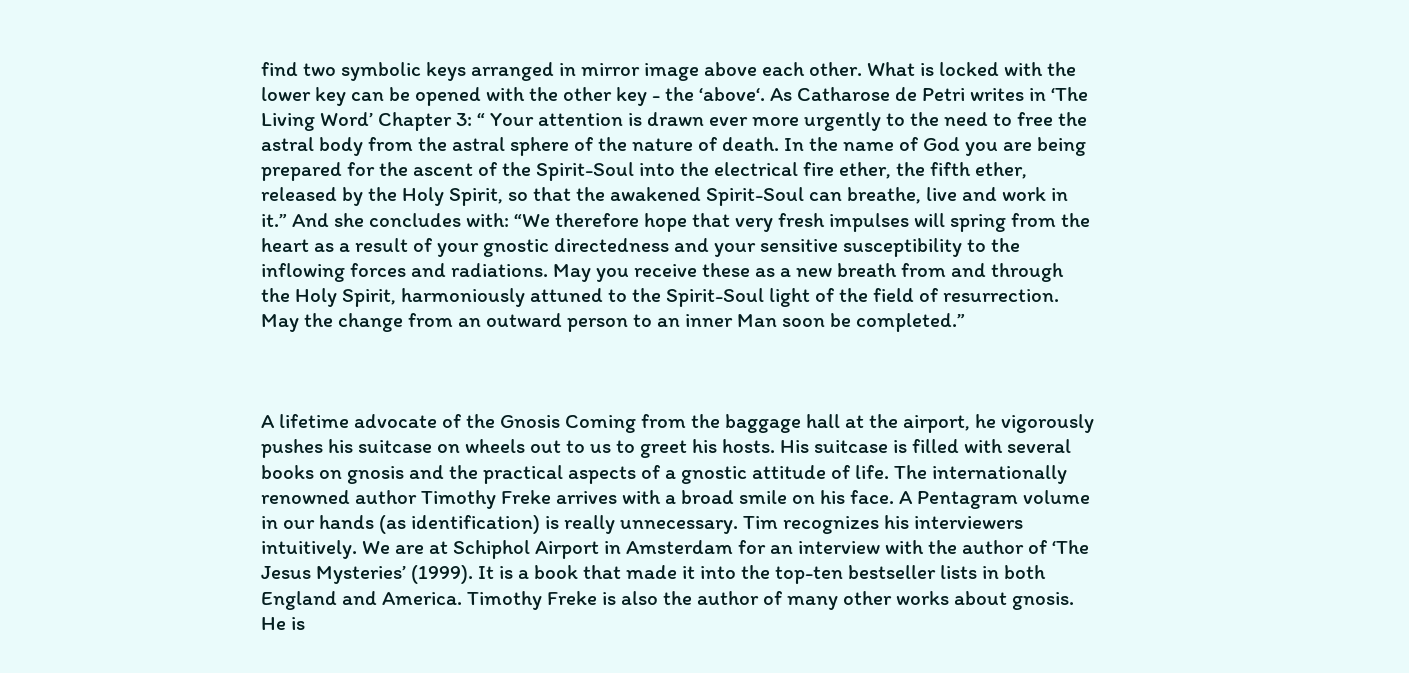find two symbolic keys arranged in mirror image above each other. What is locked with the lower key can be opened with the other key - the ‘above‘. As Catharose de Petri writes in ‘The Living Word’ Chapter 3: “ Your attention is drawn ever more urgently to the need to free the astral body from the astral sphere of the nature of death. In the name of God you are being prepared for the ascent of the Spirit-Soul into the electrical fire ether, the fifth ether, released by the Holy Spirit, so that the awakened Spirit-Soul can breathe, live and work in it.” And she concludes with: “We therefore hope that very fresh impulses will spring from the heart as a result of your gnostic directedness and your sensitive susceptibility to the inflowing forces and radiations. May you receive these as a new breath from and through the Holy Spirit, harmoniously attuned to the Spirit-Soul light of the field of resurrection. May the change from an outward person to an inner Man soon be completed.”



A lifetime advocate of the Gnosis Coming from the baggage hall at the airport, he vigorously pushes his suitcase on wheels out to us to greet his hosts. His suitcase is filled with several books on gnosis and the practical aspects of a gnostic attitude of life. The internationally renowned author Timothy Freke arrives with a broad smile on his face. A Pentagram volume in our hands (as identification) is really unnecessary. Tim recognizes his interviewers intuitively. We are at Schiphol Airport in Amsterdam for an interview with the author of ‘The Jesus Mysteries’ (1999). It is a book that made it into the top-ten bestseller lists in both England and America. Timothy Freke is also the author of many other works about gnosis. He is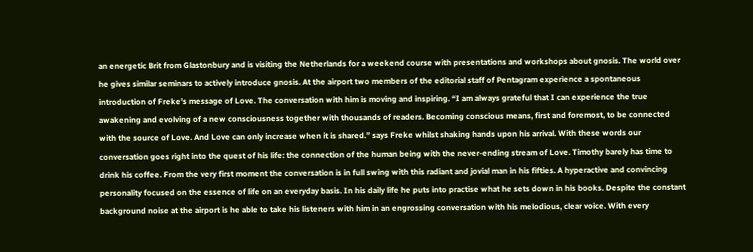an energetic Brit from Glastonbury and is visiting the Netherlands for a weekend course with presentations and workshops about gnosis. The world over he gives similar seminars to actively introduce gnosis. At the airport two members of the editorial staff of Pentagram experience a spontaneous introduction of Freke’s message of Love. The conversation with him is moving and inspiring. “I am always grateful that I can experience the true awakening and evolving of a new consciousness together with thousands of readers. Becoming conscious means, first and foremost, to be connected with the source of Love. And Love can only increase when it is shared.” says Freke whilst shaking hands upon his arrival. With these words our conversation goes right into the quest of his life: the connection of the human being with the never-ending stream of Love. Timothy barely has time to drink his coffee. From the very first moment the conversation is in full swing with this radiant and jovial man in his fifties. A hyperactive and convincing personality focused on the essence of life on an everyday basis. In his daily life he puts into practise what he sets down in his books. Despite the constant background noise at the airport is he able to take his listeners with him in an engrossing conversation with his melodious, clear voice. With every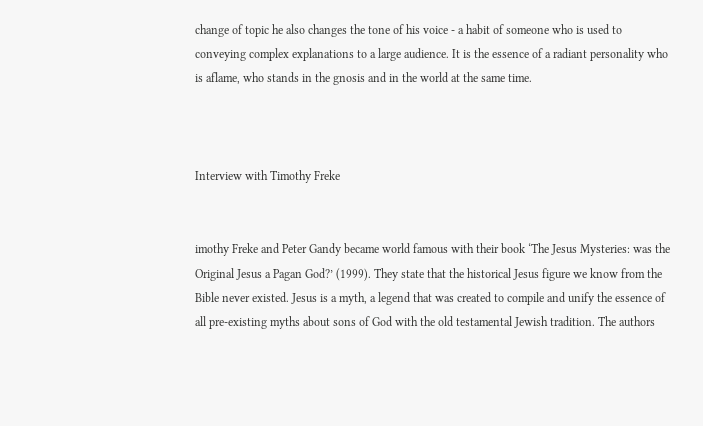change of topic he also changes the tone of his voice - a habit of someone who is used to conveying complex explanations to a large audience. It is the essence of a radiant personality who is aflame, who stands in the gnosis and in the world at the same time.



Interview with Timothy Freke


imothy Freke and Peter Gandy became world famous with their book ‘The Jesus Mysteries: was the Original Jesus a Pagan God?’ (1999). They state that the historical Jesus figure we know from the Bible never existed. Jesus is a myth, a legend that was created to compile and unify the essence of all pre-existing myths about sons of God with the old testamental Jewish tradition. The authors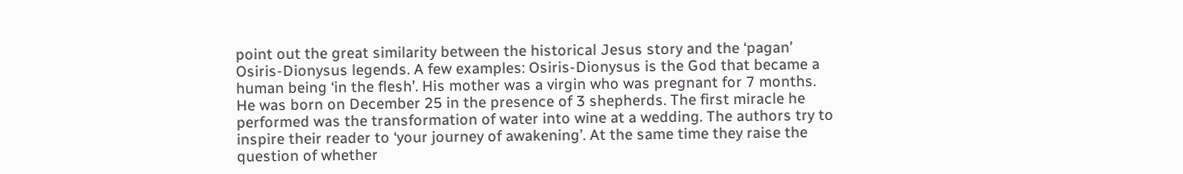point out the great similarity between the historical Jesus story and the ‘pagan’ Osiris-Dionysus legends. A few examples: Osiris-Dionysus is the God that became a human being ‘in the flesh’. His mother was a virgin who was pregnant for 7 months. He was born on December 25 in the presence of 3 shepherds. The first miracle he performed was the transformation of water into wine at a wedding. The authors try to inspire their reader to ‘your journey of awakening’. At the same time they raise the question of whether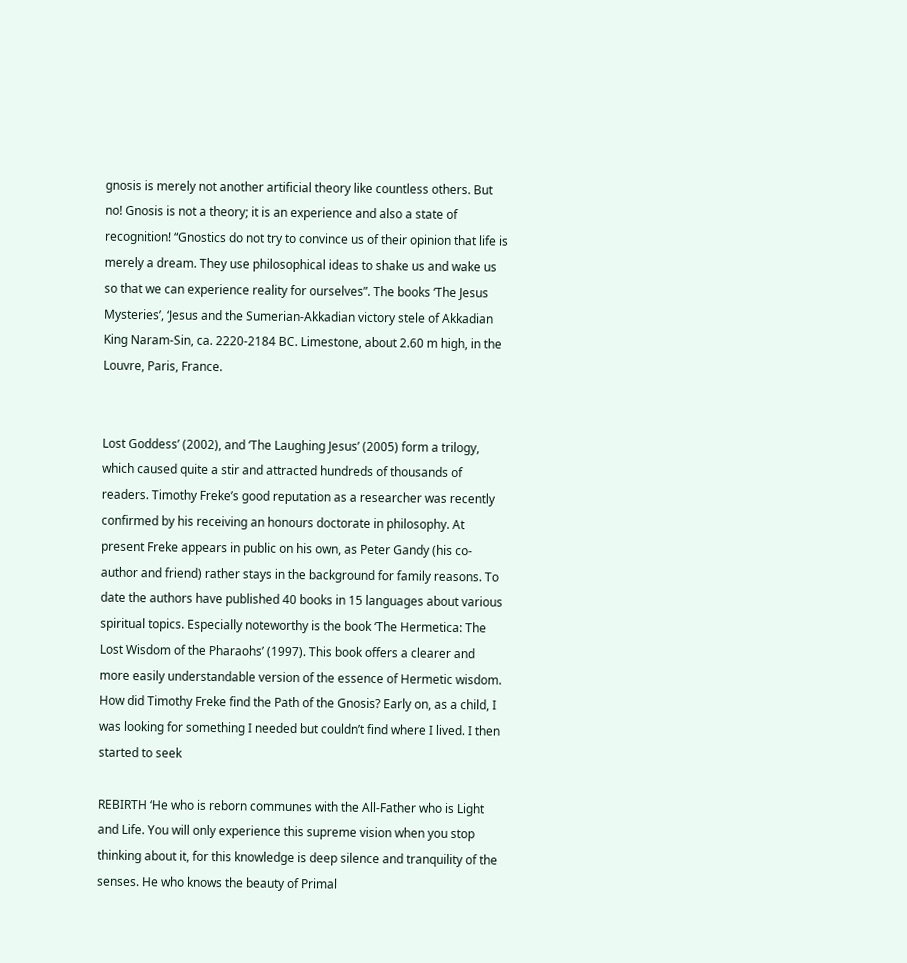gnosis is merely not another artificial theory like countless others. But no! Gnosis is not a theory; it is an experience and also a state of recognition! “Gnostics do not try to convince us of their opinion that life is merely a dream. They use philosophical ideas to shake us and wake us so that we can experience reality for ourselves”. The books ‘The Jesus Mysteries’, ‘Jesus and the Sumerian-Akkadian victory stele of Akkadian King Naram-Sin, ca. 2220-2184 BC. Limestone, about 2.60 m high, in the Louvre, Paris, France.


Lost Goddess’ (2002), and ‘The Laughing Jesus’ (2005) form a trilogy, which caused quite a stir and attracted hundreds of thousands of readers. Timothy Freke’s good reputation as a researcher was recently confirmed by his receiving an honours doctorate in philosophy. At present Freke appears in public on his own, as Peter Gandy (his co-author and friend) rather stays in the background for family reasons. To date the authors have published 40 books in 15 languages about various spiritual topics. Especially noteworthy is the book ‘The Hermetica: The Lost Wisdom of the Pharaohs’ (1997). This book offers a clearer and more easily understandable version of the essence of Hermetic wisdom. How did Timothy Freke find the Path of the Gnosis? Early on, as a child, I was looking for something I needed but couldn’t find where I lived. I then started to seek

REBIRTH ‘He who is reborn communes with the All-Father who is Light and Life. You will only experience this supreme vision when you stop thinking about it, for this knowledge is deep silence and tranquility of the senses. He who knows the beauty of Primal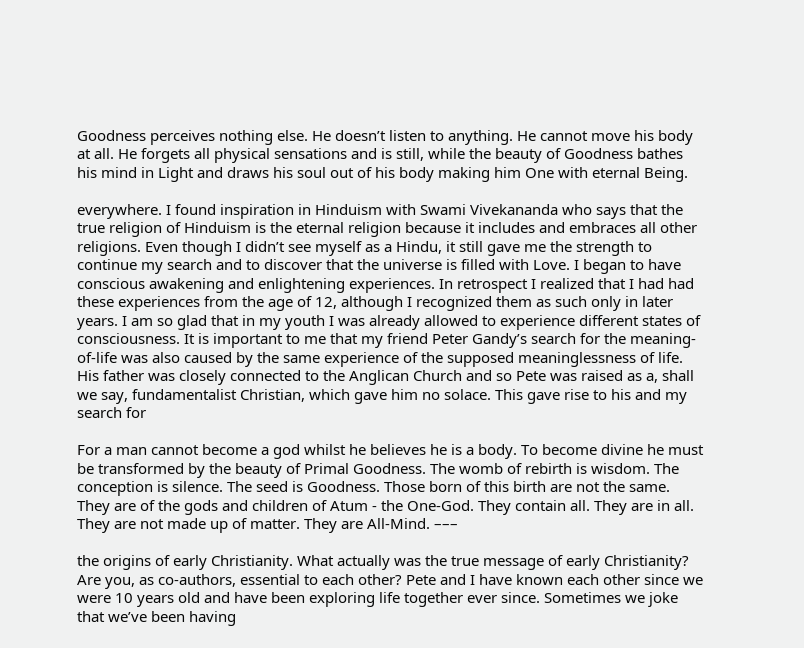Goodness perceives nothing else. He doesn’t listen to anything. He cannot move his body at all. He forgets all physical sensations and is still, while the beauty of Goodness bathes his mind in Light and draws his soul out of his body making him One with eternal Being.

everywhere. I found inspiration in Hinduism with Swami Vivekananda who says that the true religion of Hinduism is the eternal religion because it includes and embraces all other religions. Even though I didn’t see myself as a Hindu, it still gave me the strength to continue my search and to discover that the universe is filled with Love. I began to have conscious awakening and enlightening experiences. In retrospect I realized that I had had these experiences from the age of 12, although I recognized them as such only in later years. I am so glad that in my youth I was already allowed to experience different states of consciousness. It is important to me that my friend Peter Gandy’s search for the meaning-of-life was also caused by the same experience of the supposed meaninglessness of life. His father was closely connected to the Anglican Church and so Pete was raised as a, shall we say, fundamentalist Christian, which gave him no solace. This gave rise to his and my search for

For a man cannot become a god whilst he believes he is a body. To become divine he must be transformed by the beauty of Primal Goodness. The womb of rebirth is wisdom. The conception is silence. The seed is Goodness. Those born of this birth are not the same. They are of the gods and children of Atum - the One-God. They contain all. They are in all. They are not made up of matter. They are All-Mind. –––

the origins of early Christianity. What actually was the true message of early Christianity? Are you, as co-authors, essential to each other? Pete and I have known each other since we were 10 years old and have been exploring life together ever since. Sometimes we joke that we’ve been having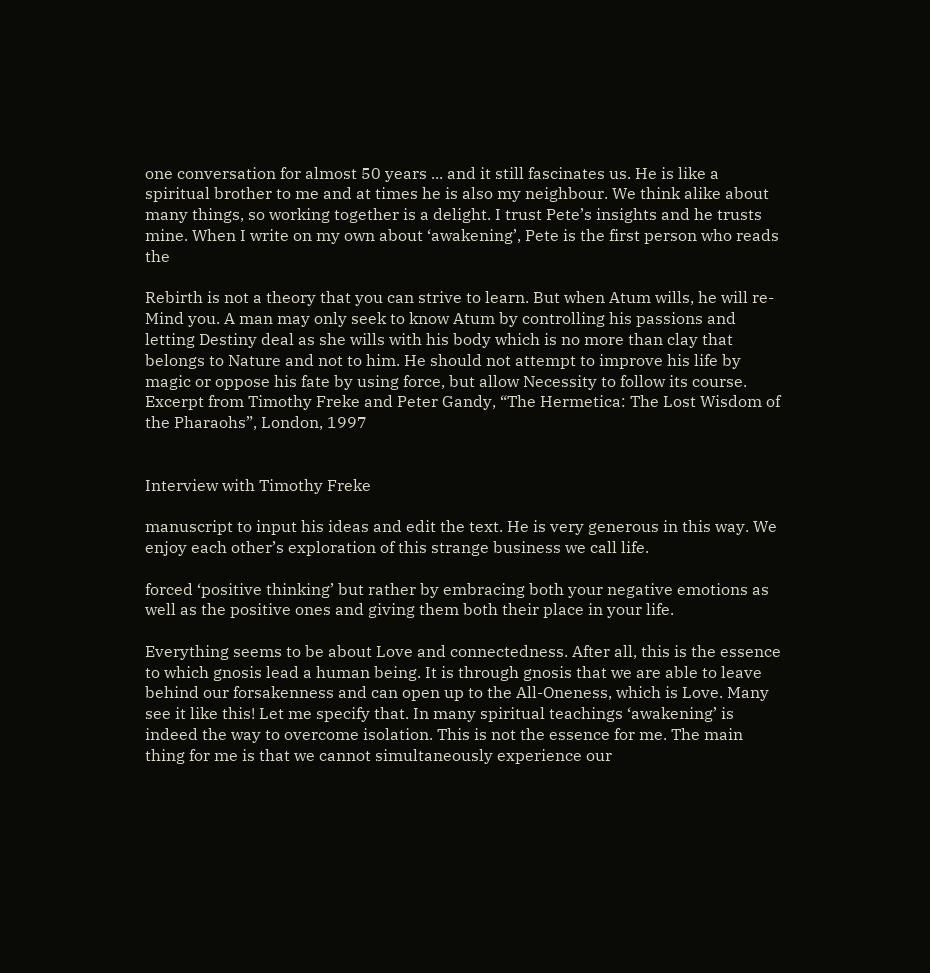one conversation for almost 50 years ... and it still fascinates us. He is like a spiritual brother to me and at times he is also my neighbour. We think alike about many things, so working together is a delight. I trust Pete’s insights and he trusts mine. When I write on my own about ‘awakening’, Pete is the first person who reads the

Rebirth is not a theory that you can strive to learn. But when Atum wills, he will re-Mind you. A man may only seek to know Atum by controlling his passions and letting Destiny deal as she wills with his body which is no more than clay that belongs to Nature and not to him. He should not attempt to improve his life by magic or oppose his fate by using force, but allow Necessity to follow its course. Excerpt from Timothy Freke and Peter Gandy, “The Hermetica: The Lost Wisdom of the Pharaohs”, London, 1997


Interview with Timothy Freke

manuscript to input his ideas and edit the text. He is very generous in this way. We enjoy each other’s exploration of this strange business we call life.

forced ‘positive thinking’ but rather by embracing both your negative emotions as well as the positive ones and giving them both their place in your life.

Everything seems to be about Love and connectedness. After all, this is the essence to which gnosis lead a human being. It is through gnosis that we are able to leave behind our forsakenness and can open up to the All-Oneness, which is Love. Many see it like this! Let me specify that. In many spiritual teachings ‘awakening’ is indeed the way to overcome isolation. This is not the essence for me. The main thing for me is that we cannot simultaneously experience our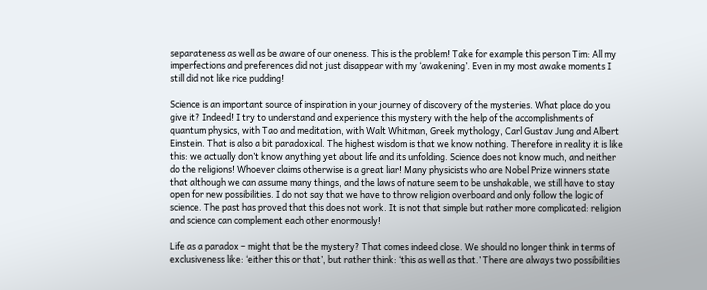separateness as well as be aware of our oneness. This is the problem! Take for example this person Tim: All my imperfections and preferences did not just disappear with my ‘awakening’. Even in my most awake moments I still did not like rice pudding!

Science is an important source of inspiration in your journey of discovery of the mysteries. What place do you give it? Indeed! I try to understand and experience this mystery with the help of the accomplishments of quantum physics, with Tao and meditation, with Walt Whitman, Greek mythology, Carl Gustav Jung and Albert Einstein. That is also a bit paradoxical. The highest wisdom is that we know nothing. Therefore in reality it is like this: we actually don’t know anything yet about life and its unfolding. Science does not know much, and neither do the religions! Whoever claims otherwise is a great liar! Many physicists who are Nobel Prize winners state that although we can assume many things, and the laws of nature seem to be unshakable, we still have to stay open for new possibilities. I do not say that we have to throw religion overboard and only follow the logic of science. The past has proved that this does not work. It is not that simple but rather more complicated: religion and science can complement each other enormously!

Life as a paradox – might that be the mystery? That comes indeed close. We should no longer think in terms of exclusiveness like: ‘either this or that’, but rather think: ‘this as well as that.’ There are always two possibilities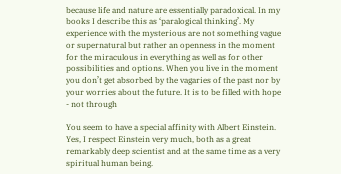because life and nature are essentially paradoxical. In my books I describe this as ‘paralogical thinking’. My experience with the mysterious are not something vague or supernatural but rather an openness in the moment for the miraculous in everything as well as for other possibilities and options. When you live in the moment you don’t get absorbed by the vagaries of the past nor by your worries about the future. It is to be filled with hope - not through

You seem to have a special affinity with Albert Einstein. Yes, I respect Einstein very much, both as a great remarkably deep scientist and at the same time as a very spiritual human being.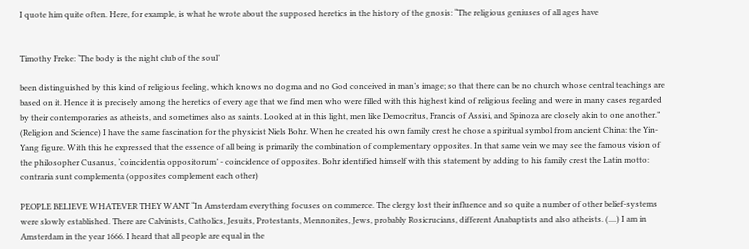I quote him quite often. Here, for example, is what he wrote about the supposed heretics in the history of the gnosis: “The religious geniuses of all ages have


Timothy Freke: ‘The body is the night club of the soul’

been distinguished by this kind of religious feeling, which knows no dogma and no God conceived in man’s image; so that there can be no church whose central teachings are based on it. Hence it is precisely among the heretics of every age that we find men who were filled with this highest kind of religious feeling and were in many cases regarded by their contemporaries as atheists, and sometimes also as saints. Looked at in this light, men like Democritus, Francis of Assisi, and Spinoza are closely akin to one another.” (Religion and Science) I have the same fascination for the physicist Niels Bohr. When he created his own family crest he chose a spiritual symbol from ancient China: the Yin-Yang figure. With this he expressed that the essence of all being is primarily the combination of complementary opposites. In that same vein we may see the famous vision of the philosopher Cusanus, ‘coincidentia oppositorum’ - coincidence of opposites. Bohr identified himself with this statement by adding to his family crest the Latin motto: contraria sunt complementa (opposites complement each other)

PEOPLE BELIEVE WHATEVER THEY WANT “In Amsterdam everything focuses on commerce. The clergy lost their influence and so quite a number of other belief-systems were slowly established. There are Calvinists, Catholics, Jesuits, Protestants, Mennonites, Jews, probably Rosicrucians, different Anabaptists and also atheists. (....) I am in Amsterdam in the year 1666. I heard that all people are equal in the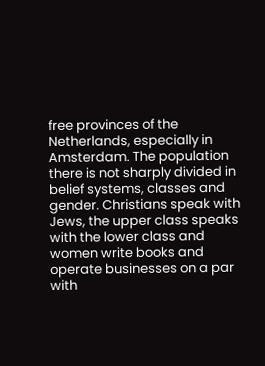free provinces of the Netherlands, especially in Amsterdam. The population there is not sharply divided in belief systems, classes and gender. Christians speak with Jews, the upper class speaks with the lower class and women write books and operate businesses on a par with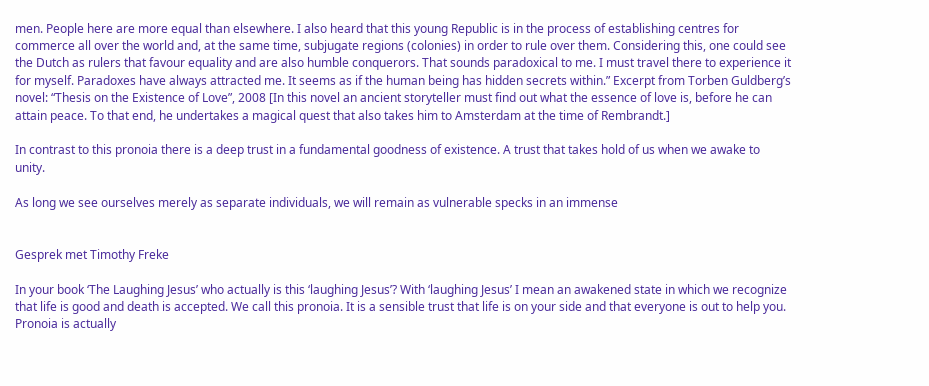men. People here are more equal than elsewhere. I also heard that this young Republic is in the process of establishing centres for commerce all over the world and, at the same time, subjugate regions (colonies) in order to rule over them. Considering this, one could see the Dutch as rulers that favour equality and are also humble conquerors. That sounds paradoxical to me. I must travel there to experience it for myself. Paradoxes have always attracted me. It seems as if the human being has hidden secrets within.” Excerpt from Torben Guldberg’s novel: “Thesis on the Existence of Love”, 2008 [In this novel an ancient storyteller must find out what the essence of love is, before he can attain peace. To that end, he undertakes a magical quest that also takes him to Amsterdam at the time of Rembrandt.]

In contrast to this pronoia there is a deep trust in a fundamental goodness of existence. A trust that takes hold of us when we awake to unity.

As long we see ourselves merely as separate individuals, we will remain as vulnerable specks in an immense


Gesprek met Timothy Freke

In your book ‘The Laughing Jesus’ who actually is this ‘laughing Jesus’? With ‘laughing Jesus’ I mean an awakened state in which we recognize that life is good and death is accepted. We call this pronoia. It is a sensible trust that life is on your side and that everyone is out to help you. Pronoia is actually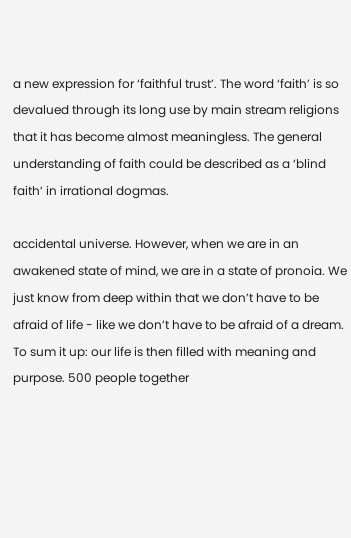a new expression for ‘faithful trust’. The word ‘faith’ is so devalued through its long use by main stream religions that it has become almost meaningless. The general understanding of faith could be described as a ‘blind faith’ in irrational dogmas.

accidental universe. However, when we are in an awakened state of mind, we are in a state of pronoia. We just know from deep within that we don’t have to be afraid of life - like we don’t have to be afraid of a dream. To sum it up: our life is then filled with meaning and purpose. 500 people together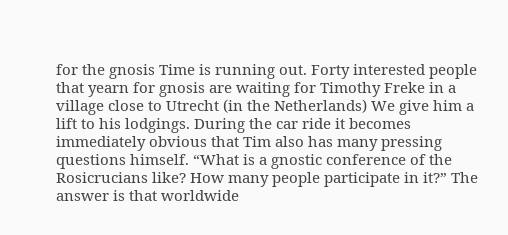for the gnosis Time is running out. Forty interested people that yearn for gnosis are waiting for Timothy Freke in a village close to Utrecht (in the Netherlands) We give him a lift to his lodgings. During the car ride it becomes immediately obvious that Tim also has many pressing questions himself. “What is a gnostic conference of the Rosicrucians like? How many people participate in it?” The answer is that worldwide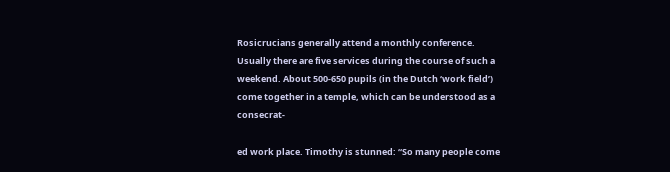Rosicrucians generally attend a monthly conference. Usually there are five services during the course of such a weekend. About 500-650 pupils (in the Dutch ‘work field’) come together in a temple, which can be understood as a consecrat-

ed work place. Timothy is stunned: “So many people come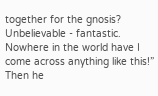together for the gnosis? Unbelievable - fantastic. Nowhere in the world have I come across anything like this!” Then he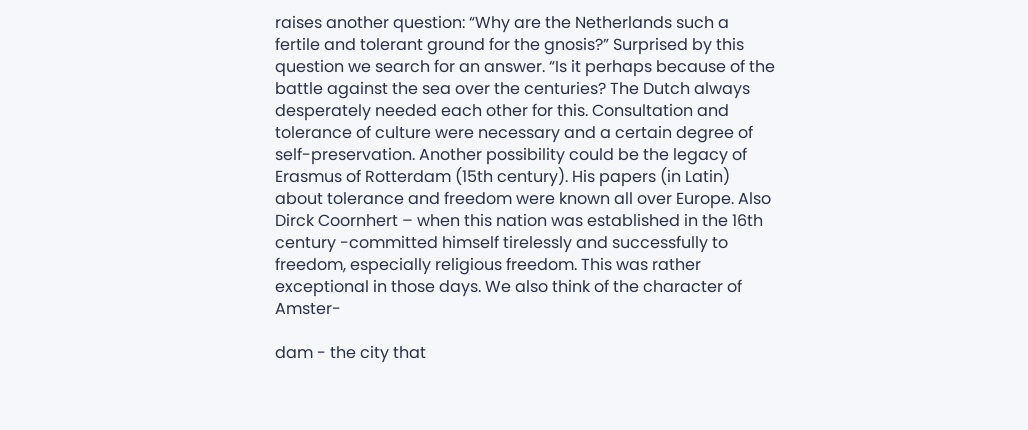raises another question: “Why are the Netherlands such a fertile and tolerant ground for the gnosis?” Surprised by this question we search for an answer. “Is it perhaps because of the battle against the sea over the centuries? The Dutch always desperately needed each other for this. Consultation and tolerance of culture were necessary and a certain degree of self-preservation. Another possibility could be the legacy of Erasmus of Rotterdam (15th century). His papers (in Latin) about tolerance and freedom were known all over Europe. Also Dirck Coornhert – when this nation was established in the 16th century -committed himself tirelessly and successfully to freedom, especially religious freedom. This was rather exceptional in those days. We also think of the character of Amster-

dam - the city that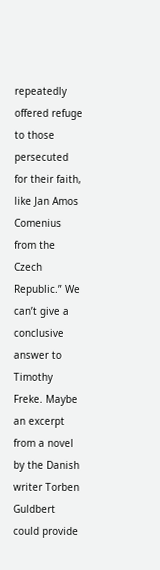repeatedly offered refuge to those persecuted for their faith, like Jan Amos Comenius from the Czech Republic.” We can’t give a conclusive answer to Timothy Freke. Maybe an excerpt from a novel by the Danish writer Torben Guldbert could provide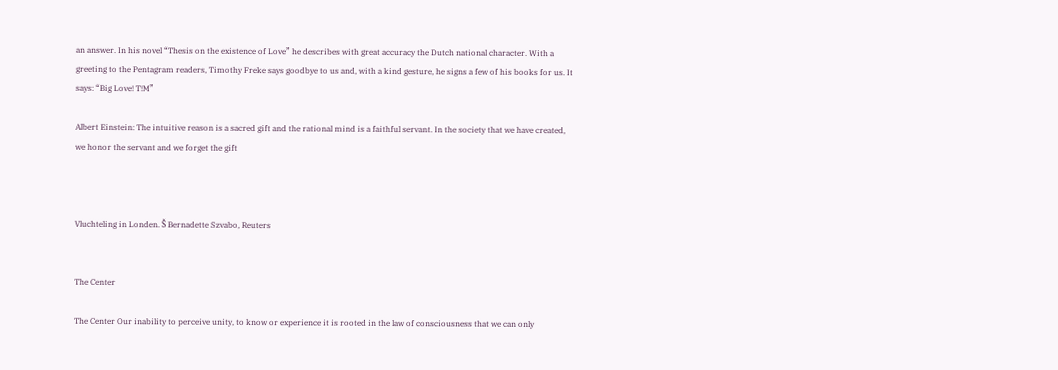an answer. In his novel “Thesis on the existence of Love” he describes with great accuracy the Dutch national character. With a greeting to the Pentagram readers, Timothy Freke says goodbye to us and, with a kind gesture, he signs a few of his books for us. It says: “Big Love! T!M”

Albert Einstein: The intuitive reason is a sacred gift and the rational mind is a faithful servant. In the society that we have created, we honor the servant and we forget the gift



Vluchteling in Londen. Š Bernadette Szvabo, Reuters


The Center

The Center Our inability to perceive unity, to know or experience it is rooted in the law of consciousness that we can only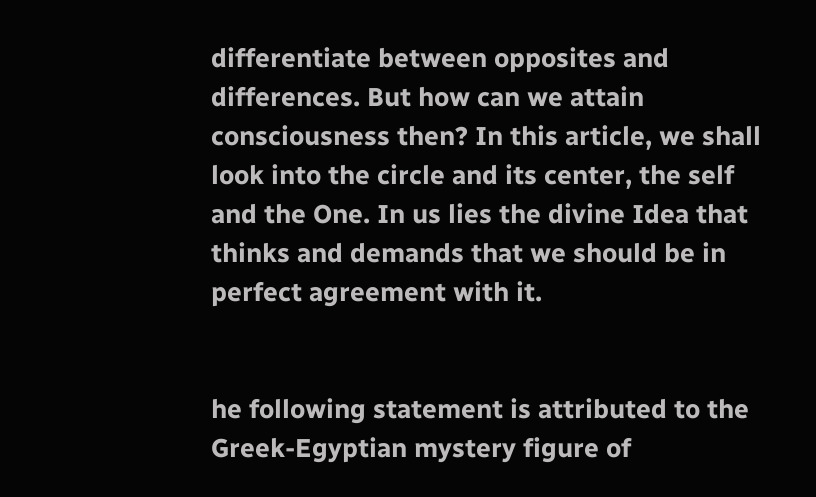differentiate between opposites and differences. But how can we attain consciousness then? In this article, we shall look into the circle and its center, the self and the One. In us lies the divine Idea that thinks and demands that we should be in perfect agreement with it.


he following statement is attributed to the Greek-Egyptian mystery figure of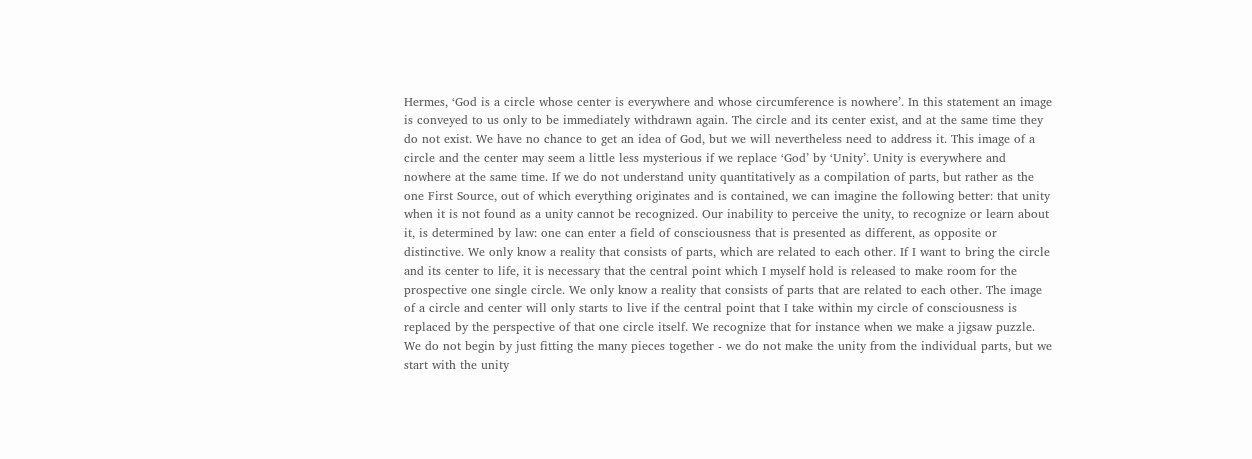Hermes, ‘God is a circle whose center is everywhere and whose circumference is nowhere’. In this statement an image is conveyed to us only to be immediately withdrawn again. The circle and its center exist, and at the same time they do not exist. We have no chance to get an idea of God, but we will nevertheless need to address it. This image of a circle and the center may seem a little less mysterious if we replace ‘God’ by ‘Unity’. Unity is everywhere and nowhere at the same time. If we do not understand unity quantitatively as a compilation of parts, but rather as the one First Source, out of which everything originates and is contained, we can imagine the following better: that unity when it is not found as a unity cannot be recognized. Our inability to perceive the unity, to recognize or learn about it, is determined by law: one can enter a field of consciousness that is presented as different, as opposite or distinctive. We only know a reality that consists of parts, which are related to each other. If I want to bring the circle and its center to life, it is necessary that the central point which I myself hold is released to make room for the prospective one single circle. We only know a reality that consists of parts that are related to each other. The image of a circle and center will only starts to live if the central point that I take within my circle of consciousness is replaced by the perspective of that one circle itself. We recognize that for instance when we make a jigsaw puzzle. We do not begin by just fitting the many pieces together - we do not make the unity from the individual parts, but we start with the unity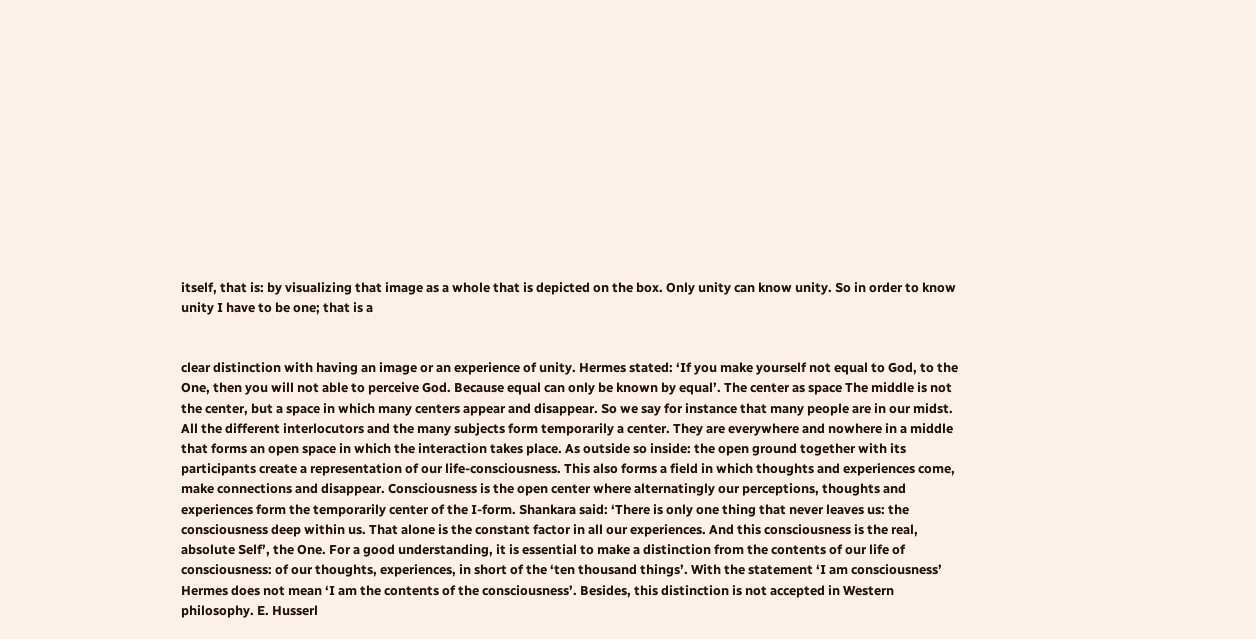itself, that is: by visualizing that image as a whole that is depicted on the box. Only unity can know unity. So in order to know unity I have to be one; that is a


clear distinction with having an image or an experience of unity. Hermes stated: ‘If you make yourself not equal to God, to the One, then you will not able to perceive God. Because equal can only be known by equal’. The center as space The middle is not the center, but a space in which many centers appear and disappear. So we say for instance that many people are in our midst. All the different interlocutors and the many subjects form temporarily a center. They are everywhere and nowhere in a middle that forms an open space in which the interaction takes place. As outside so inside: the open ground together with its participants create a representation of our life-consciousness. This also forms a field in which thoughts and experiences come, make connections and disappear. Consciousness is the open center where alternatingly our perceptions, thoughts and experiences form the temporarily center of the I-form. Shankara said: ‘There is only one thing that never leaves us: the consciousness deep within us. That alone is the constant factor in all our experiences. And this consciousness is the real, absolute Self’, the One. For a good understanding, it is essential to make a distinction from the contents of our life of consciousness: of our thoughts, experiences, in short of the ‘ten thousand things’. With the statement ‘I am consciousness’ Hermes does not mean ‘I am the contents of the consciousness’. Besides, this distinction is not accepted in Western philosophy. E. Husserl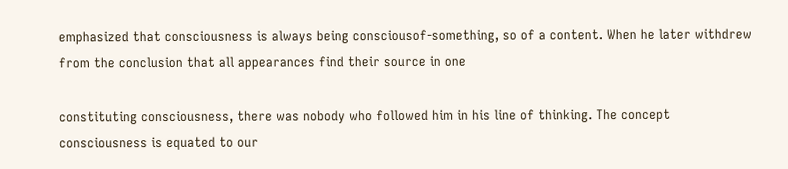emphasized that consciousness is always being consciousof-something, so of a content. When he later withdrew from the conclusion that all appearances find their source in one

constituting consciousness, there was nobody who followed him in his line of thinking. The concept consciousness is equated to our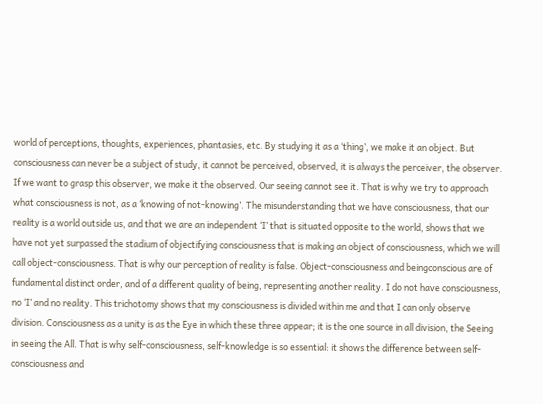world of perceptions, thoughts, experiences, phantasies, etc. By studying it as a ‘thing’, we make it an object. But consciousness can never be a subject of study, it cannot be perceived, observed, it is always the perceiver, the observer. If we want to grasp this observer, we make it the observed. Our seeing cannot see it. That is why we try to approach what consciousness is not, as a ‘knowing of not-knowing’. The misunderstanding that we have consciousness, that our reality is a world outside us, and that we are an independent ‘I’ that is situated opposite to the world, shows that we have not yet surpassed the stadium of objectifying consciousness that is making an object of consciousness, which we will call object-consciousness. That is why our perception of reality is false. Object-consciousness and beingconscious are of fundamental distinct order, and of a different quality of being, representing another reality. I do not have consciousness, no ‘I’ and no reality. This trichotomy shows that my consciousness is divided within me and that I can only observe division. Consciousness as a unity is as the Eye in which these three appear; it is the one source in all division, the Seeing in seeing the All. That is why self-consciousness, self-knowledge is so essential: it shows the difference between self-consciousness and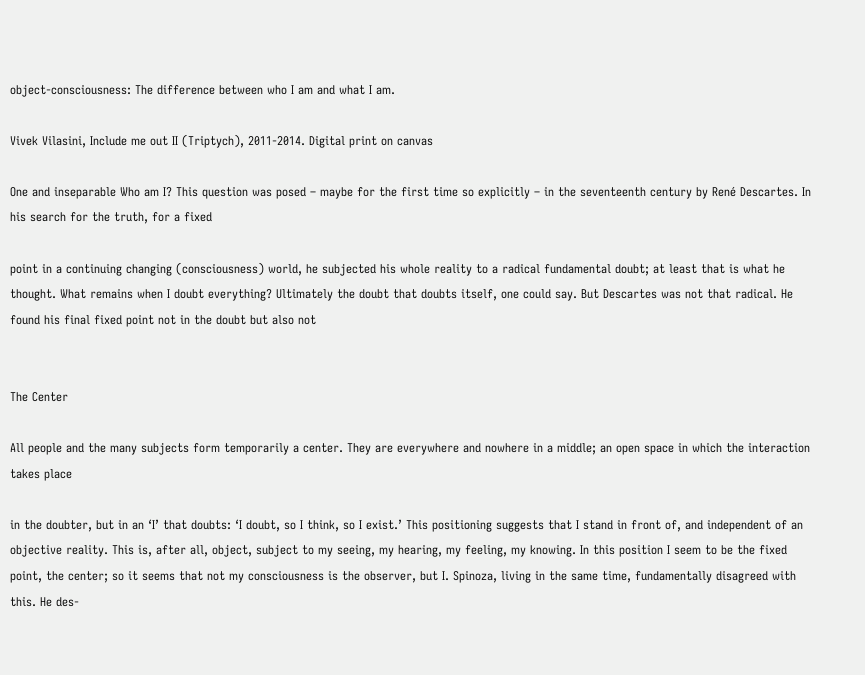object-consciousness: The difference between who I am and what I am.

Vivek Vilasini, Include me out II (Triptych), 2011-2014. Digital print on canvas

One and inseparable Who am I? This question was posed – maybe for the first time so explicitly – in the seventeenth century by René Descartes. In his search for the truth, for a fixed

point in a continuing changing (consciousness) world, he subjected his whole reality to a radical fundamental doubt; at least that is what he thought. What remains when I doubt everything? Ultimately the doubt that doubts itself, one could say. But Descartes was not that radical. He found his final fixed point not in the doubt but also not


The Center

All people and the many subjects form temporarily a center. They are everywhere and nowhere in a middle; an open space in which the interaction takes place

in the doubter, but in an ‘I’ that doubts: ‘I doubt, so I think, so I exist.’ This positioning suggests that I stand in front of, and independent of an objective reality. This is, after all, object, subject to my seeing, my hearing, my feeling, my knowing. In this position I seem to be the fixed point, the center; so it seems that not my consciousness is the observer, but I. Spinoza, living in the same time, fundamentally disagreed with this. He des-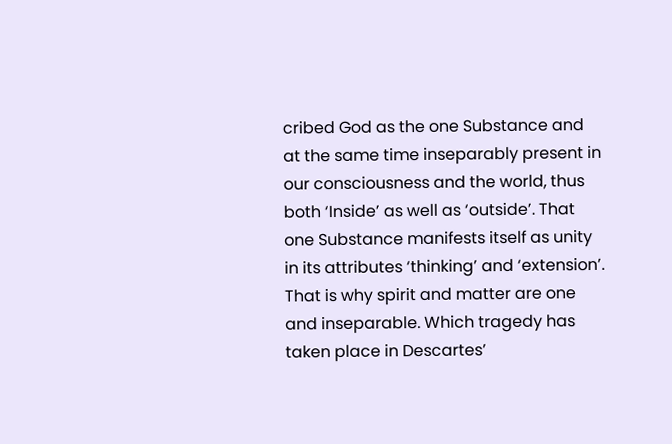cribed God as the one Substance and at the same time inseparably present in our consciousness and the world, thus both ‘Inside’ as well as ‘outside’. That one Substance manifests itself as unity in its attributes ‘thinking’ and ‘extension’. That is why spirit and matter are one and inseparable. Which tragedy has taken place in Descartes’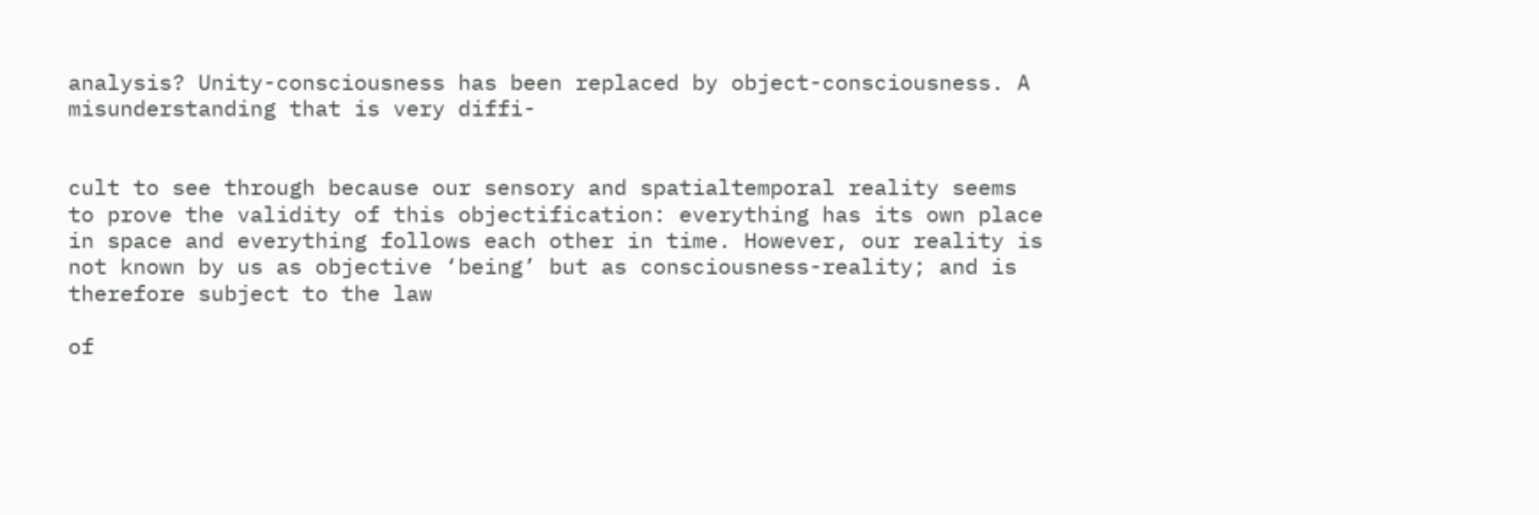analysis? Unity-consciousness has been replaced by object-consciousness. A misunderstanding that is very diffi-


cult to see through because our sensory and spatialtemporal reality seems to prove the validity of this objectification: everything has its own place in space and everything follows each other in time. However, our reality is not known by us as objective ‘being’ but as consciousness-reality; and is therefore subject to the law

of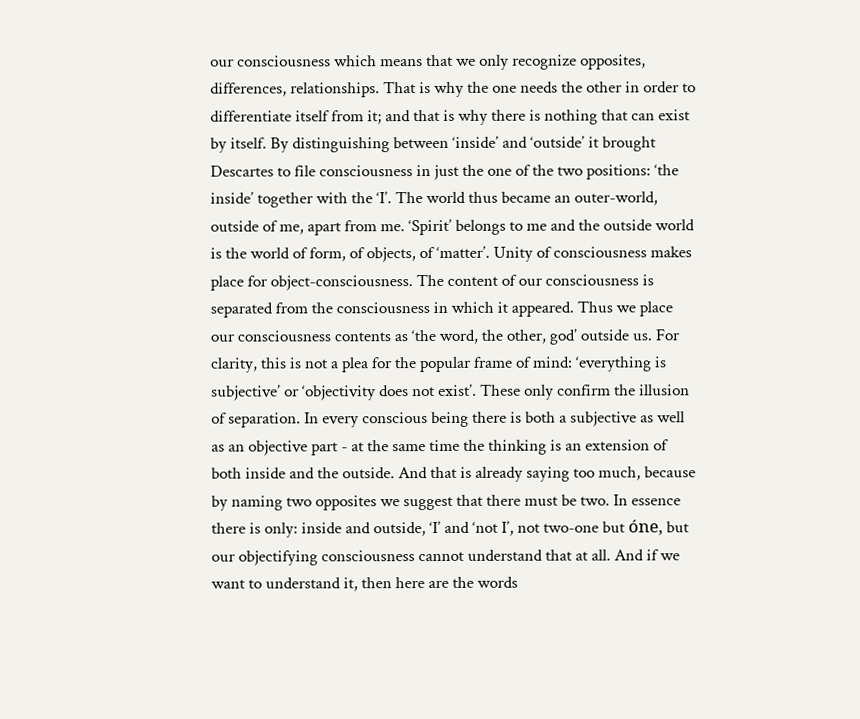our consciousness which means that we only recognize opposites, differences, relationships. That is why the one needs the other in order to differentiate itself from it; and that is why there is nothing that can exist by itself. By distinguishing between ‘inside’ and ‘outside’ it brought Descartes to file consciousness in just the one of the two positions: ‘the inside’ together with the ‘I’. The world thus became an outer-world, outside of me, apart from me. ‘Spirit’ belongs to me and the outside world is the world of form, of objects, of ‘matter’. Unity of consciousness makes place for object-consciousness. The content of our consciousness is separated from the consciousness in which it appeared. Thus we place our consciousness contents as ‘the word, the other, god’ outside us. For clarity, this is not a plea for the popular frame of mind: ‘everything is subjective’ or ‘objectivity does not exist’. These only confirm the illusion of separation. In every conscious being there is both a subjective as well as an objective part - at the same time the thinking is an extension of both inside and the outside. And that is already saying too much, because by naming two opposites we suggest that there must be two. In essence there is only: inside and outside, ‘I’ and ‘not I’, not two-one but óne, but our objectifying consciousness cannot understand that at all. And if we want to understand it, then here are the words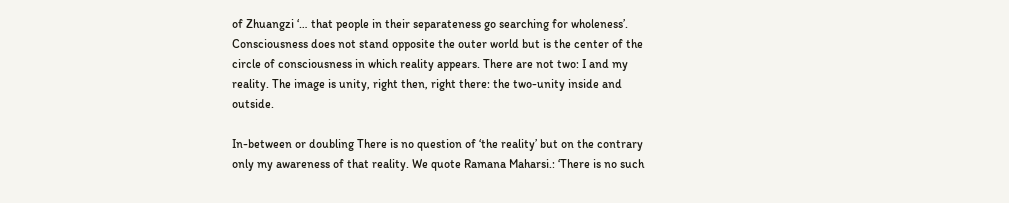of Zhuangzi ‘… that people in their separateness go searching for wholeness’. Consciousness does not stand opposite the outer world but is the center of the circle of consciousness in which reality appears. There are not two: I and my reality. The image is unity, right then, right there: the two-unity inside and outside.

In-between or doubling There is no question of ‘the reality’ but on the contrary only my awareness of that reality. We quote Ramana Maharsi.: ‘There is no such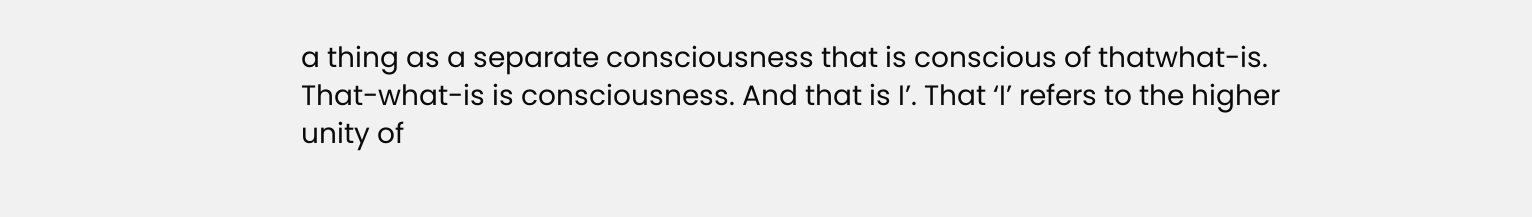a thing as a separate consciousness that is conscious of thatwhat-is. That-what-is is consciousness. And that is I’. That ‘I’ refers to the higher unity of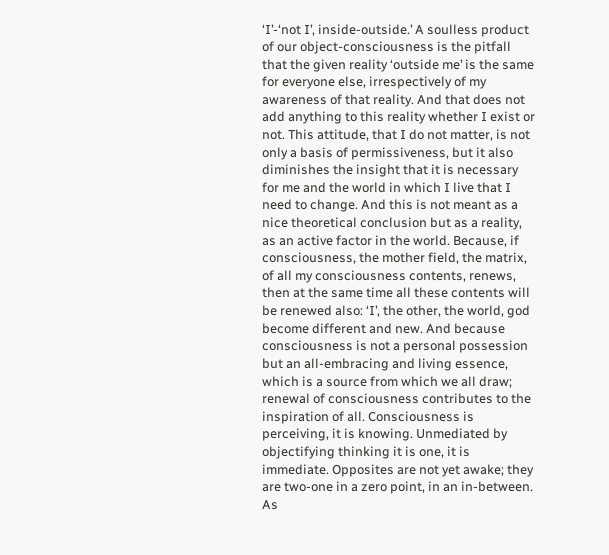‘I’-‘not I’, inside-outside.’ A soulless product of our object-consciousness is the pitfall that the given reality ‘outside me’ is the same for everyone else, irrespectively of my awareness of that reality. And that does not add anything to this reality whether I exist or not. This attitude, that I do not matter, is not only a basis of permissiveness, but it also diminishes the insight that it is necessary for me and the world in which I live that I need to change. And this is not meant as a nice theoretical conclusion but as a reality, as an active factor in the world. Because, if consciousness, the mother field, the matrix, of all my consciousness contents, renews, then at the same time all these contents will be renewed also: ‘I’, the other, the world, god become different and new. And because consciousness is not a personal possession but an all-embracing and living essence, which is a source from which we all draw; renewal of consciousness contributes to the inspiration of all. Consciousness is perceiving, it is knowing. Unmediated by objectifying thinking it is one, it is immediate. Opposites are not yet awake; they are two-one in a zero point, in an in-between. As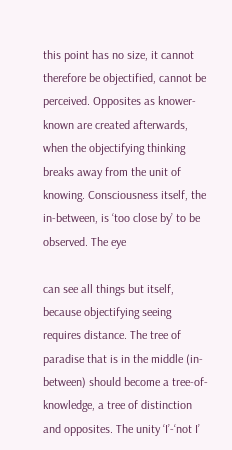this point has no size, it cannot therefore be objectified, cannot be perceived. Opposites as knower-known are created afterwards, when the objectifying thinking breaks away from the unit of knowing. Consciousness itself, the in-between, is ‘too close by’ to be observed. The eye

can see all things but itself, because objectifying seeing requires distance. The tree of paradise that is in the middle (in-between) should become a tree-of-knowledge, a tree of distinction and opposites. The unity ‘I’-‘not I’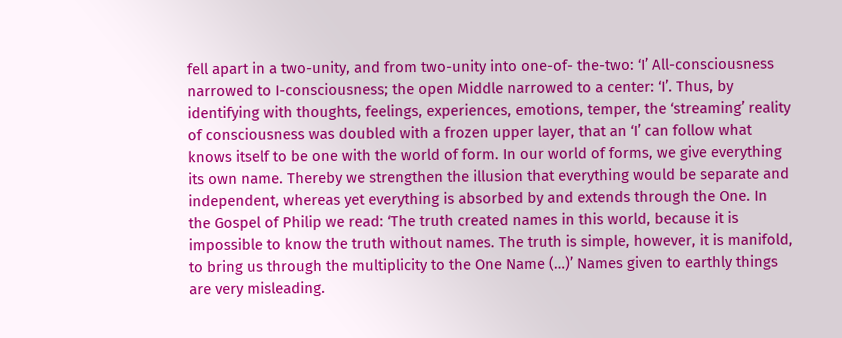fell apart in a two-unity, and from two-unity into one-of- the-two: ‘I’ All-consciousness narrowed to I-consciousness; the open Middle narrowed to a center: ‘I’. Thus, by identifying with thoughts, feelings, experiences, emotions, temper, the ‘streaming’ reality of consciousness was doubled with a frozen upper layer, that an ‘I’ can follow what knows itself to be one with the world of form. In our world of forms, we give everything its own name. Thereby we strengthen the illusion that everything would be separate and independent, whereas yet everything is absorbed by and extends through the One. In the Gospel of Philip we read: ‘The truth created names in this world, because it is impossible to know the truth without names. The truth is simple, however, it is manifold, to bring us through the multiplicity to the One Name (…)’ Names given to earthly things are very misleading.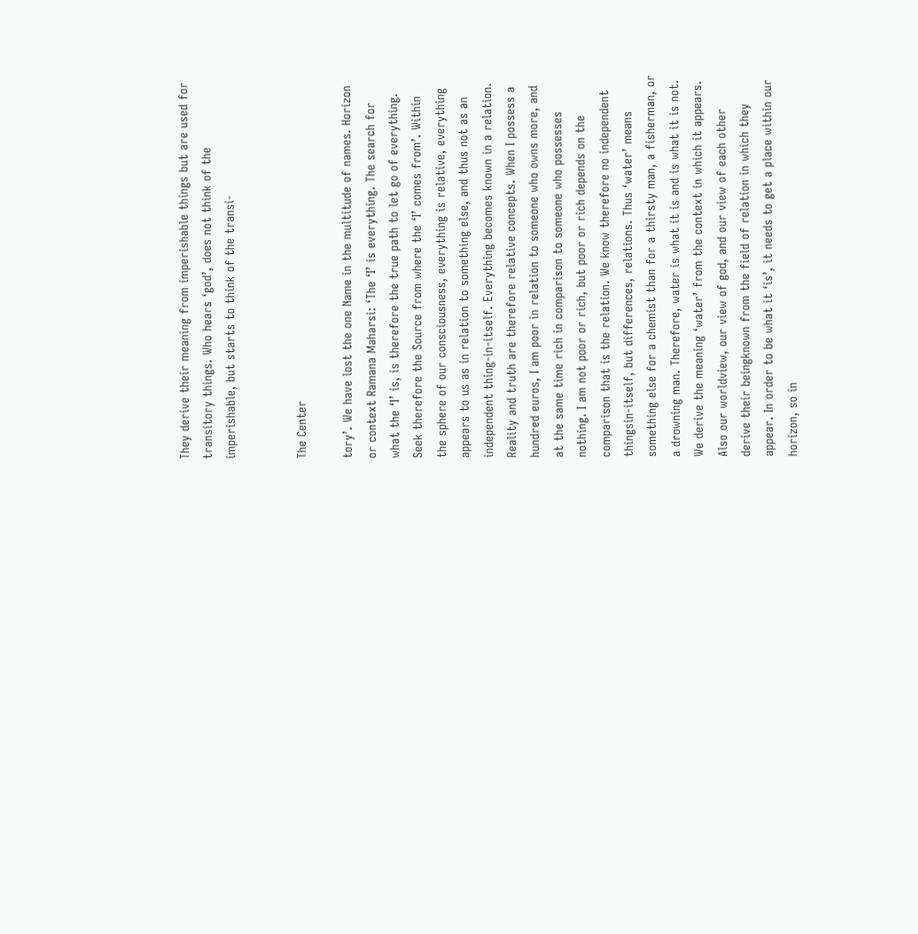They derive their meaning from imperishable things but are used for transitory things. Who hears ‘god’, does not think of the imperishable, but starts to think of the transi-


The Center

tory’. We have lost the one Name in the multitude of names. Horizon or context Ramana Maharsi: ‘The ‘I’ is everything. The search for what the ‘I’ is, is therefore the true path to let go of everything. Seek therefore the Source from where the ‘I’ comes from’. Within the sphere of our consciousness, everything is relative, everything appears to us as in relation to something else, and thus not as an independent thing-in-itself. Everything becomes known in a relation. Reality and truth are therefore relative concepts. When I possess a hundred euros, I am poor in relation to someone who owns more, and at the same time rich in comparison to someone who possesses nothing. I am not poor or rich, but poor or rich depends on the comparison that is the relation. We know therefore no independent thingsin-itself, but differences, relations. Thus ‘water’ means something else for a chemist than for a thirsty man, a fisherman, or a drowning man. Therefore, water is what it is and is what it is not. We derive the meaning ‘water’ from the context in which it appears. Also our worldview, our view of god, and our view of each other derive their beingknown from the field of relation in which they appear. In order to be what it ‘is’, it needs to get a place within our horizon, so in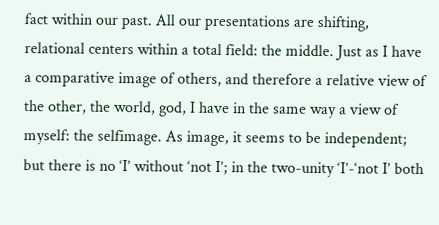fact within our past. All our presentations are shifting, relational centers within a total field: the middle. Just as I have a comparative image of others, and therefore a relative view of the other, the world, god, I have in the same way a view of myself: the selfimage. As image, it seems to be independent; but there is no ‘I’ without ‘not I’; in the two-unity ‘I’-‘not I’ both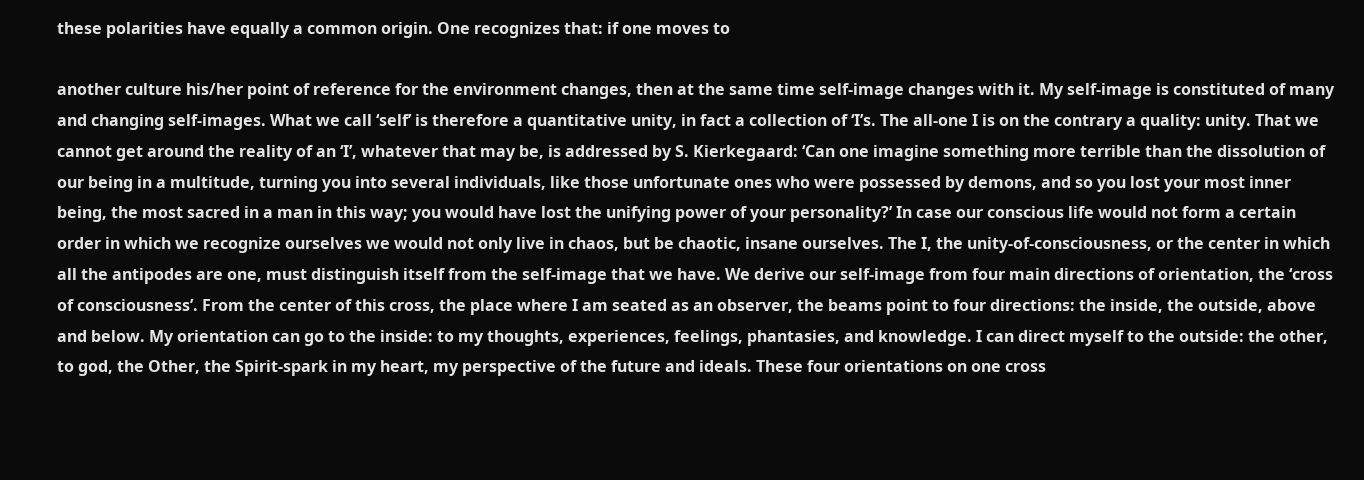these polarities have equally a common origin. One recognizes that: if one moves to

another culture his/her point of reference for the environment changes, then at the same time self-image changes with it. My self-image is constituted of many and changing self-images. What we call ‘self’ is therefore a quantitative unity, in fact a collection of ‘I’s. The all-one I is on the contrary a quality: unity. That we cannot get around the reality of an ‘I’, whatever that may be, is addressed by S. Kierkegaard: ‘Can one imagine something more terrible than the dissolution of our being in a multitude, turning you into several individuals, like those unfortunate ones who were possessed by demons, and so you lost your most inner being, the most sacred in a man in this way; you would have lost the unifying power of your personality?’ In case our conscious life would not form a certain order in which we recognize ourselves we would not only live in chaos, but be chaotic, insane ourselves. The I, the unity-of-consciousness, or the center in which all the antipodes are one, must distinguish itself from the self-image that we have. We derive our self-image from four main directions of orientation, the ‘cross of consciousness’. From the center of this cross, the place where I am seated as an observer, the beams point to four directions: the inside, the outside, above and below. My orientation can go to the inside: to my thoughts, experiences, feelings, phantasies, and knowledge. I can direct myself to the outside: the other, to god, the Other, the Spirit-spark in my heart, my perspective of the future and ideals. These four orientations on one cross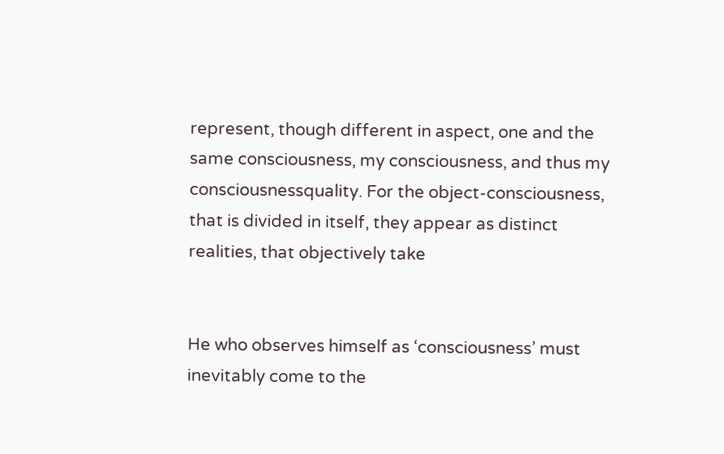represent, though different in aspect, one and the same consciousness, my consciousness, and thus my consciousnessquality. For the object-consciousness, that is divided in itself, they appear as distinct realities, that objectively take


He who observes himself as ‘consciousness’ must inevitably come to the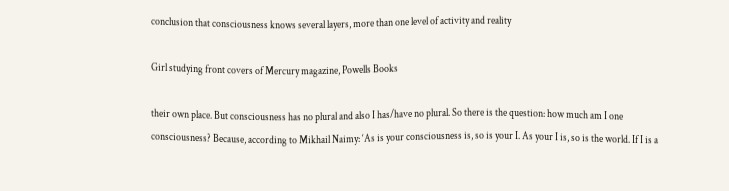conclusion that consciousness knows several layers, more than one level of activity and reality

Girl studying front covers of Mercury magazine, Powells Books

their own place. But consciousness has no plural and also I has/have no plural. So there is the question: how much am I one consciousness? Because, according to Mikhail Naimy: ‘As is your consciousness is, so is your I. As your I is, so is the world. If I is a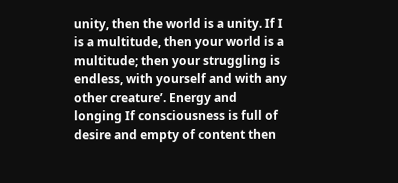unity, then the world is a unity. If I is a multitude, then your world is a multitude; then your struggling is endless, with yourself and with any other creature’. Energy and longing If consciousness is full of desire and empty of content then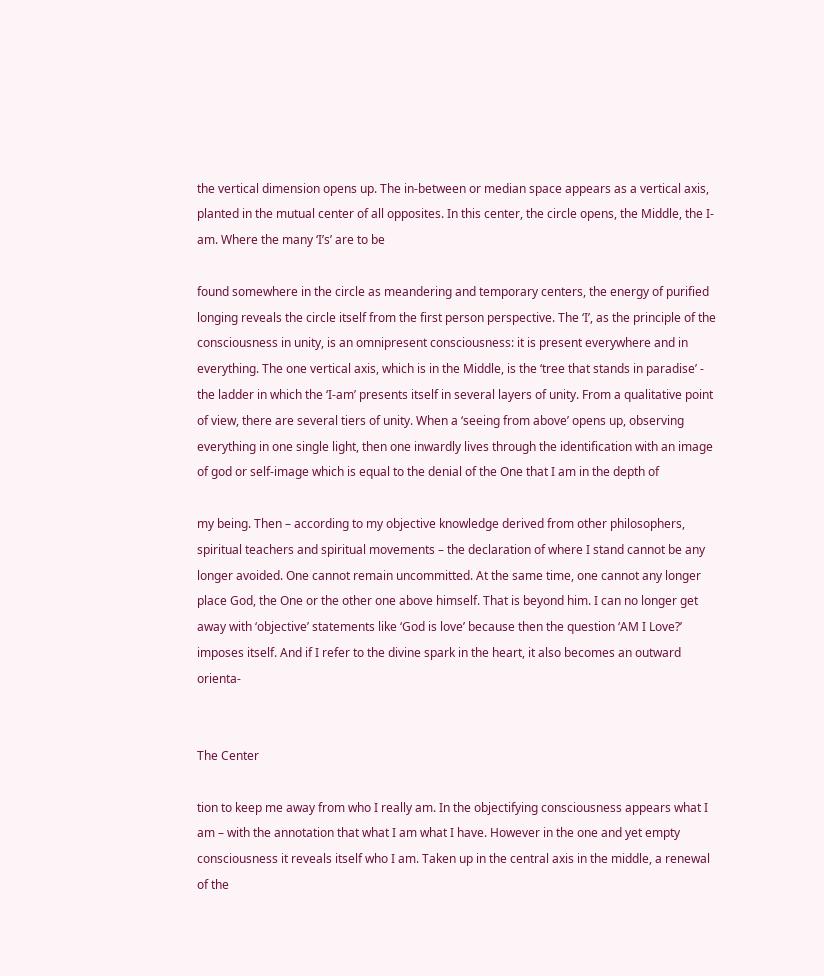the vertical dimension opens up. The in-between or median space appears as a vertical axis, planted in the mutual center of all opposites. In this center, the circle opens, the Middle, the I-am. Where the many ‘I’s’ are to be

found somewhere in the circle as meandering and temporary centers, the energy of purified longing reveals the circle itself from the first person perspective. The ‘I’, as the principle of the consciousness in unity, is an omnipresent consciousness: it is present everywhere and in everything. The one vertical axis, which is in the Middle, is the ‘tree that stands in paradise’ - the ladder in which the ‘I-am’ presents itself in several layers of unity. From a qualitative point of view, there are several tiers of unity. When a ‘seeing from above’ opens up, observing everything in one single light, then one inwardly lives through the identification with an image of god or self-image which is equal to the denial of the One that I am in the depth of

my being. Then – according to my objective knowledge derived from other philosophers, spiritual teachers and spiritual movements – the declaration of where I stand cannot be any longer avoided. One cannot remain uncommitted. At the same time, one cannot any longer place God, the One or the other one above himself. That is beyond him. I can no longer get away with ‘objective’ statements like ‘God is love’ because then the question ‘AM I Love?’ imposes itself. And if I refer to the divine spark in the heart, it also becomes an outward orienta-


The Center

tion to keep me away from who I really am. In the objectifying consciousness appears what I am – with the annotation that what I am what I have. However in the one and yet empty consciousness it reveals itself who I am. Taken up in the central axis in the middle, a renewal of the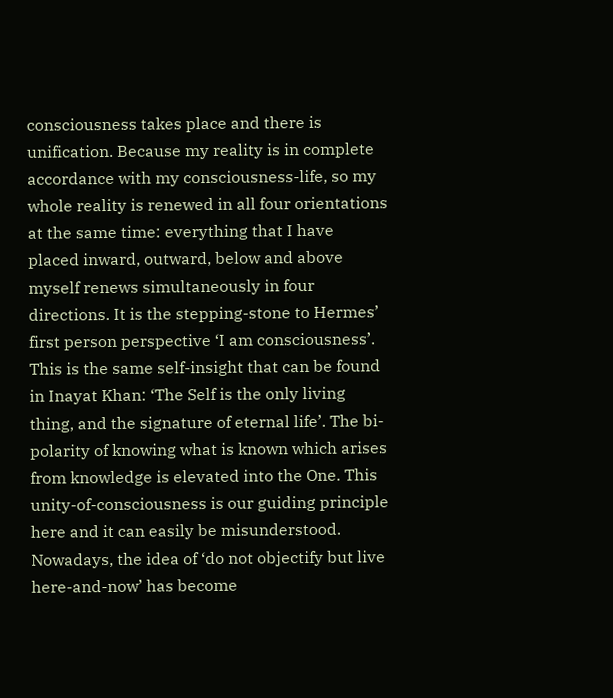consciousness takes place and there is unification. Because my reality is in complete accordance with my consciousness-life, so my whole reality is renewed in all four orientations at the same time: everything that I have placed inward, outward, below and above myself renews simultaneously in four directions. It is the stepping-stone to Hermes’ first person perspective ‘I am consciousness’. This is the same self-insight that can be found in Inayat Khan: ‘The Self is the only living thing, and the signature of eternal life’. The bi-polarity of knowing what is known which arises from knowledge is elevated into the One. This unity-of-consciousness is our guiding principle here and it can easily be misunderstood. Nowadays, the idea of ‘do not objectify but live here-and-now’ has become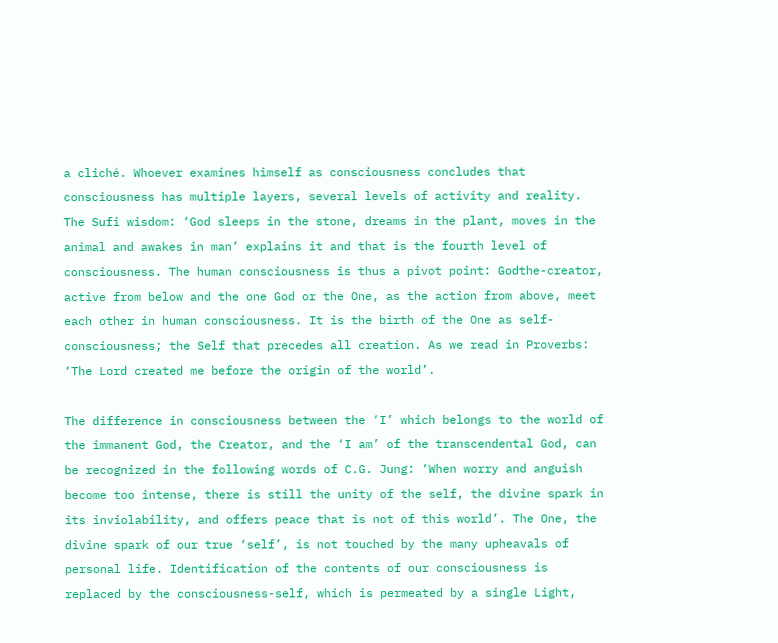a cliché. Whoever examines himself as consciousness concludes that consciousness has multiple layers, several levels of activity and reality. The Sufi wisdom: ‘God sleeps in the stone, dreams in the plant, moves in the animal and awakes in man’ explains it and that is the fourth level of consciousness. The human consciousness is thus a pivot point: Godthe-creator, active from below and the one God or the One, as the action from above, meet each other in human consciousness. It is the birth of the One as self-consciousness; the Self that precedes all creation. As we read in Proverbs: ‘The Lord created me before the origin of the world’.

The difference in consciousness between the ‘I’ which belongs to the world of the immanent God, the Creator, and the ‘I am’ of the transcendental God, can be recognized in the following words of C.G. Jung: ‘When worry and anguish become too intense, there is still the unity of the self, the divine spark in its inviolability, and offers peace that is not of this world’. The One, the divine spark of our true ‘self’, is not touched by the many upheavals of personal life. Identification of the contents of our consciousness is replaced by the consciousness-self, which is permeated by a single Light,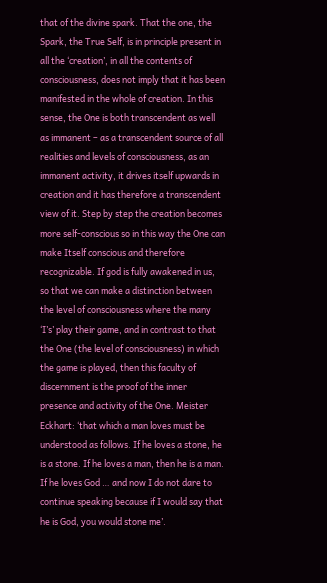that of the divine spark. That the one, the Spark, the True Self, is in principle present in all the ‘creation’, in all the contents of consciousness, does not imply that it has been manifested in the whole of creation. In this sense, the One is both transcendent as well as immanent – as a transcendent source of all realities and levels of consciousness, as an immanent activity, it drives itself upwards in creation and it has therefore a transcendent view of it. Step by step the creation becomes more self-conscious so in this way the One can make Itself conscious and therefore recognizable. If god is fully awakened in us, so that we can make a distinction between the level of consciousness where the many ‘I’s’ play their game, and in contrast to that the One (the level of consciousness) in which the game is played, then this faculty of discernment is the proof of the inner presence and activity of the One. Meister Eckhart: ‘that which a man loves must be understood as follows. If he loves a stone, he is a stone. If he loves a man, then he is a man. If he loves God … and now I do not dare to continue speaking because if I would say that he is God, you would stone me’.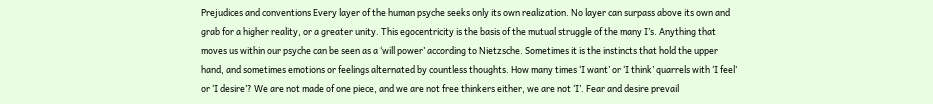Prejudices and conventions Every layer of the human psyche seeks only its own realization. No layer can surpass above its own and grab for a higher reality, or a greater unity. This egocentricity is the basis of the mutual struggle of the many I’s. Anything that moves us within our psyche can be seen as a ‘will power’ according to Nietzsche. Sometimes it is the instincts that hold the upper hand, and sometimes emotions or feelings alternated by countless thoughts. How many times ‘I want’ or ‘I think’ quarrels with ‘I feel’ or ‘I desire’? We are not made of one piece, and we are not free thinkers either, we are not ‘I’. Fear and desire prevail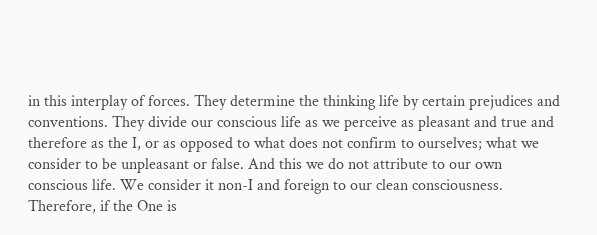in this interplay of forces. They determine the thinking life by certain prejudices and conventions. They divide our conscious life as we perceive as pleasant and true and therefore as the I, or as opposed to what does not confirm to ourselves; what we consider to be unpleasant or false. And this we do not attribute to our own conscious life. We consider it non-I and foreign to our clean consciousness. Therefore, if the One is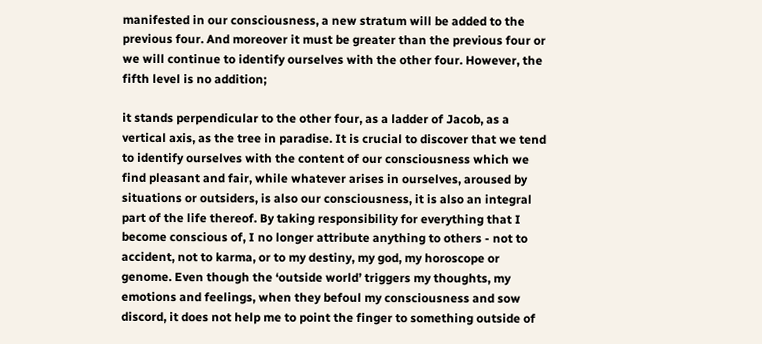manifested in our consciousness, a new stratum will be added to the previous four. And moreover it must be greater than the previous four or we will continue to identify ourselves with the other four. However, the fifth level is no addition;

it stands perpendicular to the other four, as a ladder of Jacob, as a vertical axis, as the tree in paradise. It is crucial to discover that we tend to identify ourselves with the content of our consciousness which we find pleasant and fair, while whatever arises in ourselves, aroused by situations or outsiders, is also our consciousness, it is also an integral part of the life thereof. By taking responsibility for everything that I become conscious of, I no longer attribute anything to others - not to accident, not to karma, or to my destiny, my god, my horoscope or genome. Even though the ‘outside world’ triggers my thoughts, my emotions and feelings, when they befoul my consciousness and sow discord, it does not help me to point the finger to something outside of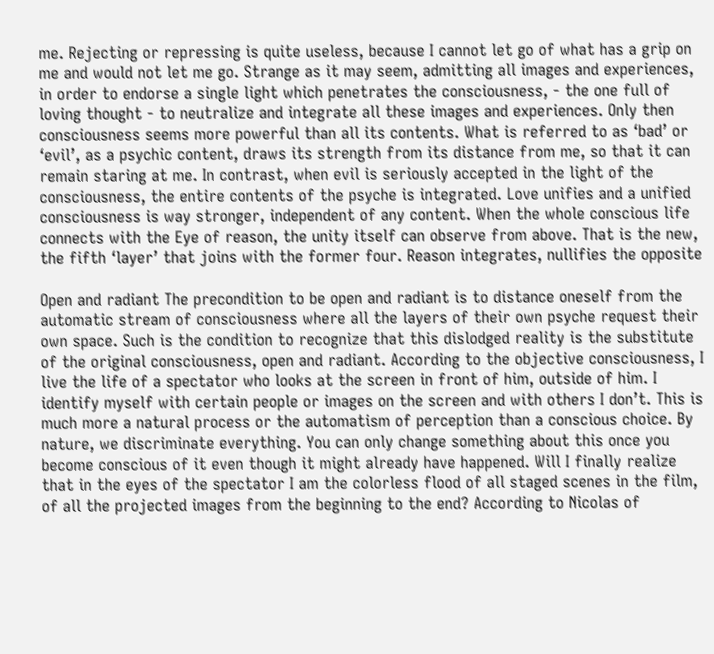me. Rejecting or repressing is quite useless, because I cannot let go of what has a grip on me and would not let me go. Strange as it may seem, admitting all images and experiences, in order to endorse a single light which penetrates the consciousness, - the one full of loving thought - to neutralize and integrate all these images and experiences. Only then consciousness seems more powerful than all its contents. What is referred to as ‘bad’ or ‘evil’, as a psychic content, draws its strength from its distance from me, so that it can remain staring at me. In contrast, when evil is seriously accepted in the light of the consciousness, the entire contents of the psyche is integrated. Love unifies and a unified consciousness is way stronger, independent of any content. When the whole conscious life connects with the Eye of reason, the unity itself can observe from above. That is the new, the fifth ‘layer’ that joins with the former four. Reason integrates, nullifies the opposite

Open and radiant The precondition to be open and radiant is to distance oneself from the automatic stream of consciousness where all the layers of their own psyche request their own space. Such is the condition to recognize that this dislodged reality is the substitute of the original consciousness, open and radiant. According to the objective consciousness, I live the life of a spectator who looks at the screen in front of him, outside of him. I identify myself with certain people or images on the screen and with others I don’t. This is much more a natural process or the automatism of perception than a conscious choice. By nature, we discriminate everything. You can only change something about this once you become conscious of it even though it might already have happened. Will I finally realize that in the eyes of the spectator I am the colorless flood of all staged scenes in the film, of all the projected images from the beginning to the end? According to Nicolas of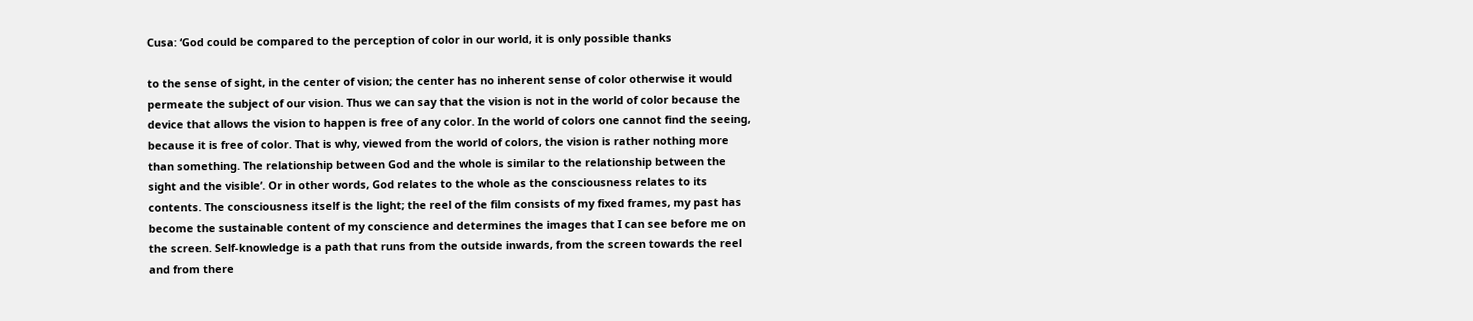Cusa: ‘God could be compared to the perception of color in our world, it is only possible thanks

to the sense of sight, in the center of vision; the center has no inherent sense of color otherwise it would permeate the subject of our vision. Thus we can say that the vision is not in the world of color because the device that allows the vision to happen is free of any color. In the world of colors one cannot find the seeing, because it is free of color. That is why, viewed from the world of colors, the vision is rather nothing more than something. The relationship between God and the whole is similar to the relationship between the sight and the visible’. Or in other words, God relates to the whole as the consciousness relates to its contents. The consciousness itself is the light; the reel of the film consists of my fixed frames, my past has become the sustainable content of my conscience and determines the images that I can see before me on the screen. Self-knowledge is a path that runs from the outside inwards, from the screen towards the reel and from there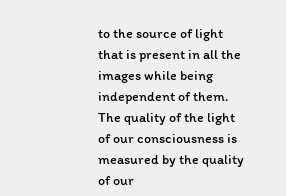to the source of light that is present in all the images while being independent of them. The quality of the light of our consciousness is measured by the quality of our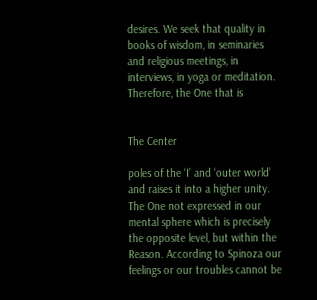desires. We seek that quality in books of wisdom, in seminaries and religious meetings, in interviews, in yoga or meditation. Therefore, the One that is


The Center

poles of the ‘I’ and ‘outer world’ and raises it into a higher unity. The One not expressed in our mental sphere which is precisely the opposite level, but within the Reason. According to Spinoza our feelings or our troubles cannot be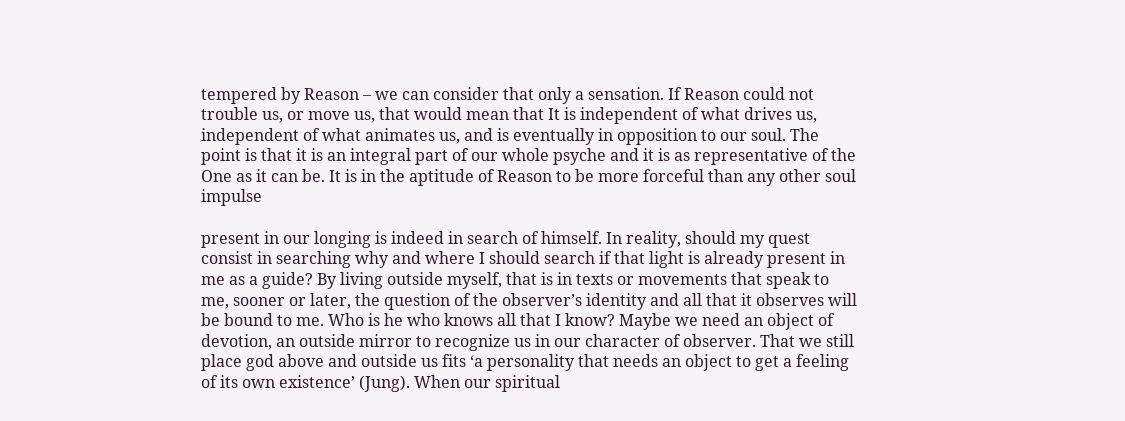tempered by Reason – we can consider that only a sensation. If Reason could not trouble us, or move us, that would mean that It is independent of what drives us, independent of what animates us, and is eventually in opposition to our soul. The point is that it is an integral part of our whole psyche and it is as representative of the One as it can be. It is in the aptitude of Reason to be more forceful than any other soul impulse

present in our longing is indeed in search of himself. In reality, should my quest consist in searching why and where I should search if that light is already present in me as a guide? By living outside myself, that is in texts or movements that speak to me, sooner or later, the question of the observer’s identity and all that it observes will be bound to me. Who is he who knows all that I know? Maybe we need an object of devotion, an outside mirror to recognize us in our character of observer. That we still place god above and outside us fits ‘a personality that needs an object to get a feeling of its own existence’ (Jung). When our spiritual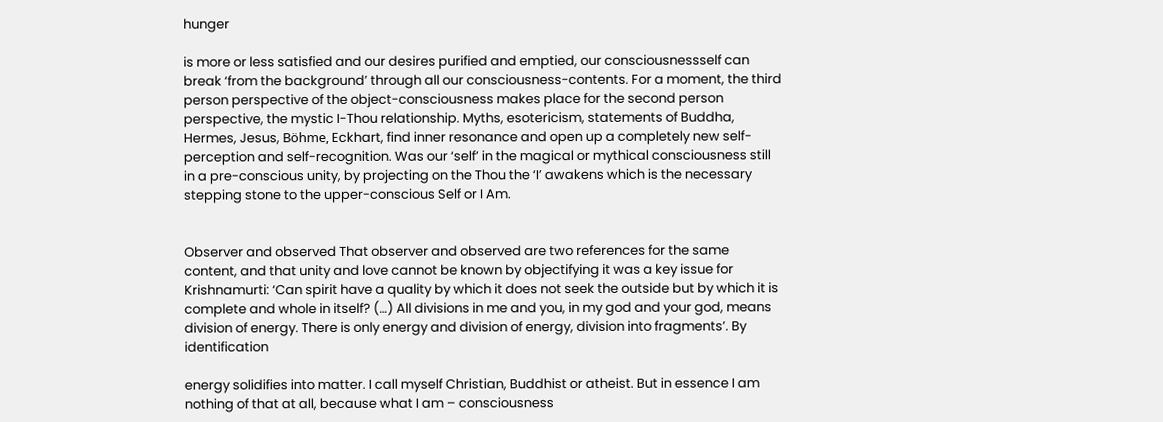hunger

is more or less satisfied and our desires purified and emptied, our consciousnessself can break ‘from the background’ through all our consciousness-contents. For a moment, the third person perspective of the object-consciousness makes place for the second person perspective, the mystic I-Thou relationship. Myths, esotericism, statements of Buddha, Hermes, Jesus, Böhme, Eckhart, find inner resonance and open up a completely new self-perception and self-recognition. Was our ‘self’ in the magical or mythical consciousness still in a pre-conscious unity, by projecting on the Thou the ‘I’ awakens which is the necessary stepping stone to the upper-conscious Self or I Am.


Observer and observed That observer and observed are two references for the same content, and that unity and love cannot be known by objectifying it was a key issue for Krishnamurti: ‘Can spirit have a quality by which it does not seek the outside but by which it is complete and whole in itself? (…) All divisions in me and you, in my god and your god, means division of energy. There is only energy and division of energy, division into fragments’. By identification

energy solidifies into matter. I call myself Christian, Buddhist or atheist. But in essence I am nothing of that at all, because what I am – consciousness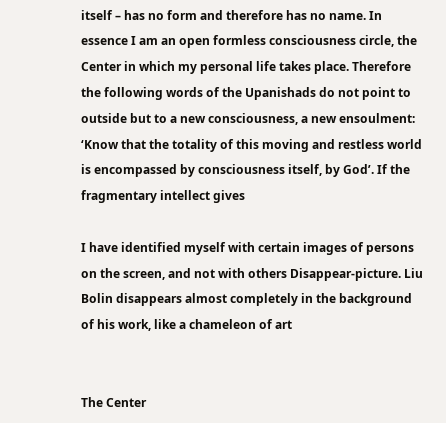itself – has no form and therefore has no name. In essence I am an open formless consciousness circle, the Center in which my personal life takes place. Therefore the following words of the Upanishads do not point to outside but to a new consciousness, a new ensoulment: ‘Know that the totality of this moving and restless world is encompassed by consciousness itself, by God’. If the fragmentary intellect gives

I have identified myself with certain images of persons on the screen, and not with others Disappear-picture. Liu Bolin disappears almost completely in the background of his work, like a chameleon of art


The Center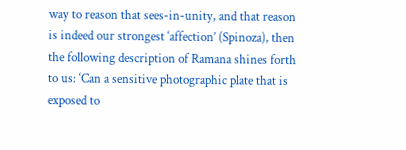way to reason that sees-in-unity, and that reason is indeed our strongest ‘affection’ (Spinoza), then the following description of Ramana shines forth to us: ‘Can a sensitive photographic plate that is exposed to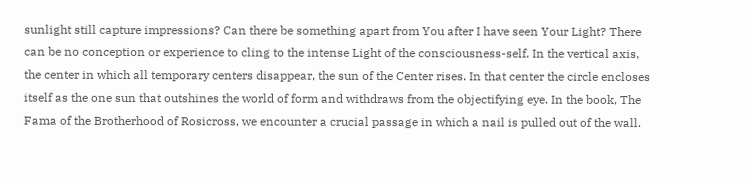sunlight still capture impressions? Can there be something apart from You after I have seen Your Light? There can be no conception or experience to cling to the intense Light of the consciousness-self. In the vertical axis, the center in which all temporary centers disappear, the sun of the Center rises. In that center the circle encloses itself as the one sun that outshines the world of form and withdraws from the objectifying eye. In the book, The Fama of the Brotherhood of Rosicross, we encounter a crucial passage in which a nail is pulled out of the wall.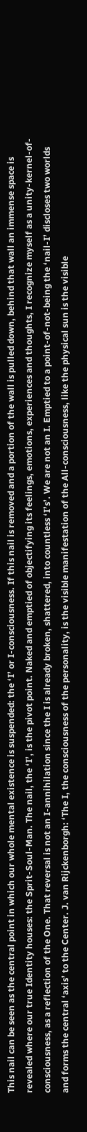This nail can be seen as the central point in which our whole mental existence is suspended: the ‘I’ or I-consciousness. If this nail is removed and a portion of the wall is pulled down, behind that wall an immense space is revealed where our true Identity houses: the Sprit-Soul-Man. The nail, the ‘I’, is the pivot point. Naked and emptied of objectifying its feelings, emotions, experiences and thoughts, I recognize myself as a unity-kernel-of-consciousness, as a reflection of the One. That reversal is not an I-annihilation since the I is already broken, shattered, into countless ‘I’s’. We are not an I. Emptied to a point-of-not-being the ‘nail-I’ discloses two worlds and forms the central ‘axis’ to the Center. J. van Rijckenborgh: ‘The I, the consciousness of the personality, is the visible manifestation of the All-consciousness, like the physical sun is the visible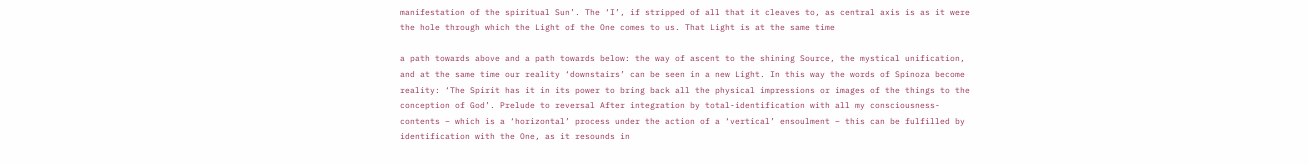manifestation of the spiritual Sun’. The ‘I’, if stripped of all that it cleaves to, as central axis is as it were the hole through which the Light of the One comes to us. That Light is at the same time

a path towards above and a path towards below: the way of ascent to the shining Source, the mystical unification, and at the same time our reality ‘downstairs’ can be seen in a new Light. In this way the words of Spinoza become reality: ‘The Spirit has it in its power to bring back all the physical impressions or images of the things to the conception of God’. Prelude to reversal After integration by total-identification with all my consciousness-contents – which is a ‘horizontal’ process under the action of a ‘vertical’ ensoulment – this can be fulfilled by identification with the One, as it resounds in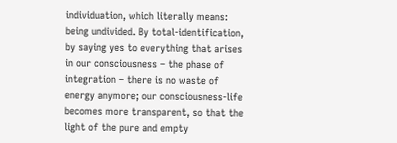individuation, which literally means: being undivided. By total-identification, by saying yes to everything that arises in our consciousness – the phase of integration – there is no waste of energy anymore; our consciousness-life becomes more transparent, so that the light of the pure and empty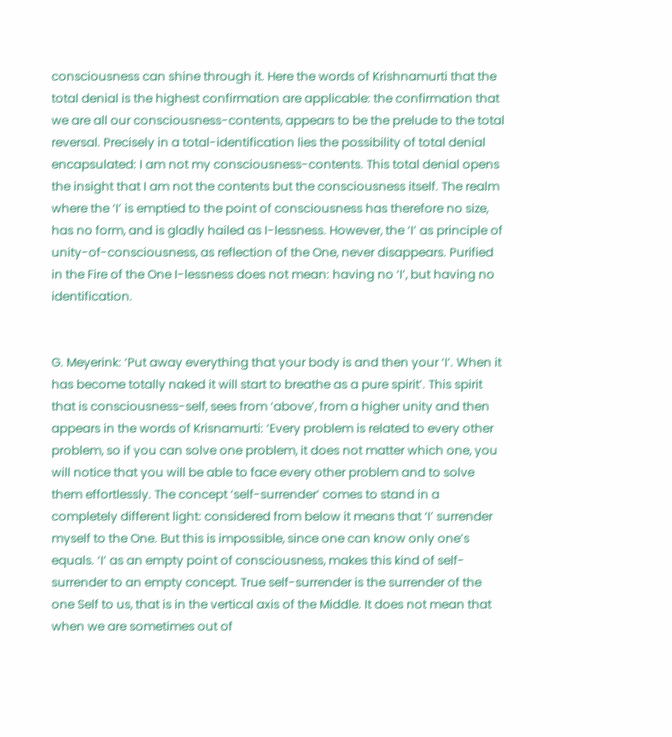consciousness can shine through it. Here the words of Krishnamurti that the total denial is the highest confirmation are applicable: the confirmation that we are all our consciousness-contents, appears to be the prelude to the total reversal. Precisely in a total-identification lies the possibility of total denial encapsulated: I am not my consciousness-contents. This total denial opens the insight that I am not the contents but the consciousness itself. The realm where the ‘I’ is emptied to the point of consciousness has therefore no size, has no form, and is gladly hailed as I-lessness. However, the ‘I’ as principle of unity-of-consciousness, as reflection of the One, never disappears. Purified in the Fire of the One I-lessness does not mean: having no ‘I’, but having no identification.


G. Meyerink: ‘Put away everything that your body is and then your ‘I’. When it has become totally naked it will start to breathe as a pure spirit’. This spirit that is consciousness-self, sees from ‘above’, from a higher unity and then appears in the words of Krisnamurti: ‘Every problem is related to every other problem, so if you can solve one problem, it does not matter which one, you will notice that you will be able to face every other problem and to solve them effortlessly. The concept ‘self-surrender’ comes to stand in a completely different light: considered from below it means that ‘I’ surrender myself to the One. But this is impossible, since one can know only one’s equals. ‘I’ as an empty point of consciousness, makes this kind of self-surrender to an empty concept. True self-surrender is the surrender of the one Self to us, that is in the vertical axis of the Middle. It does not mean that when we are sometimes out of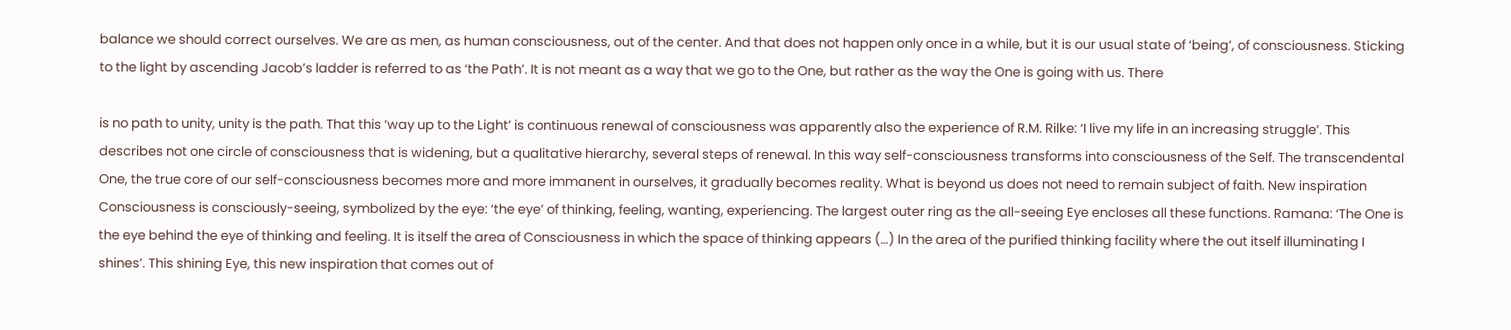balance we should correct ourselves. We are as men, as human consciousness, out of the center. And that does not happen only once in a while, but it is our usual state of ‘being’, of consciousness. Sticking to the light by ascending Jacob’s ladder is referred to as ‘the Path’. It is not meant as a way that we go to the One, but rather as the way the One is going with us. There

is no path to unity, unity is the path. That this ‘way up to the Light’ is continuous renewal of consciousness was apparently also the experience of R.M. Rilke: ‘I live my life in an increasing struggle’. This describes not one circle of consciousness that is widening, but a qualitative hierarchy, several steps of renewal. In this way self-consciousness transforms into consciousness of the Self. The transcendental One, the true core of our self-consciousness becomes more and more immanent in ourselves, it gradually becomes reality. What is beyond us does not need to remain subject of faith. New inspiration Consciousness is consciously-seeing, symbolized by the eye: ‘the eye’ of thinking, feeling, wanting, experiencing. The largest outer ring as the all-seeing Eye encloses all these functions. Ramana: ‘The One is the eye behind the eye of thinking and feeling. It is itself the area of Consciousness in which the space of thinking appears (…) In the area of the purified thinking facility where the out itself illuminating I shines’. This shining Eye, this new inspiration that comes out of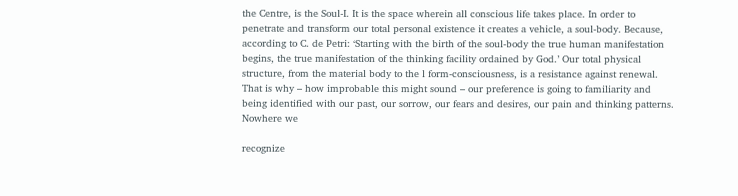the Centre, is the Soul-I. It is the space wherein all conscious life takes place. In order to penetrate and transform our total personal existence it creates a vehicle, a soul-body. Because, according to C. de Petri: ‘Starting with the birth of the soul-body the true human manifestation begins, the true manifestation of the thinking facility ordained by God.’ Our total physical structure, from the material body to the l form-consciousness, is a resistance against renewal. That is why – how improbable this might sound – our preference is going to familiarity and being identified with our past, our sorrow, our fears and desires, our pain and thinking patterns. Nowhere we

recognize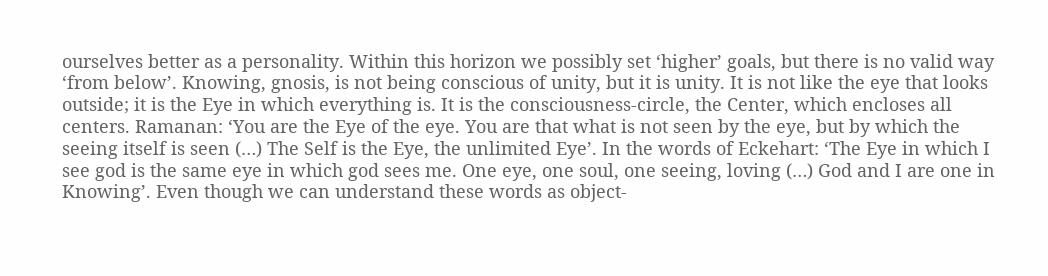ourselves better as a personality. Within this horizon we possibly set ‘higher’ goals, but there is no valid way ‘from below’. Knowing, gnosis, is not being conscious of unity, but it is unity. It is not like the eye that looks outside; it is the Eye in which everything is. It is the consciousness-circle, the Center, which encloses all centers. Ramanan: ‘You are the Eye of the eye. You are that what is not seen by the eye, but by which the seeing itself is seen (…) The Self is the Eye, the unlimited Eye’. In the words of Eckehart: ‘The Eye in which I see god is the same eye in which god sees me. One eye, one soul, one seeing, loving (…) God and I are one in Knowing’. Even though we can understand these words as object-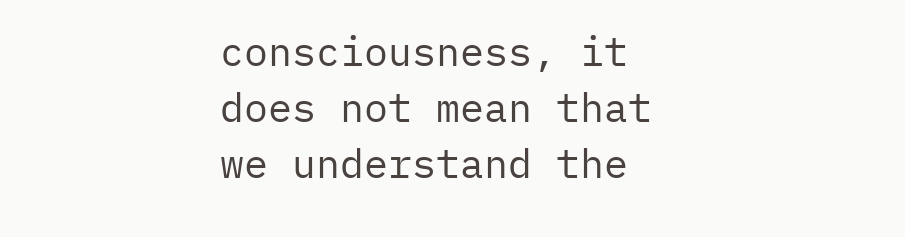consciousness, it does not mean that we understand the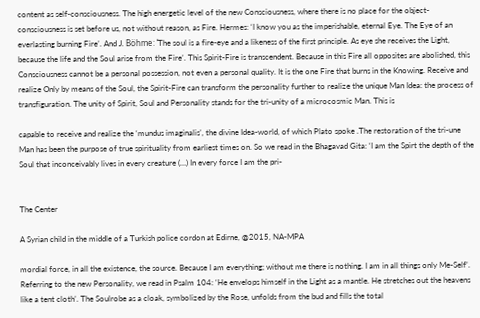content as self-consciousness. The high energetic level of the new Consciousness, where there is no place for the object-consciousness is set before us, not without reason, as Fire. Hermes: ‘I know you as the imperishable, eternal Eye. The Eye of an everlasting burning Fire’. And J. Böhme: ‘The soul is a fire-eye and a likeness of the first principle. As eye she receives the Light, because the life and the Soul arise from the Fire’. This Spirit-Fire is transcendent. Because in this Fire all opposites are abolished, this Consciousness cannot be a personal possession, not even a personal quality. It is the one Fire that burns in the Knowing. Receive and realize Only by means of the Soul, the Spirit-Fire can transform the personality further to realize the unique Man Idea: the process of transfiguration. The unity of Spirit, Soul and Personality stands for the tri-unity of a microcosmic Man. This is

capable to receive and realize the ‘mundus imaginalis’, the divine Idea-world, of which Plato spoke .The restoration of the tri-une Man has been the purpose of true spirituality from earliest times on. So we read in the Bhagavad Gita: ‘I am the Spirt the depth of the Soul that inconceivably lives in every creature (…) In every force I am the pri-


The Center

A Syrian child in the middle of a Turkish police cordon at Edirne, @2015, NA-MPA

mordial force, in all the existence, the source. Because I am everything; without me there is nothing. I am in all things only Me-Self’. Referring to the new Personality, we read in Psalm 104: ‘He envelops himself in the Light as a mantle. He stretches out the heavens like a tent cloth’. The Soulrobe as a cloak, symbolized by the Rose, unfolds from the bud and fills the total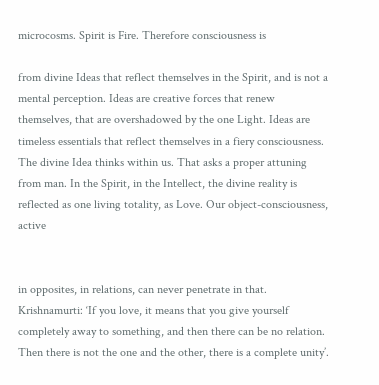microcosms. Spirit is Fire. Therefore consciousness is

from divine Ideas that reflect themselves in the Spirit, and is not a mental perception. Ideas are creative forces that renew themselves, that are overshadowed by the one Light. Ideas are timeless essentials that reflect themselves in a fiery consciousness. The divine Idea thinks within us. That asks a proper attuning from man. In the Spirit, in the Intellect, the divine reality is reflected as one living totality, as Love. Our object-consciousness, active


in opposites, in relations, can never penetrate in that. Krishnamurti: ‘If you love, it means that you give yourself completely away to something, and then there can be no relation. Then there is not the one and the other, there is a complete unity’.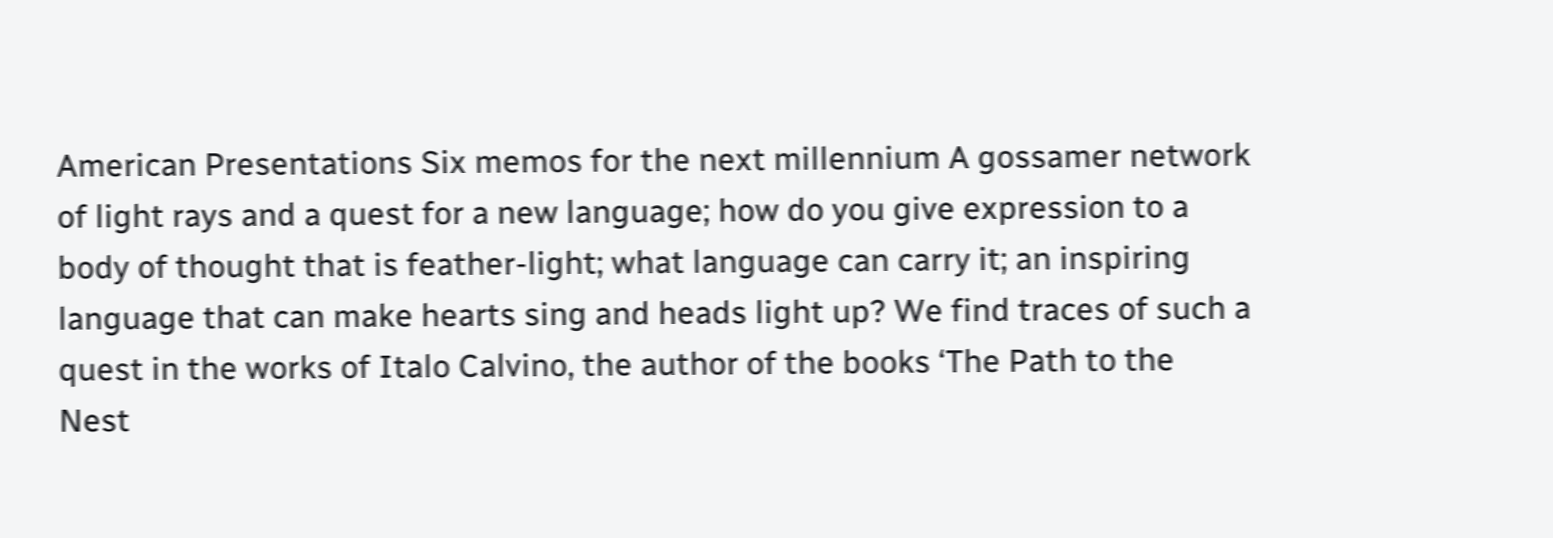American Presentations Six memos for the next millennium A gossamer network of light rays and a quest for a new language; how do you give expression to a body of thought that is feather-light; what language can carry it; an inspiring language that can make hearts sing and heads light up? We find traces of such a quest in the works of Italo Calvino, the author of the books ‘The Path to the Nest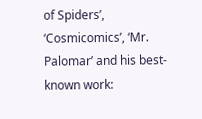of Spiders’, ‘Cosmicomics’, ‘Mr. Palomar’ and his best-known work: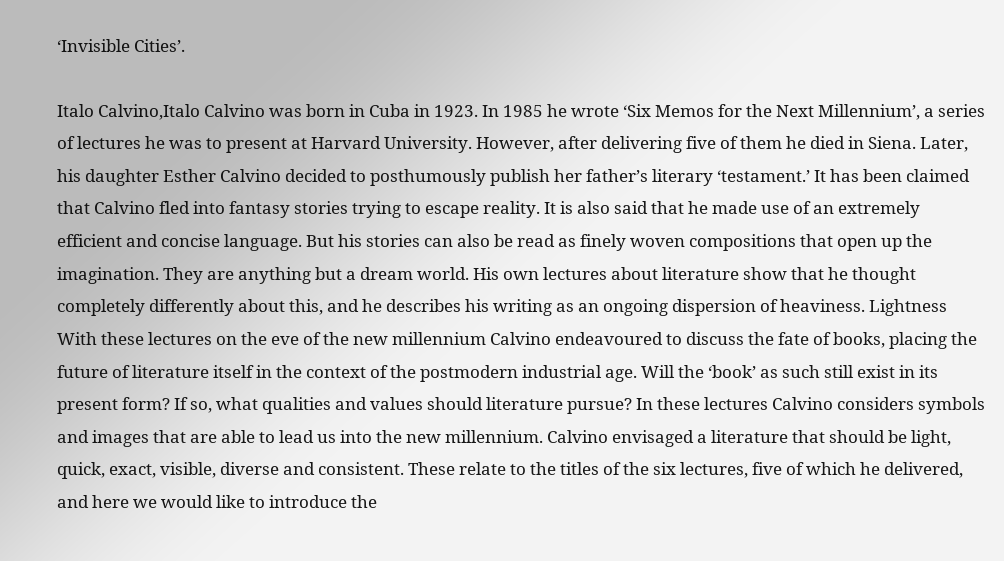‘Invisible Cities’.

Italo Calvino,Italo Calvino was born in Cuba in 1923. In 1985 he wrote ‘Six Memos for the Next Millennium’, a series of lectures he was to present at Harvard University. However, after delivering five of them he died in Siena. Later, his daughter Esther Calvino decided to posthumously publish her father’s literary ‘testament.’ It has been claimed that Calvino fled into fantasy stories trying to escape reality. It is also said that he made use of an extremely efficient and concise language. But his stories can also be read as finely woven compositions that open up the imagination. They are anything but a dream world. His own lectures about literature show that he thought completely differently about this, and he describes his writing as an ongoing dispersion of heaviness. Lightness With these lectures on the eve of the new millennium Calvino endeavoured to discuss the fate of books, placing the future of literature itself in the context of the postmodern industrial age. Will the ‘book’ as such still exist in its present form? If so, what qualities and values should literature pursue? In these lectures Calvino considers symbols and images that are able to lead us into the new millennium. Calvino envisaged a literature that should be light, quick, exact, visible, diverse and consistent. These relate to the titles of the six lectures, five of which he delivered, and here we would like to introduce the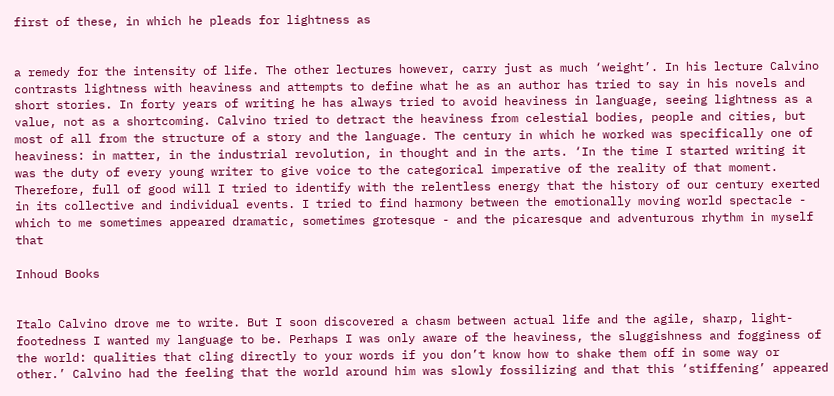first of these, in which he pleads for lightness as


a remedy for the intensity of life. The other lectures however, carry just as much ‘weight’. In his lecture Calvino contrasts lightness with heaviness and attempts to define what he as an author has tried to say in his novels and short stories. In forty years of writing he has always tried to avoid heaviness in language, seeing lightness as a value, not as a shortcoming. Calvino tried to detract the heaviness from celestial bodies, people and cities, but most of all from the structure of a story and the language. The century in which he worked was specifically one of heaviness: in matter, in the industrial revolution, in thought and in the arts. ‘In the time I started writing it was the duty of every young writer to give voice to the categorical imperative of the reality of that moment. Therefore, full of good will I tried to identify with the relentless energy that the history of our century exerted in its collective and individual events. I tried to find harmony between the emotionally moving world spectacle - which to me sometimes appeared dramatic, sometimes grotesque - and the picaresque and adventurous rhythm in myself that

Inhoud Books


Italo Calvino drove me to write. But I soon discovered a chasm between actual life and the agile, sharp, light-footedness I wanted my language to be. Perhaps I was only aware of the heaviness, the sluggishness and fogginess of the world: qualities that cling directly to your words if you don’t know how to shake them off in some way or other.’ Calvino had the feeling that the world around him was slowly fossilizing and that this ‘stiffening’ appeared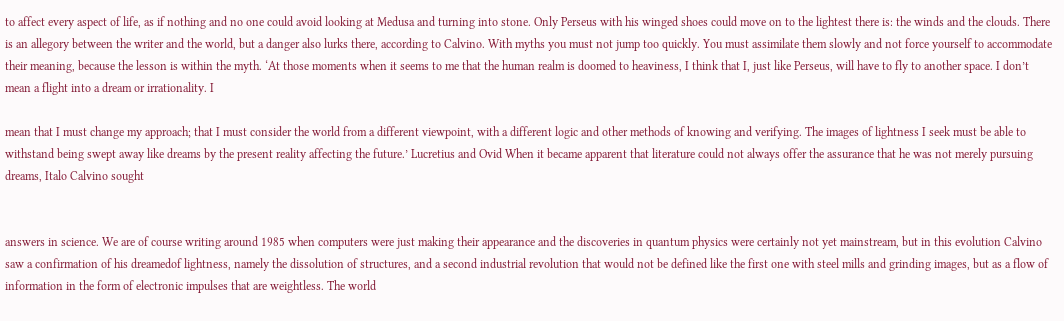to affect every aspect of life, as if nothing and no one could avoid looking at Medusa and turning into stone. Only Perseus with his winged shoes could move on to the lightest there is: the winds and the clouds. There is an allegory between the writer and the world, but a danger also lurks there, according to Calvino. With myths you must not jump too quickly. You must assimilate them slowly and not force yourself to accommodate their meaning, because the lesson is within the myth. ‘At those moments when it seems to me that the human realm is doomed to heaviness, I think that I, just like Perseus, will have to fly to another space. I don’t mean a flight into a dream or irrationality. I

mean that I must change my approach; that I must consider the world from a different viewpoint, with a different logic and other methods of knowing and verifying. The images of lightness I seek must be able to withstand being swept away like dreams by the present reality affecting the future.’ Lucretius and Ovid When it became apparent that literature could not always offer the assurance that he was not merely pursuing dreams, Italo Calvino sought


answers in science. We are of course writing around 1985 when computers were just making their appearance and the discoveries in quantum physics were certainly not yet mainstream, but in this evolution Calvino saw a confirmation of his dreamedof lightness, namely the dissolution of structures, and a second industrial revolution that would not be defined like the first one with steel mills and grinding images, but as a flow of information in the form of electronic impulses that are weightless. The world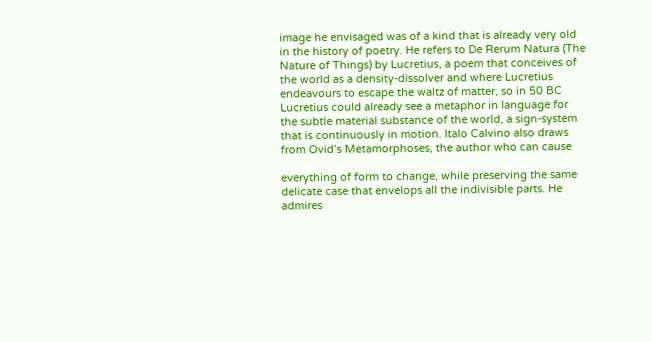image he envisaged was of a kind that is already very old in the history of poetry. He refers to De Rerum Natura (The Nature of Things) by Lucretius, a poem that conceives of the world as a density-dissolver and where Lucretius endeavours to escape the waltz of matter, so in 50 BC Lucretius could already see a metaphor in language for the subtle material substance of the world, a sign-system that is continuously in motion. Italo Calvino also draws from Ovid’s Metamorphoses, the author who can cause

everything of form to change, while preserving the same delicate case that envelops all the indivisible parts. He admires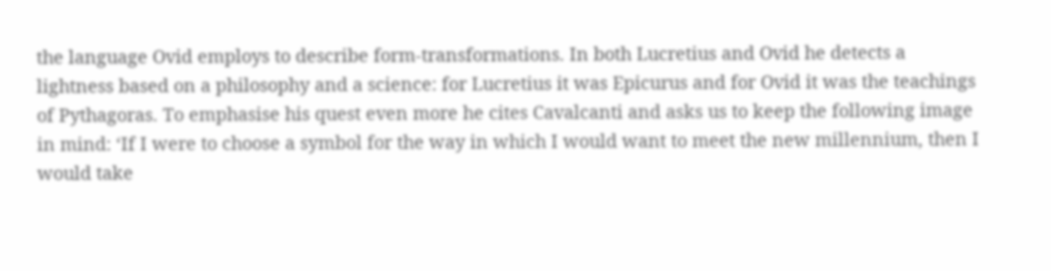the language Ovid employs to describe form-transformations. In both Lucretius and Ovid he detects a lightness based on a philosophy and a science: for Lucretius it was Epicurus and for Ovid it was the teachings of Pythagoras. To emphasise his quest even more he cites Cavalcanti and asks us to keep the following image in mind: ‘If I were to choose a symbol for the way in which I would want to meet the new millennium, then I would take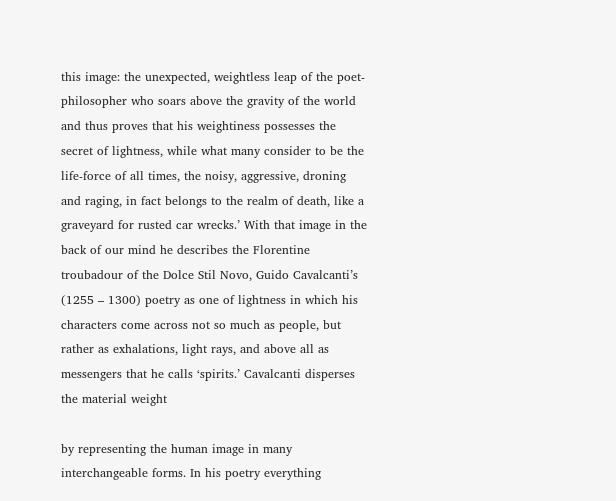this image: the unexpected, weightless leap of the poet-philosopher who soars above the gravity of the world and thus proves that his weightiness possesses the secret of lightness, while what many consider to be the life-force of all times, the noisy, aggressive, droning and raging, in fact belongs to the realm of death, like a graveyard for rusted car wrecks.’ With that image in the back of our mind he describes the Florentine troubadour of the Dolce Stil Novo, Guido Cavalcanti’s (1255 – 1300) poetry as one of lightness in which his characters come across not so much as people, but rather as exhalations, light rays, and above all as messengers that he calls ‘spirits.’ Cavalcanti disperses the material weight

by representing the human image in many interchangeable forms. In his poetry everything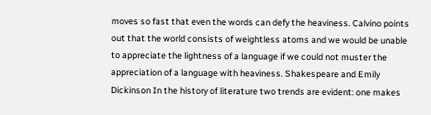moves so fast that even the words can defy the heaviness. Calvino points out that the world consists of weightless atoms and we would be unable to appreciate the lightness of a language if we could not muster the appreciation of a language with heaviness. Shakespeare and Emily Dickinson In the history of literature two trends are evident: one makes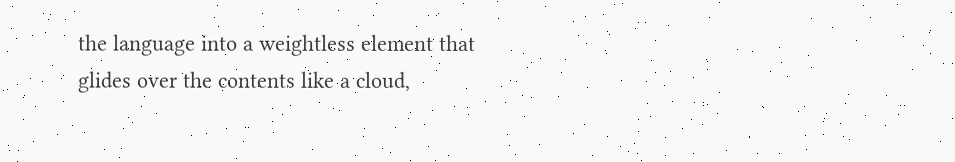the language into a weightless element that glides over the contents like a cloud,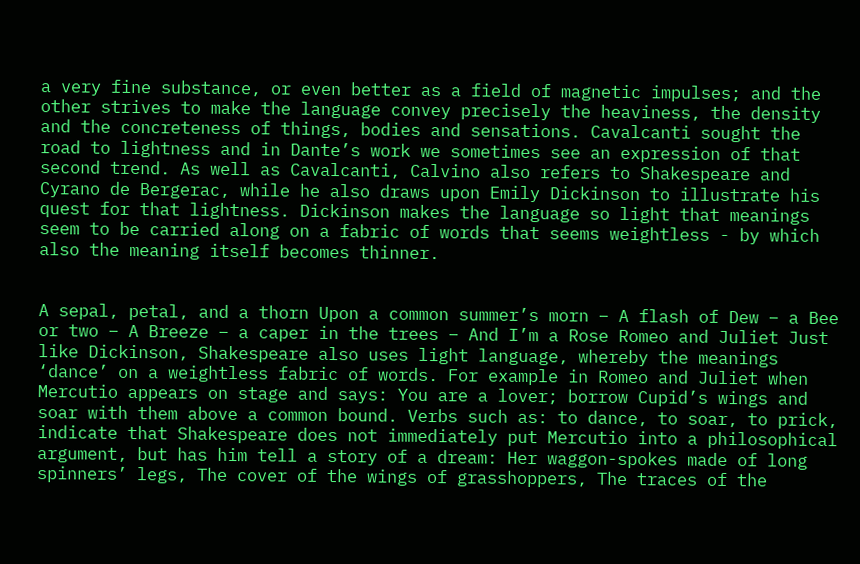a very fine substance, or even better as a field of magnetic impulses; and the other strives to make the language convey precisely the heaviness, the density and the concreteness of things, bodies and sensations. Cavalcanti sought the road to lightness and in Dante’s work we sometimes see an expression of that second trend. As well as Cavalcanti, Calvino also refers to Shakespeare and Cyrano de Bergerac, while he also draws upon Emily Dickinson to illustrate his quest for that lightness. Dickinson makes the language so light that meanings seem to be carried along on a fabric of words that seems weightless - by which also the meaning itself becomes thinner.


A sepal, petal, and a thorn Upon a common summer’s morn – A flash of Dew – a Bee or two – A Breeze – a caper in the trees – And I’m a Rose Romeo and Juliet Just like Dickinson, Shakespeare also uses light language, whereby the meanings ‘dance’ on a weightless fabric of words. For example in Romeo and Juliet when Mercutio appears on stage and says: You are a lover; borrow Cupid’s wings and soar with them above a common bound. Verbs such as: to dance, to soar, to prick, indicate that Shakespeare does not immediately put Mercutio into a philosophical argument, but has him tell a story of a dream: Her waggon-spokes made of long spinners’ legs, The cover of the wings of grasshoppers, The traces of the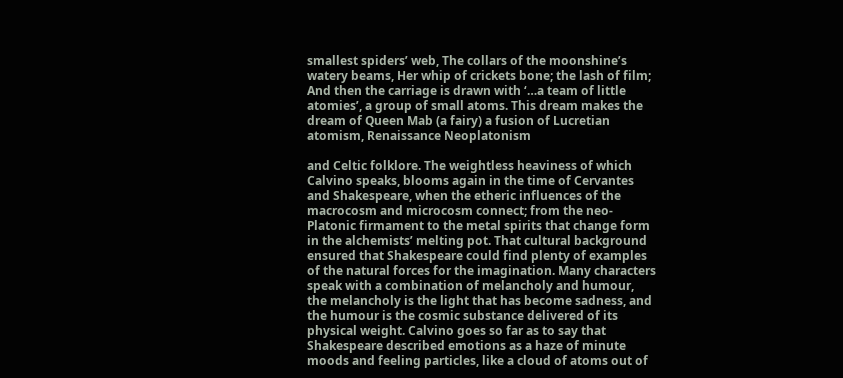smallest spiders’ web, The collars of the moonshine’s watery beams, Her whip of crickets bone; the lash of film; And then the carriage is drawn with ‘…a team of little atomies’, a group of small atoms. This dream makes the dream of Queen Mab (a fairy) a fusion of Lucretian atomism, Renaissance Neoplatonism

and Celtic folklore. The weightless heaviness of which Calvino speaks, blooms again in the time of Cervantes and Shakespeare, when the etheric influences of the macrocosm and microcosm connect; from the neo-Platonic firmament to the metal spirits that change form in the alchemists’ melting pot. That cultural background ensured that Shakespeare could find plenty of examples of the natural forces for the imagination. Many characters speak with a combination of melancholy and humour, the melancholy is the light that has become sadness, and the humour is the cosmic substance delivered of its physical weight. Calvino goes so far as to say that Shakespeare described emotions as a haze of minute moods and feeling particles, like a cloud of atoms out of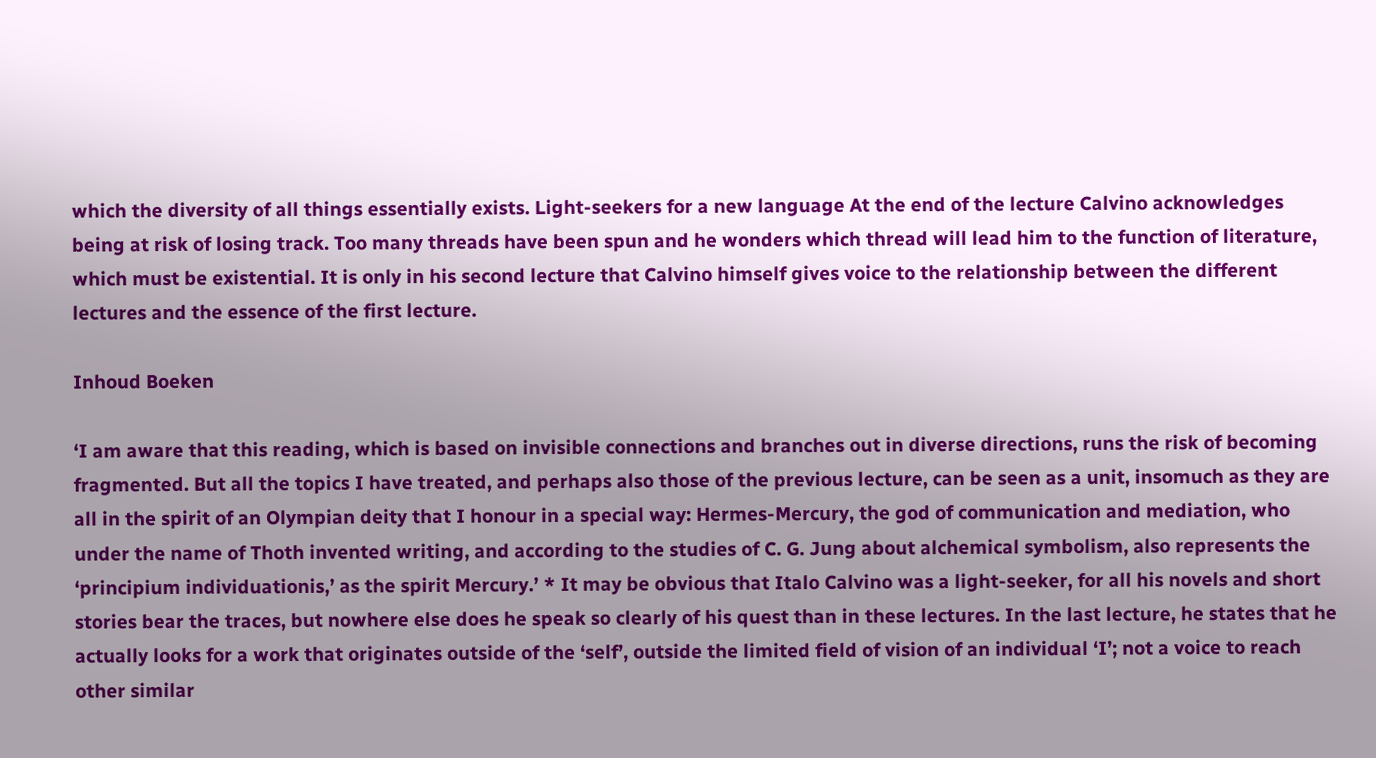which the diversity of all things essentially exists. Light-seekers for a new language At the end of the lecture Calvino acknowledges being at risk of losing track. Too many threads have been spun and he wonders which thread will lead him to the function of literature, which must be existential. It is only in his second lecture that Calvino himself gives voice to the relationship between the different lectures and the essence of the first lecture.

Inhoud Boeken

‘I am aware that this reading, which is based on invisible connections and branches out in diverse directions, runs the risk of becoming fragmented. But all the topics I have treated, and perhaps also those of the previous lecture, can be seen as a unit, insomuch as they are all in the spirit of an Olympian deity that I honour in a special way: Hermes-Mercury, the god of communication and mediation, who under the name of Thoth invented writing, and according to the studies of C. G. Jung about alchemical symbolism, also represents the ‘principium individuationis,’ as the spirit Mercury.’ * It may be obvious that Italo Calvino was a light-seeker, for all his novels and short stories bear the traces, but nowhere else does he speak so clearly of his quest than in these lectures. In the last lecture, he states that he actually looks for a work that originates outside of the ‘self’, outside the limited field of vision of an individual ‘I’; not a voice to reach other similar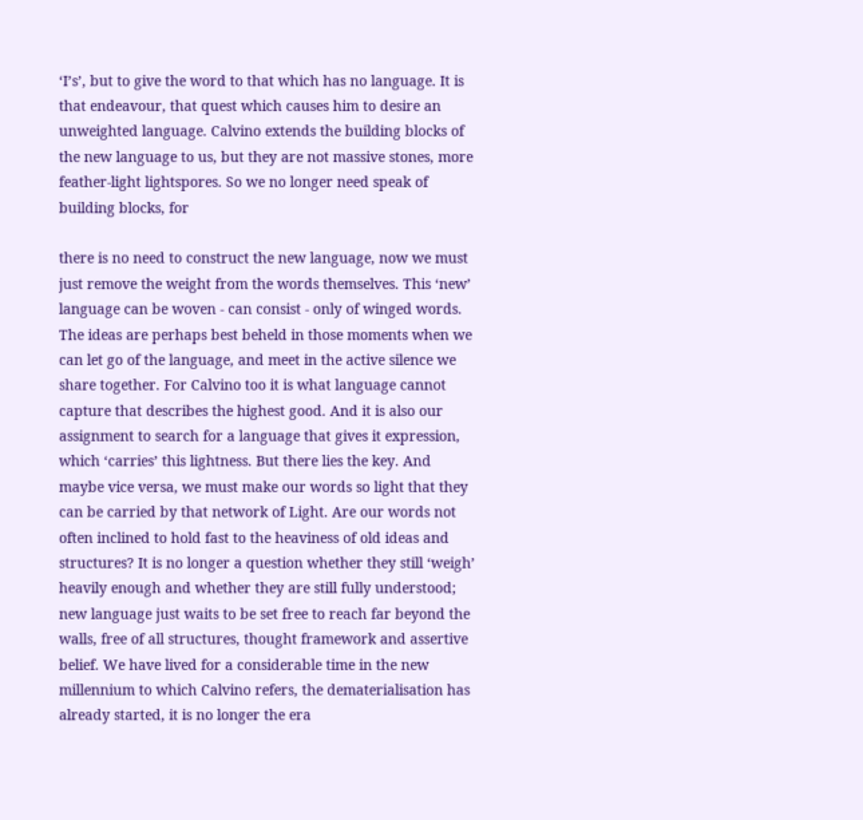‘I’s’, but to give the word to that which has no language. It is that endeavour, that quest which causes him to desire an unweighted language. Calvino extends the building blocks of the new language to us, but they are not massive stones, more feather-light lightspores. So we no longer need speak of building blocks, for

there is no need to construct the new language, now we must just remove the weight from the words themselves. This ‘new’ language can be woven - can consist - only of winged words. The ideas are perhaps best beheld in those moments when we can let go of the language, and meet in the active silence we share together. For Calvino too it is what language cannot capture that describes the highest good. And it is also our assignment to search for a language that gives it expression, which ‘carries’ this lightness. But there lies the key. And maybe vice versa, we must make our words so light that they can be carried by that network of Light. Are our words not often inclined to hold fast to the heaviness of old ideas and structures? It is no longer a question whether they still ‘weigh’ heavily enough and whether they are still fully understood; new language just waits to be set free to reach far beyond the walls, free of all structures, thought framework and assertive belief. We have lived for a considerable time in the new millennium to which Calvino refers, the dematerialisation has already started, it is no longer the era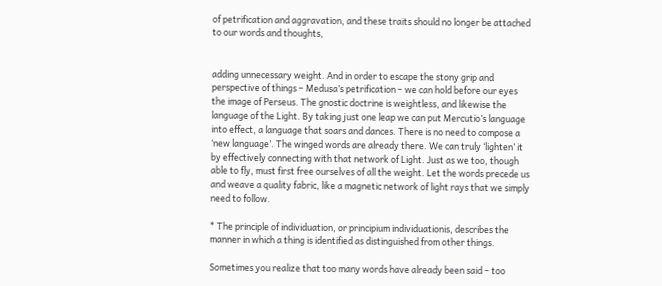of petrification and aggravation, and these traits should no longer be attached to our words and thoughts,


adding unnecessary weight. And in order to escape the stony grip and perspective of things – Medusa’s petrification – we can hold before our eyes the image of Perseus. The gnostic doctrine is weightless, and likewise the language of the Light. By taking just one leap we can put Mercutio’s language into effect, a language that soars and dances. There is no need to compose a ‘new language’. The winged words are already there. We can truly ‘lighten’ it by effectively connecting with that network of Light. Just as we too, though able to fly, must first free ourselves of all the weight. Let the words precede us and weave a quality fabric, like a magnetic network of light rays that we simply need to follow.

* The principle of individuation, or principium individuationis, describes the manner in which a thing is identified as distinguished from other things.

Sometimes you realize that too many words have already been said – too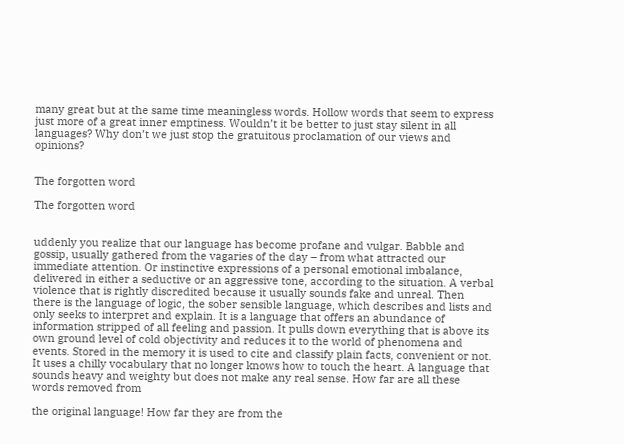many great but at the same time meaningless words. Hollow words that seem to express just more of a great inner emptiness. Wouldn’t it be better to just stay silent in all languages? Why don’t we just stop the gratuitous proclamation of our views and opinions?


The forgotten word

The forgotten word


uddenly you realize that our language has become profane and vulgar. Babble and gossip, usually gathered from the vagaries of the day – from what attracted our immediate attention. Or instinctive expressions of a personal emotional imbalance, delivered in either a seductive or an aggressive tone, according to the situation. A verbal violence that is rightly discredited because it usually sounds fake and unreal. Then there is the language of logic, the sober sensible language, which describes and lists and only seeks to interpret and explain. It is a language that offers an abundance of information stripped of all feeling and passion. It pulls down everything that is above its own ground level of cold objectivity and reduces it to the world of phenomena and events. Stored in the memory it is used to cite and classify plain facts, convenient or not. It uses a chilly vocabulary that no longer knows how to touch the heart. A language that sounds heavy and weighty but does not make any real sense. How far are all these words removed from

the original language! How far they are from the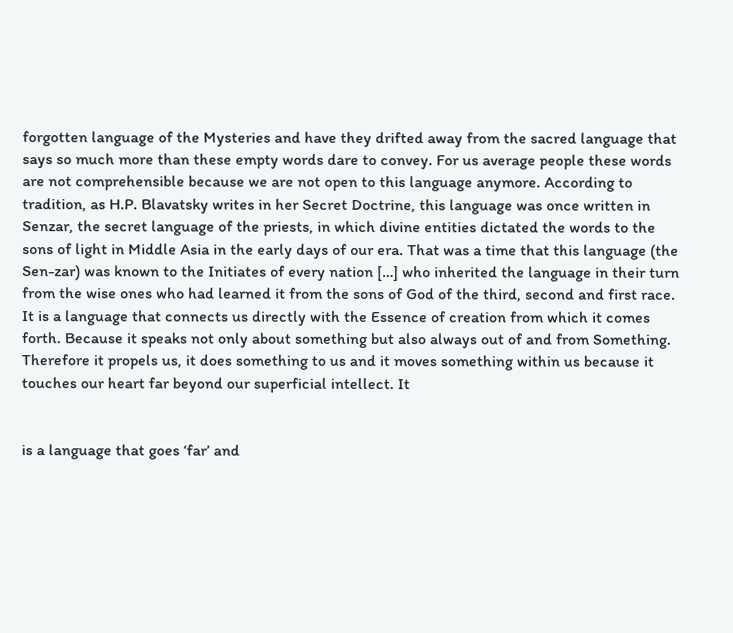forgotten language of the Mysteries and have they drifted away from the sacred language that says so much more than these empty words dare to convey. For us average people these words are not comprehensible because we are not open to this language anymore. According to tradition, as H.P. Blavatsky writes in her Secret Doctrine, this language was once written in Senzar, the secret language of the priests, in which divine entities dictated the words to the sons of light in Middle Asia in the early days of our era. That was a time that this language (the Sen-zar) was known to the Initiates of every nation […] who inherited the language in their turn from the wise ones who had learned it from the sons of God of the third, second and first race. It is a language that connects us directly with the Essence of creation from which it comes forth. Because it speaks not only about something but also always out of and from Something. Therefore it propels us, it does something to us and it moves something within us because it touches our heart far beyond our superficial intellect. It


is a language that goes ‘far’ and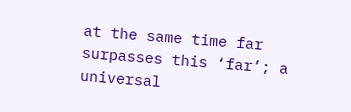at the same time far surpasses this ‘far’; a universal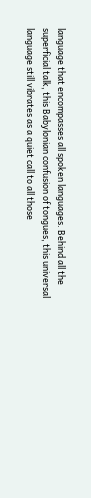language that encompasses all spoken languages. Behind all the superficial talk, this Babylonian confusion of tongues, this universal language still vibrates as a quiet call to all those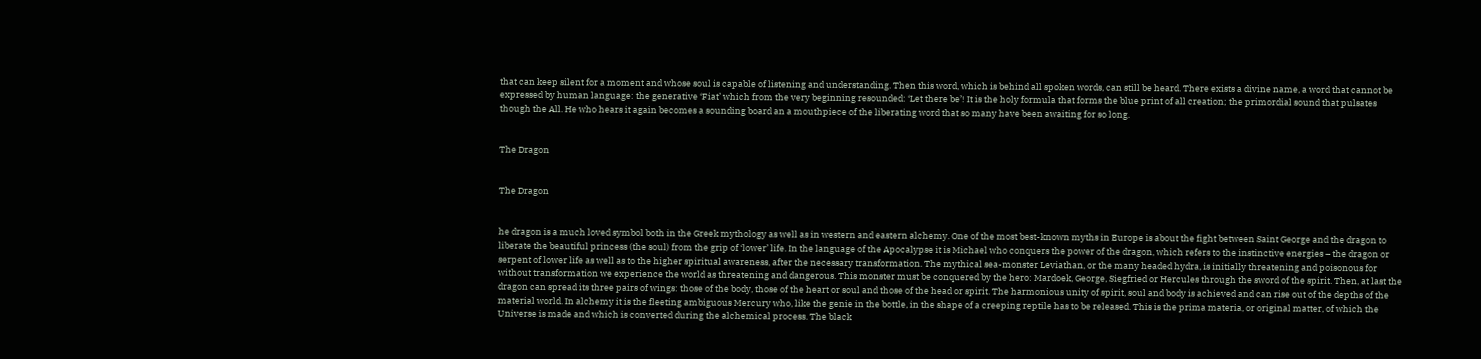that can keep silent for a moment and whose soul is capable of listening and understanding. Then this word, which is behind all spoken words, can still be heard. There exists a divine name, a word that cannot be expressed by human language: the generative ‘Fiat’ which from the very beginning resounded: ‘Let there be’! It is the holy formula that forms the blue print of all creation; the primordial sound that pulsates though the All. He who hears it again becomes a sounding board an a mouthpiece of the liberating word that so many have been awaiting for so long.


The Dragon


The Dragon


he dragon is a much loved symbol both in the Greek mythology as well as in western and eastern alchemy. One of the most best-known myths in Europe is about the fight between Saint George and the dragon to liberate the beautiful princess (the soul) from the grip of ‘lower’ life. In the language of the Apocalypse it is Michael who conquers the power of the dragon, which refers to the instinctive energies – the dragon or serpent of lower life as well as to the higher spiritual awareness, after the necessary transformation. The mythical sea-monster Leviathan, or the many headed hydra, is initially threatening and poisonous for without transformation we experience the world as threatening and dangerous. This monster must be conquered by the hero: Mardoek, George, Siegfried or Hercules through the sword of the spirit. Then, at last the dragon can spread its three pairs of wings: those of the body, those of the heart or soul and those of the head or spirit. The harmonious unity of spirit, soul and body is achieved and can rise out of the depths of the material world. In alchemy it is the fleeting ambiguous Mercury who, like the genie in the bottle, in the shape of a creeping reptile has to be released. This is the prima materia, or original matter, of which the Universe is made and which is converted during the alchemical process. The black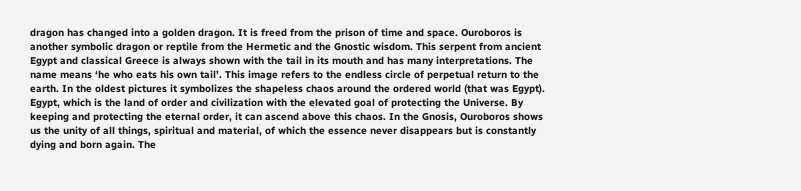dragon has changed into a golden dragon. It is freed from the prison of time and space. Ouroboros is another symbolic dragon or reptile from the Hermetic and the Gnostic wisdom. This serpent from ancient Egypt and classical Greece is always shown with the tail in its mouth and has many interpretations. The name means ‘he who eats his own tail’. This image refers to the endless circle of perpetual return to the earth. In the oldest pictures it symbolizes the shapeless chaos around the ordered world (that was Egypt). Egypt, which is the land of order and civilization with the elevated goal of protecting the Universe. By keeping and protecting the eternal order, it can ascend above this chaos. In the Gnosis, Ouroboros shows us the unity of all things, spiritual and material, of which the essence never disappears but is constantly dying and born again. The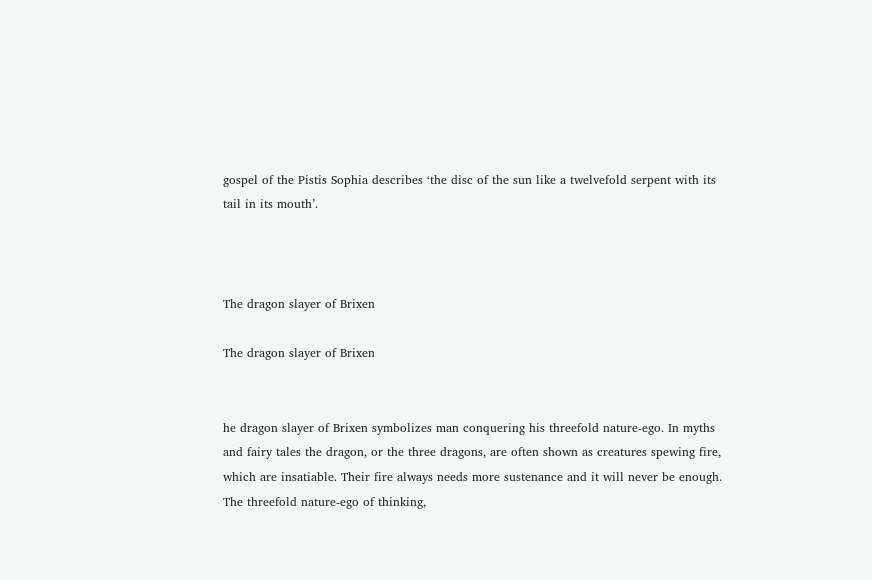gospel of the Pistis Sophia describes ‘the disc of the sun like a twelvefold serpent with its tail in its mouth’.



The dragon slayer of Brixen

The dragon slayer of Brixen


he dragon slayer of Brixen symbolizes man conquering his threefold nature-ego. In myths and fairy tales the dragon, or the three dragons, are often shown as creatures spewing fire, which are insatiable. Their fire always needs more sustenance and it will never be enough. The threefold nature-ego of thinking,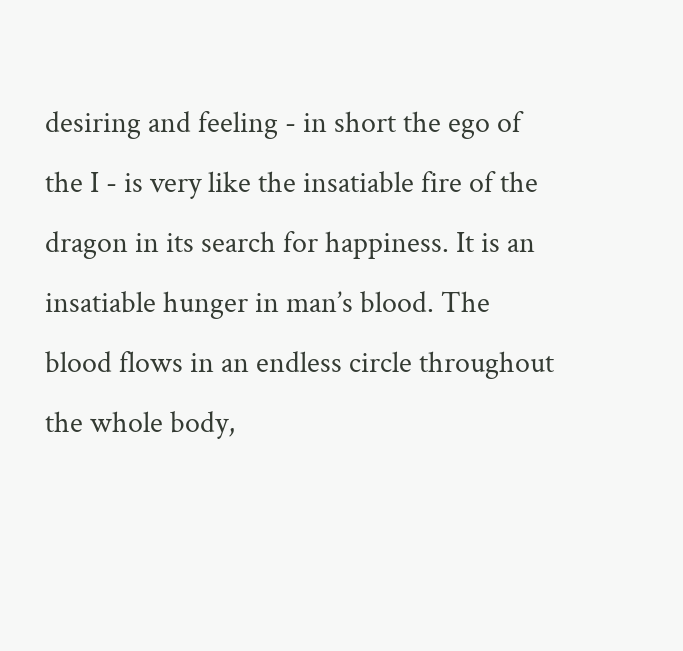desiring and feeling - in short the ego of the I - is very like the insatiable fire of the dragon in its search for happiness. It is an insatiable hunger in man’s blood. The blood flows in an endless circle throughout the whole body,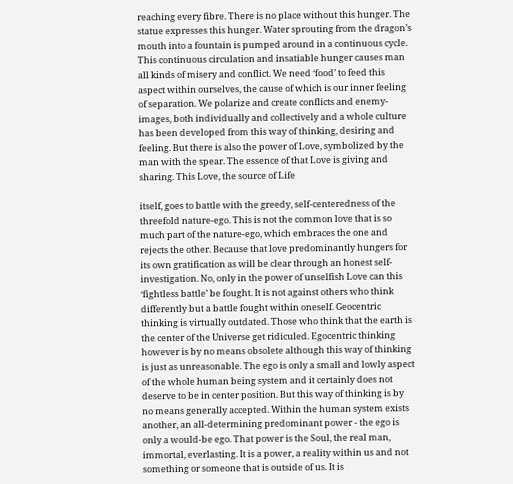reaching every fibre. There is no place without this hunger. The statue expresses this hunger. Water sprouting from the dragon’s mouth into a fountain is pumped around in a continuous cycle. This continuous circulation and insatiable hunger causes man all kinds of misery and conflict. We need ‘food’ to feed this aspect within ourselves, the cause of which is our inner feeling of separation. We polarize and create conflicts and enemy-images, both individually and collectively and a whole culture has been developed from this way of thinking, desiring and feeling. But there is also the power of Love, symbolized by the man with the spear. The essence of that Love is giving and sharing. This Love, the source of Life

itself, goes to battle with the greedy, self-centeredness of the threefold nature-ego. This is not the common love that is so much part of the nature-ego, which embraces the one and rejects the other. Because that love predominantly hungers for its own gratification as will be clear through an honest self-investigation. No, only in the power of unselfish Love can this ‘fightless battle’ be fought. It is not against others who think differently but a battle fought within oneself. Geocentric thinking is virtually outdated. Those who think that the earth is the center of the Universe get ridiculed. Egocentric thinking however is by no means obsolete although this way of thinking is just as unreasonable. The ego is only a small and lowly aspect of the whole human being system and it certainly does not deserve to be in center position. But this way of thinking is by no means generally accepted. Within the human system exists another, an all-determining predominant power - the ego is only a would-be ego. That power is the Soul, the real man, immortal, everlasting. It is a power, a reality within us and not something or someone that is outside of us. It is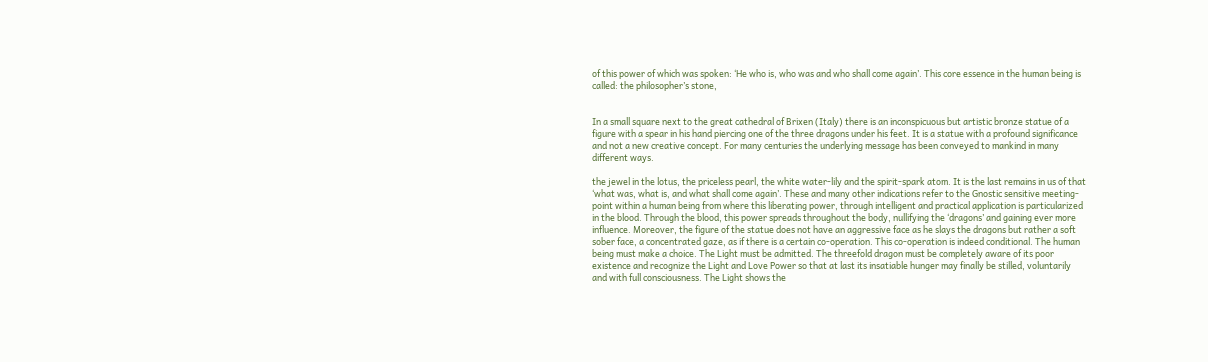of this power of which was spoken: ‘He who is, who was and who shall come again’. This core essence in the human being is called: the philosopher’s stone,


In a small square next to the great cathedral of Brixen (Italy) there is an inconspicuous but artistic bronze statue of a figure with a spear in his hand piercing one of the three dragons under his feet. It is a statue with a profound significance and not a new creative concept. For many centuries the underlying message has been conveyed to mankind in many different ways.

the jewel in the lotus, the priceless pearl, the white water-lily and the spirit-spark atom. It is the last remains in us of that ‘what was, what is, and what shall come again’. These and many other indications refer to the Gnostic sensitive meeting-point within a human being from where this liberating power, through intelligent and practical application is particularized in the blood. Through the blood, this power spreads throughout the body, nullifying the ‘dragons’ and gaining ever more influence. Moreover, the figure of the statue does not have an aggressive face as he slays the dragons but rather a soft sober face, a concentrated gaze, as if there is a certain co-operation. This co-operation is indeed conditional. The human being must make a choice. The Light must be admitted. The threefold dragon must be completely aware of its poor existence and recognize the Light and Love Power so that at last its insatiable hunger may finally be stilled, voluntarily and with full consciousness. The Light shows the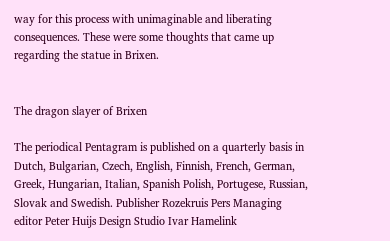way for this process with unimaginable and liberating consequences. These were some thoughts that came up regarding the statue in Brixen.


The dragon slayer of Brixen

The periodical Pentagram is published on a quarterly basis in Dutch, Bulgarian, Czech, English, Finnish, French, German, Greek, Hungarian, Italian, Spanish Polish, Portugese, Russian, Slovak and Swedish. Publisher Rozekruis Pers Managing editor Peter Huijs Design Studio Ivar Hamelink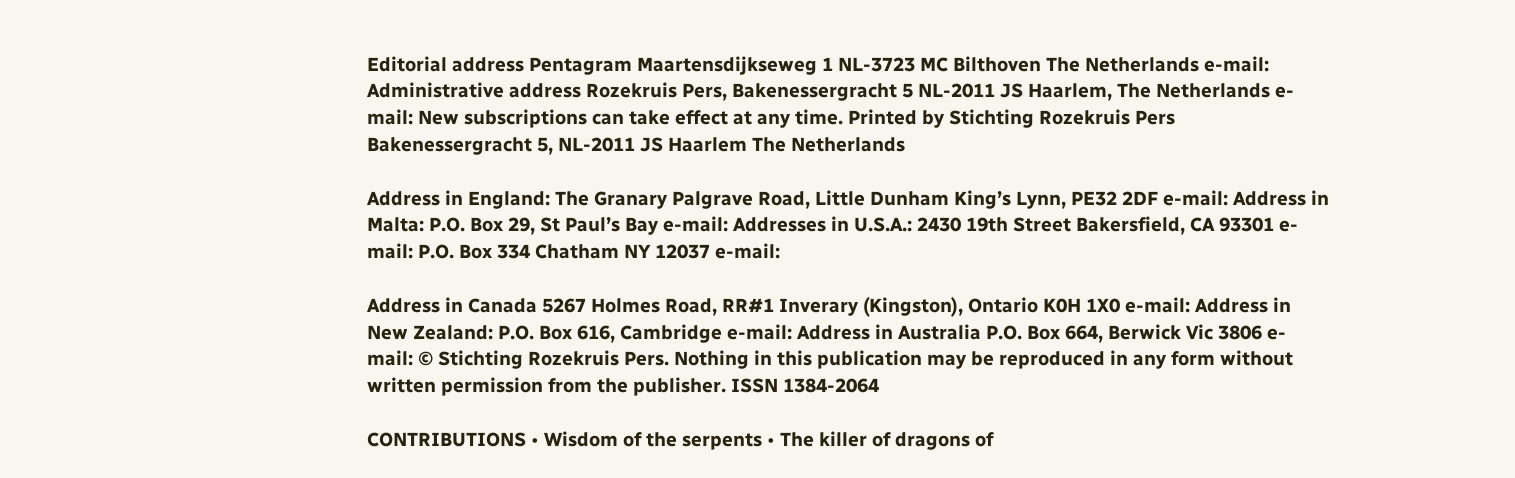Editorial address Pentagram Maartensdijkseweg 1 NL-3723 MC Bilthoven The Netherlands e-mail: Administrative address Rozekruis Pers, Bakenessergracht 5 NL-2011 JS Haarlem, The Netherlands e-mail: New subscriptions can take effect at any time. Printed by Stichting Rozekruis Pers Bakenessergracht 5, NL-2011 JS Haarlem The Netherlands

Address in England: The Granary Palgrave Road, Little Dunham King’s Lynn, PE32 2DF e-mail: Address in Malta: P.O. Box 29, St Paul’s Bay e-mail: Addresses in U.S.A.: 2430 19th Street Bakersfield, CA 93301 e-mail: P.O. Box 334 Chatham NY 12037 e-mail:

Address in Canada 5267 Holmes Road, RR#1 Inverary (Kingston), Ontario K0H 1X0 e-mail: Address in New Zealand: P.O. Box 616, Cambridge e-mail: Address in Australia P.O. Box 664, Berwick Vic 3806 e-mail: © Stichting Rozekruis Pers. Nothing in this publication may be reproduced in any form without written permission from the publisher. ISSN 1384-2064

CONTRIBUTIONS • Wisdom of the serpents • The killer of dragons of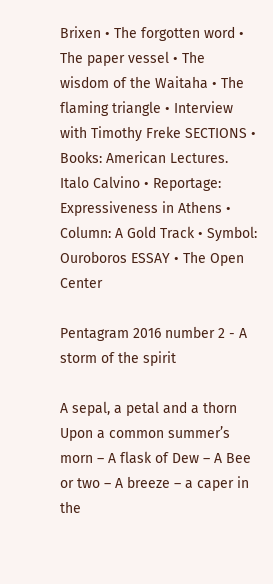Brixen • The forgotten word • The paper vessel • The wisdom of the Waitaha • The flaming triangle • Interview with Timothy Freke SECTIONS • Books: American Lectures. Italo Calvino • Reportage: Expressiveness in Athens • Column: A Gold Track • Symbol: Ouroboros ESSAY • The Open Center

Pentagram 2016 number 2 - A storm of the spirit

A sepal, a petal and a thorn Upon a common summer’s morn – A flask of Dew – A Bee or two – A breeze – a caper in the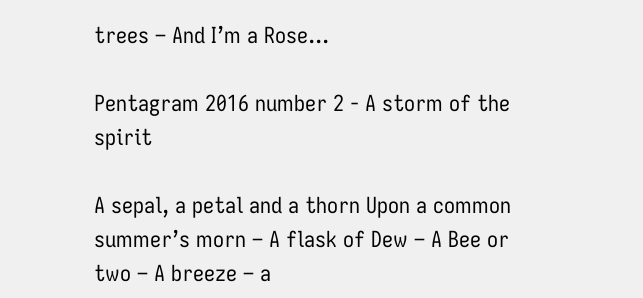trees – And I’m a Rose...

Pentagram 2016 number 2 - A storm of the spirit

A sepal, a petal and a thorn Upon a common summer’s morn – A flask of Dew – A Bee or two – A breeze – a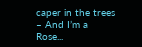caper in the trees – And I’m a Rose...